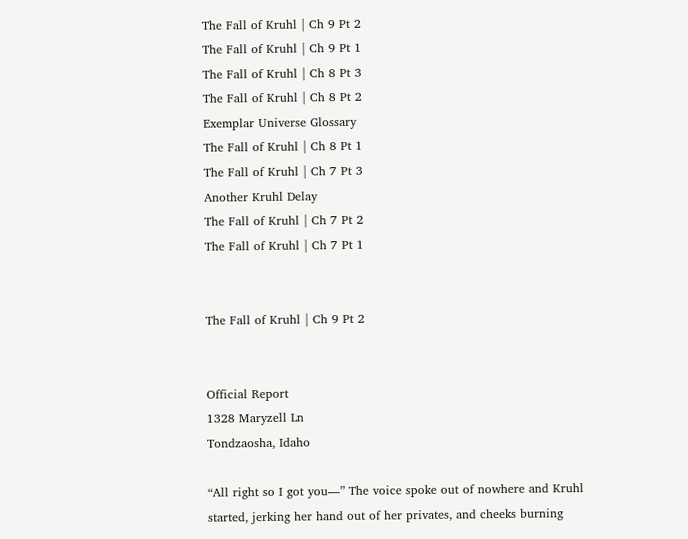The Fall of Kruhl | Ch 9 Pt 2
The Fall of Kruhl | Ch 9 Pt 1
The Fall of Kruhl | Ch 8 Pt 3
The Fall of Kruhl | Ch 8 Pt 2
Exemplar Universe Glossary
The Fall of Kruhl | Ch 8 Pt 1
The Fall of Kruhl | Ch 7 Pt 3
Another Kruhl Delay
The Fall of Kruhl | Ch 7 Pt 2
The Fall of Kruhl | Ch 7 Pt 1


The Fall of Kruhl | Ch 9 Pt 2


Official Report
1328 Maryzell Ln
Tondzaosha, Idaho

“All right so I got you—” The voice spoke out of nowhere and Kruhl started, jerking her hand out of her privates, and cheeks burning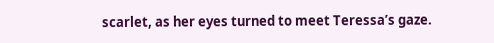scarlet, as her eyes turned to meet Teressa’s gaze.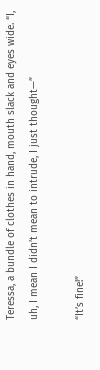Teressa, a bundle of clothes in hand, mouth slack and eyes wide. “I, uh, I mean I didn’t mean to intrude, I just thought—”

“It’s fine!”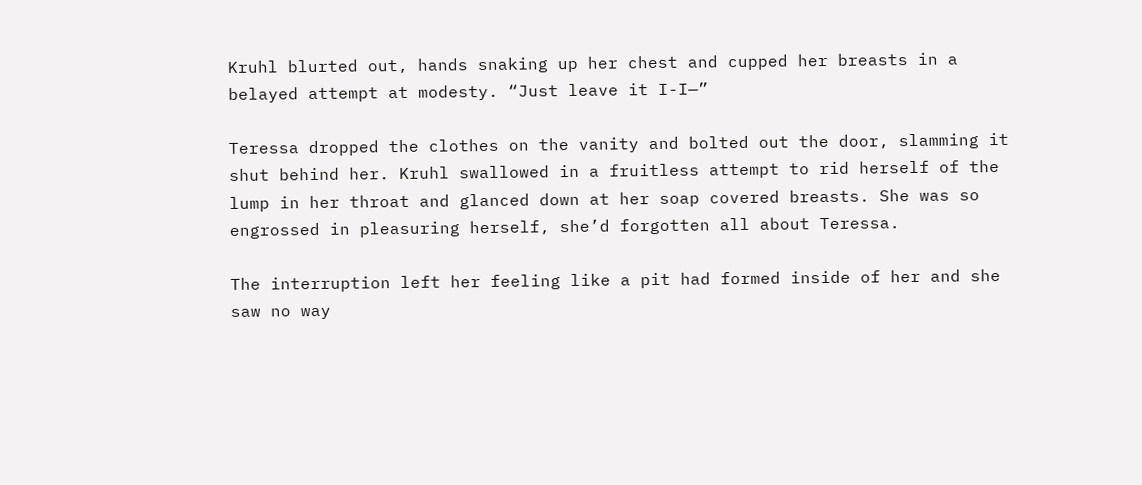Kruhl blurted out, hands snaking up her chest and cupped her breasts in a belayed attempt at modesty. “Just leave it I-I—”

Teressa dropped the clothes on the vanity and bolted out the door, slamming it shut behind her. Kruhl swallowed in a fruitless attempt to rid herself of the lump in her throat and glanced down at her soap covered breasts. She was so engrossed in pleasuring herself, she’d forgotten all about Teressa.

The interruption left her feeling like a pit had formed inside of her and she saw no way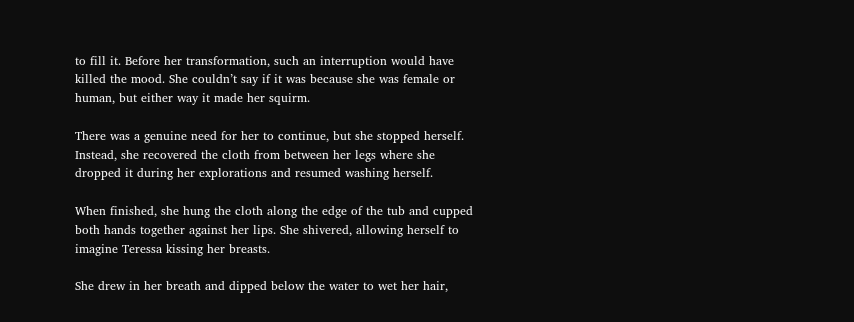to fill it. Before her transformation, such an interruption would have killed the mood. She couldn’t say if it was because she was female or human, but either way it made her squirm.

There was a genuine need for her to continue, but she stopped herself. Instead, she recovered the cloth from between her legs where she dropped it during her explorations and resumed washing herself.

When finished, she hung the cloth along the edge of the tub and cupped both hands together against her lips. She shivered, allowing herself to imagine Teressa kissing her breasts.

She drew in her breath and dipped below the water to wet her hair,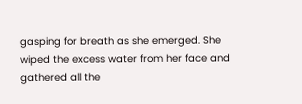gasping for breath as she emerged. She wiped the excess water from her face and gathered all the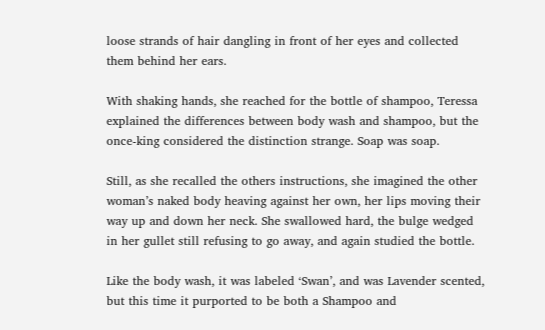loose strands of hair dangling in front of her eyes and collected them behind her ears.

With shaking hands, she reached for the bottle of shampoo, Teressa explained the differences between body wash and shampoo, but the once-king considered the distinction strange. Soap was soap.

Still, as she recalled the others instructions, she imagined the other woman’s naked body heaving against her own, her lips moving their way up and down her neck. She swallowed hard, the bulge wedged in her gullet still refusing to go away, and again studied the bottle.

Like the body wash, it was labeled ‘Swan’, and was Lavender scented, but this time it purported to be both a Shampoo and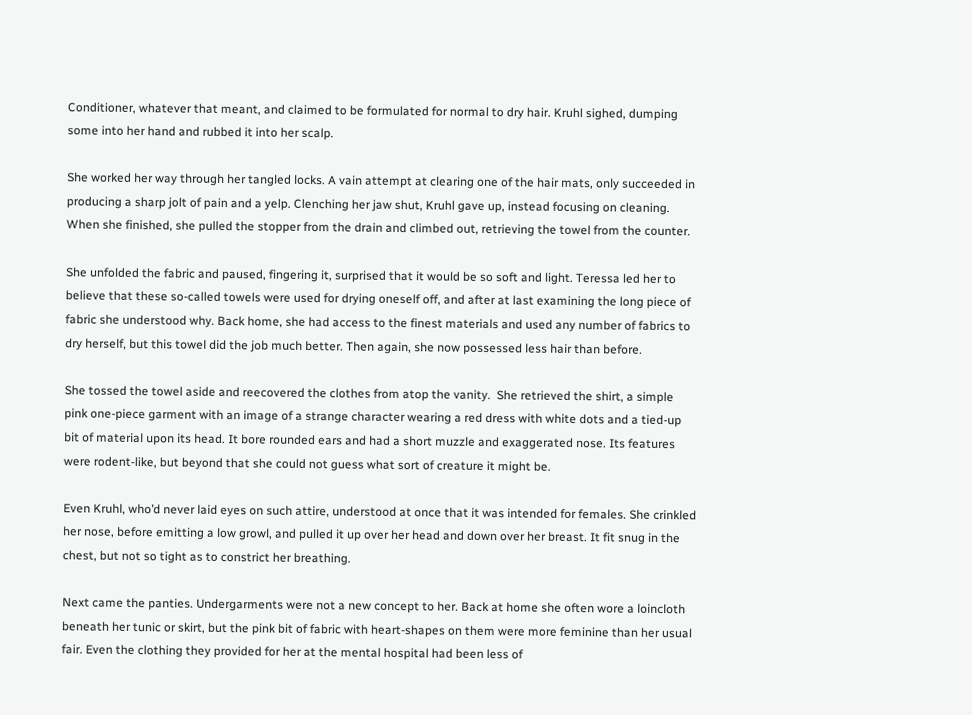Conditioner, whatever that meant, and claimed to be formulated for normal to dry hair. Kruhl sighed, dumping some into her hand and rubbed it into her scalp.

She worked her way through her tangled locks. A vain attempt at clearing one of the hair mats, only succeeded in producing a sharp jolt of pain and a yelp. Clenching her jaw shut, Kruhl gave up, instead focusing on cleaning. When she finished, she pulled the stopper from the drain and climbed out, retrieving the towel from the counter.

She unfolded the fabric and paused, fingering it, surprised that it would be so soft and light. Teressa led her to believe that these so-called towels were used for drying oneself off, and after at last examining the long piece of fabric she understood why. Back home, she had access to the finest materials and used any number of fabrics to dry herself, but this towel did the job much better. Then again, she now possessed less hair than before.

She tossed the towel aside and reecovered the clothes from atop the vanity.  She retrieved the shirt, a simple pink one-piece garment with an image of a strange character wearing a red dress with white dots and a tied-up bit of material upon its head. It bore rounded ears and had a short muzzle and exaggerated nose. Its features were rodent-like, but beyond that she could not guess what sort of creature it might be.

Even Kruhl, who’d never laid eyes on such attire, understood at once that it was intended for females. She crinkled her nose, before emitting a low growl, and pulled it up over her head and down over her breast. It fit snug in the chest, but not so tight as to constrict her breathing.

Next came the panties. Undergarments were not a new concept to her. Back at home she often wore a loincloth beneath her tunic or skirt, but the pink bit of fabric with heart-shapes on them were more feminine than her usual fair. Even the clothing they provided for her at the mental hospital had been less of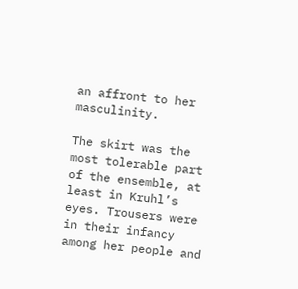an affront to her masculinity.

The skirt was the most tolerable part of the ensemble, at least in Kruhl’s eyes. Trousers were in their infancy among her people and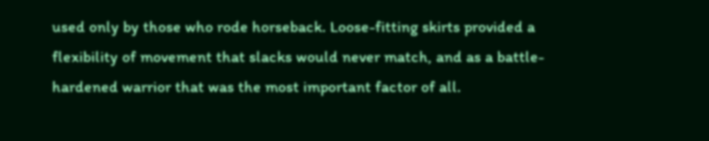used only by those who rode horseback. Loose-fitting skirts provided a flexibility of movement that slacks would never match, and as a battle-hardened warrior that was the most important factor of all.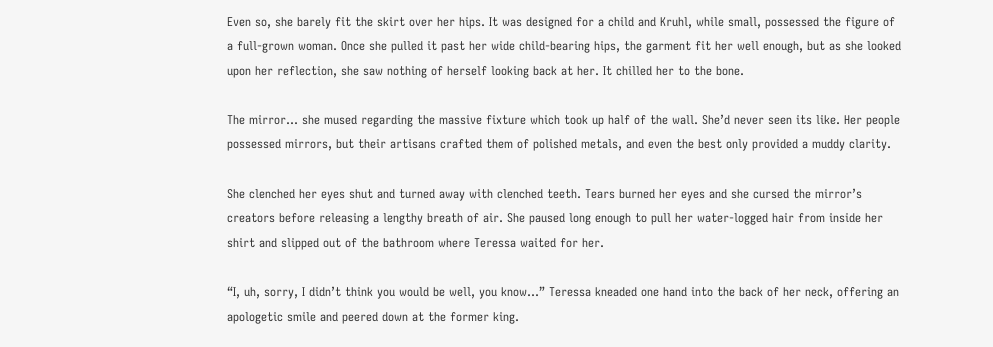Even so, she barely fit the skirt over her hips. It was designed for a child and Kruhl, while small, possessed the figure of a full-grown woman. Once she pulled it past her wide child-bearing hips, the garment fit her well enough, but as she looked upon her reflection, she saw nothing of herself looking back at her. It chilled her to the bone.

The mirror… she mused regarding the massive fixture which took up half of the wall. She’d never seen its like. Her people possessed mirrors, but their artisans crafted them of polished metals, and even the best only provided a muddy clarity.

She clenched her eyes shut and turned away with clenched teeth. Tears burned her eyes and she cursed the mirror’s creators before releasing a lengthy breath of air. She paused long enough to pull her water-logged hair from inside her shirt and slipped out of the bathroom where Teressa waited for her.

“I, uh, sorry, I didn’t think you would be well, you know…” Teressa kneaded one hand into the back of her neck, offering an apologetic smile and peered down at the former king.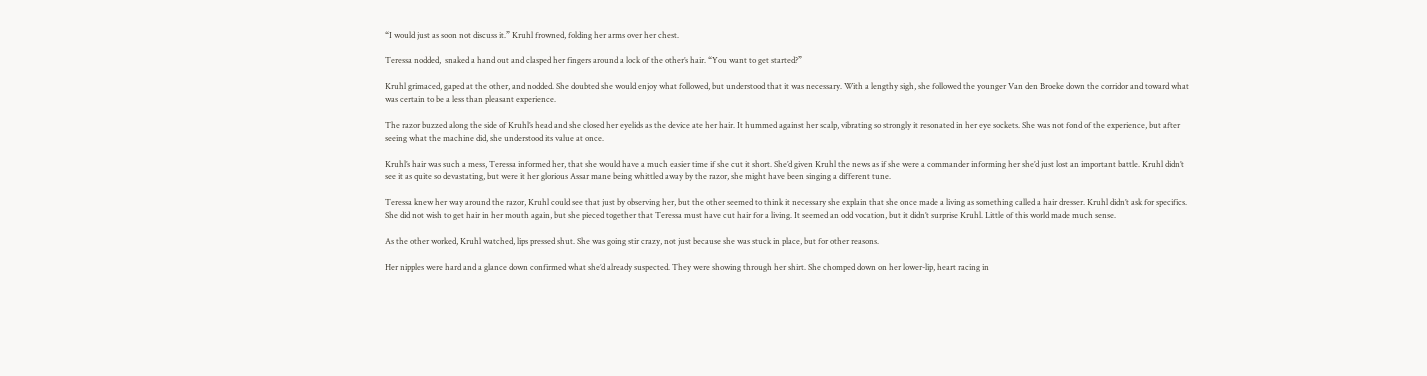“I would just as soon not discuss it.” Kruhl frowned, folding her arms over her chest.

Teressa nodded,  snaked a hand out and clasped her fingers around a lock of the other’s hair. “You want to get started?”

Kruhl grimaced, gaped at the other, and nodded. She doubted she would enjoy what followed, but understood that it was necessary. With a lengthy sigh, she followed the younger Van den Broeke down the corridor and toward what was certain to be a less than pleasant experience.

The razor buzzed along the side of Kruhl’s head and she closed her eyelids as the device ate her hair. It hummed against her scalp, vibrating so strongly it resonated in her eye sockets. She was not fond of the experience, but after seeing what the machine did, she understood its value at once.

Kruhl’s hair was such a mess, Teressa informed her, that she would have a much easier time if she cut it short. She’d given Kruhl the news as if she were a commander informing her she’d just lost an important battle. Kruhl didn’t see it as quite so devastating, but were it her glorious Assar mane being whittled away by the razor, she might have been singing a different tune.

Teressa knew her way around the razor, Kruhl could see that just by observing her, but the other seemed to think it necessary she explain that she once made a living as something called a hair dresser. Kruhl didn’t ask for specifics. She did not wish to get hair in her mouth again, but she pieced together that Teressa must have cut hair for a living. It seemed an odd vocation, but it didn’t surprise Kruhl. Little of this world made much sense.

As the other worked, Kruhl watched, lips pressed shut. She was going stir crazy, not just because she was stuck in place, but for other reasons.

Her nipples were hard and a glance down confirmed what she’d already suspected. They were showing through her shirt. She chomped down on her lower-lip, heart racing in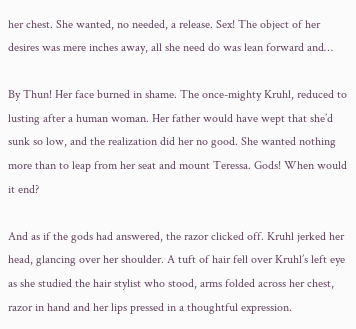her chest. She wanted, no needed, a release. Sex! The object of her desires was mere inches away, all she need do was lean forward and…

By Thun! Her face burned in shame. The once-mighty Kruhl, reduced to lusting after a human woman. Her father would have wept that she’d sunk so low, and the realization did her no good. She wanted nothing more than to leap from her seat and mount Teressa. Gods! When would it end?

And as if the gods had answered, the razor clicked off. Kruhl jerked her head, glancing over her shoulder. A tuft of hair fell over Kruhl’s left eye as she studied the hair stylist who stood, arms folded across her chest, razor in hand and her lips pressed in a thoughtful expression.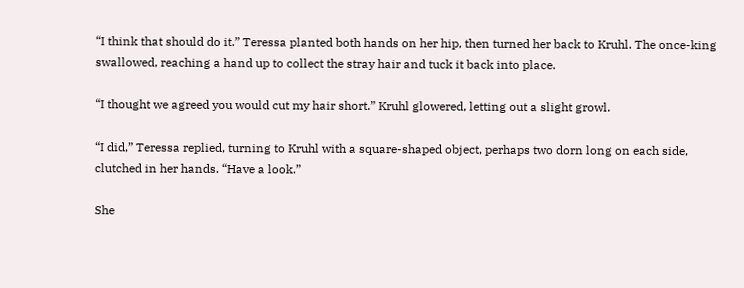“I think that should do it.” Teressa planted both hands on her hip, then turned her back to Kruhl. The once-king swallowed, reaching a hand up to collect the stray hair and tuck it back into place.

“I thought we agreed you would cut my hair short.” Kruhl glowered, letting out a slight growl.

“I did,” Teressa replied, turning to Kruhl with a square-shaped object, perhaps two dorn long on each side, clutched in her hands. “Have a look.”

She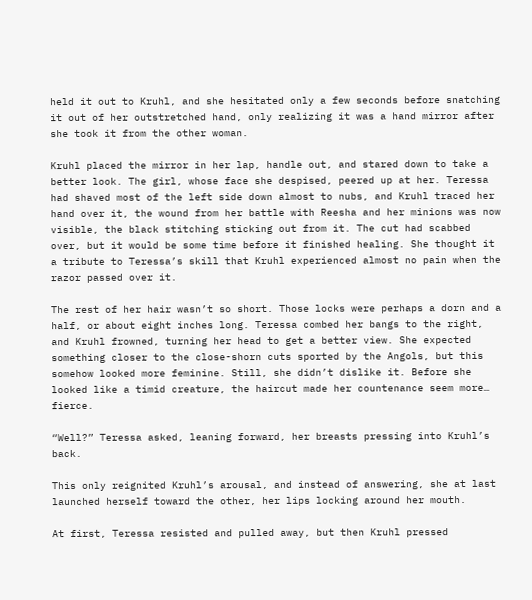held it out to Kruhl, and she hesitated only a few seconds before snatching it out of her outstretched hand, only realizing it was a hand mirror after she took it from the other woman.

Kruhl placed the mirror in her lap, handle out, and stared down to take a better look. The girl, whose face she despised, peered up at her. Teressa had shaved most of the left side down almost to nubs, and Kruhl traced her hand over it, the wound from her battle with Reesha and her minions was now visible, the black stitching sticking out from it. The cut had scabbed over, but it would be some time before it finished healing. She thought it a tribute to Teressa’s skill that Kruhl experienced almost no pain when the razor passed over it.

The rest of her hair wasn’t so short. Those locks were perhaps a dorn and a half, or about eight inches long. Teressa combed her bangs to the right, and Kruhl frowned, turning her head to get a better view. She expected something closer to the close-shorn cuts sported by the Angols, but this somehow looked more feminine. Still, she didn’t dislike it. Before she looked like a timid creature, the haircut made her countenance seem more… fierce.

“Well?” Teressa asked, leaning forward, her breasts pressing into Kruhl’s back.

This only reignited Kruhl’s arousal, and instead of answering, she at last launched herself toward the other, her lips locking around her mouth.

At first, Teressa resisted and pulled away, but then Kruhl pressed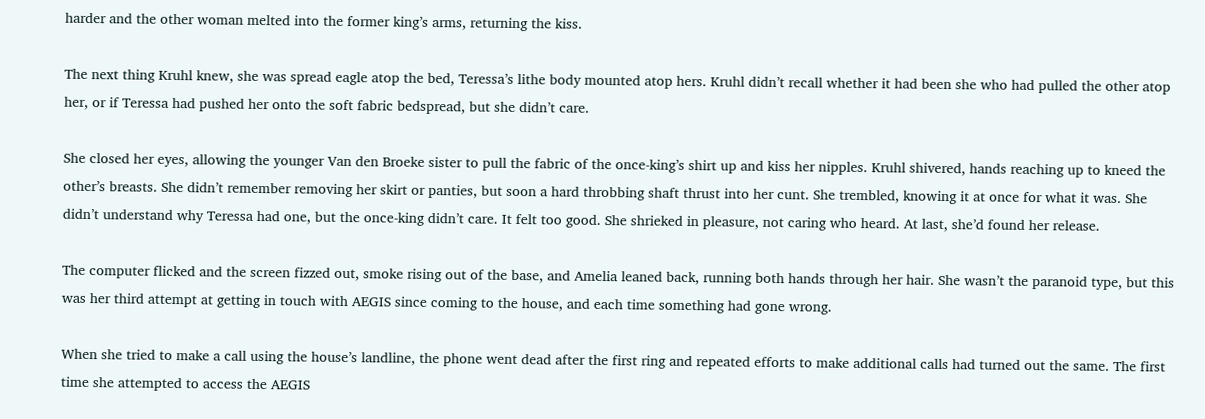harder and the other woman melted into the former king’s arms, returning the kiss.

The next thing Kruhl knew, she was spread eagle atop the bed, Teressa’s lithe body mounted atop hers. Kruhl didn’t recall whether it had been she who had pulled the other atop her, or if Teressa had pushed her onto the soft fabric bedspread, but she didn’t care.

She closed her eyes, allowing the younger Van den Broeke sister to pull the fabric of the once-king’s shirt up and kiss her nipples. Kruhl shivered, hands reaching up to kneed the other’s breasts. She didn’t remember removing her skirt or panties, but soon a hard throbbing shaft thrust into her cunt. She trembled, knowing it at once for what it was. She didn’t understand why Teressa had one, but the once-king didn’t care. It felt too good. She shrieked in pleasure, not caring who heard. At last, she’d found her release.

The computer flicked and the screen fizzed out, smoke rising out of the base, and Amelia leaned back, running both hands through her hair. She wasn’t the paranoid type, but this was her third attempt at getting in touch with AEGIS since coming to the house, and each time something had gone wrong.

When she tried to make a call using the house’s landline, the phone went dead after the first ring and repeated efforts to make additional calls had turned out the same. The first time she attempted to access the AEGIS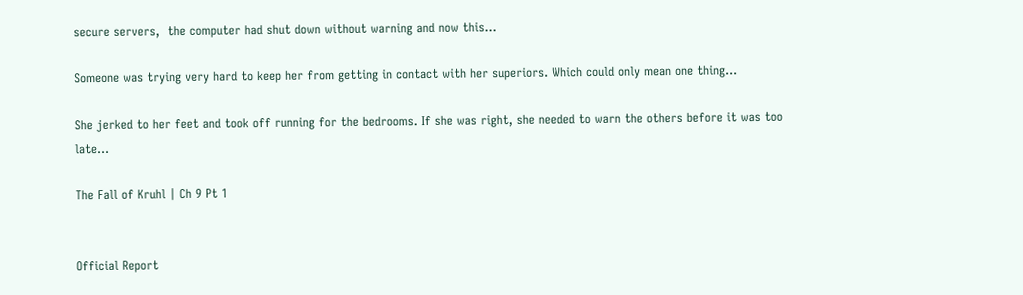secure servers,  the computer had shut down without warning and now this…

Someone was trying very hard to keep her from getting in contact with her superiors. Which could only mean one thing…

She jerked to her feet and took off running for the bedrooms. If she was right, she needed to warn the others before it was too late…

The Fall of Kruhl | Ch 9 Pt 1


Official Report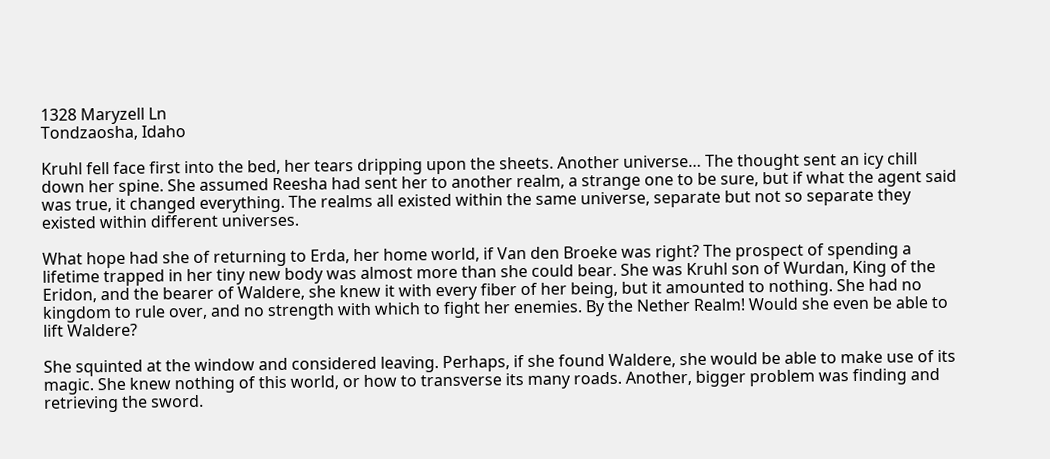1328 Maryzell Ln
Tondzaosha, Idaho

Kruhl fell face first into the bed, her tears dripping upon the sheets. Another universe… The thought sent an icy chill down her spine. She assumed Reesha had sent her to another realm, a strange one to be sure, but if what the agent said was true, it changed everything. The realms all existed within the same universe, separate but not so separate they existed within different universes.

What hope had she of returning to Erda, her home world, if Van den Broeke was right? The prospect of spending a lifetime trapped in her tiny new body was almost more than she could bear. She was Kruhl son of Wurdan, King of the Eridon, and the bearer of Waldere, she knew it with every fiber of her being, but it amounted to nothing. She had no kingdom to rule over, and no strength with which to fight her enemies. By the Nether Realm! Would she even be able to lift Waldere?

She squinted at the window and considered leaving. Perhaps, if she found Waldere, she would be able to make use of its magic. She knew nothing of this world, or how to transverse its many roads. Another, bigger problem was finding and retrieving the sword.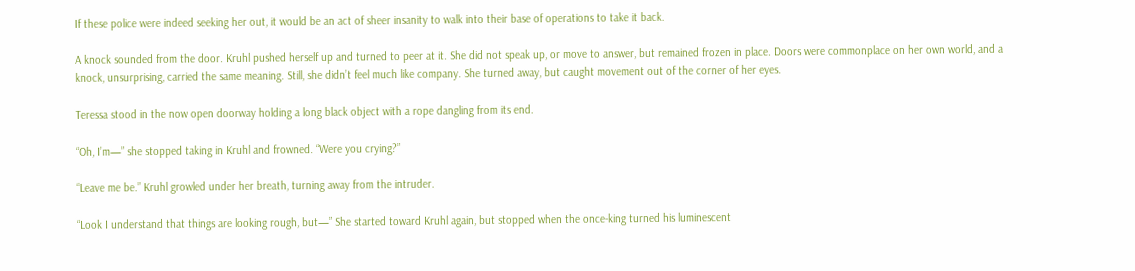If these police were indeed seeking her out, it would be an act of sheer insanity to walk into their base of operations to take it back.

A knock sounded from the door. Kruhl pushed herself up and turned to peer at it. She did not speak up, or move to answer, but remained frozen in place. Doors were commonplace on her own world, and a knock, unsurprising, carried the same meaning. Still, she didn’t feel much like company. She turned away, but caught movement out of the corner of her eyes.

Teressa stood in the now open doorway holding a long black object with a rope dangling from its end.

“Oh, I’m—” she stopped taking in Kruhl and frowned. “Were you crying?”

“Leave me be.” Kruhl growled under her breath, turning away from the intruder.

“Look I understand that things are looking rough, but—” She started toward Kruhl again, but stopped when the once-king turned his luminescent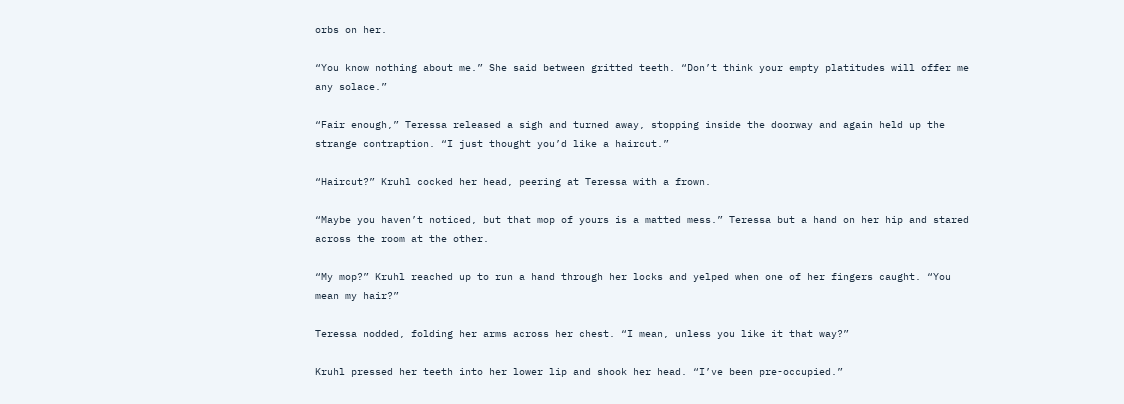orbs on her.

“You know nothing about me.” She said between gritted teeth. “Don’t think your empty platitudes will offer me any solace.”

“Fair enough,” Teressa released a sigh and turned away, stopping inside the doorway and again held up the strange contraption. “I just thought you’d like a haircut.”

“Haircut?” Kruhl cocked her head, peering at Teressa with a frown.

“Maybe you haven’t noticed, but that mop of yours is a matted mess.” Teressa but a hand on her hip and stared across the room at the other.

“My mop?” Kruhl reached up to run a hand through her locks and yelped when one of her fingers caught. “You mean my hair?”

Teressa nodded, folding her arms across her chest. “I mean, unless you like it that way?”

Kruhl pressed her teeth into her lower lip and shook her head. “I’ve been pre-occupied.”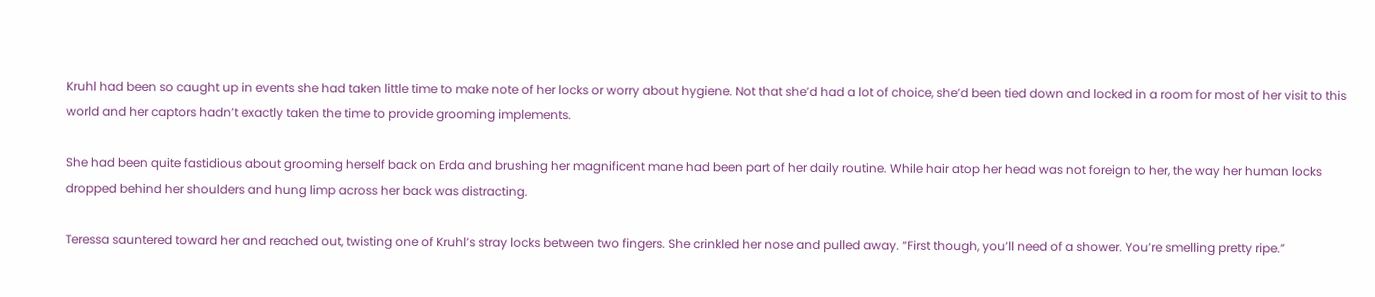Kruhl had been so caught up in events she had taken little time to make note of her locks or worry about hygiene. Not that she’d had a lot of choice, she’d been tied down and locked in a room for most of her visit to this world and her captors hadn’t exactly taken the time to provide grooming implements.

She had been quite fastidious about grooming herself back on Erda and brushing her magnificent mane had been part of her daily routine. While hair atop her head was not foreign to her, the way her human locks dropped behind her shoulders and hung limp across her back was distracting.

Teressa sauntered toward her and reached out, twisting one of Kruhl’s stray locks between two fingers. She crinkled her nose and pulled away. “First though, you’ll need of a shower. You’re smelling pretty ripe.”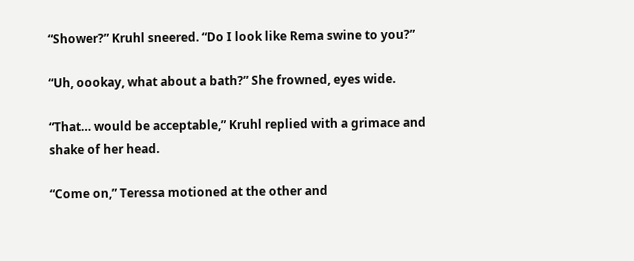“Shower?” Kruhl sneered. “Do I look like Rema swine to you?”

“Uh, oookay, what about a bath?” She frowned, eyes wide.

“That… would be acceptable,” Kruhl replied with a grimace and shake of her head.

“Come on,” Teressa motioned at the other and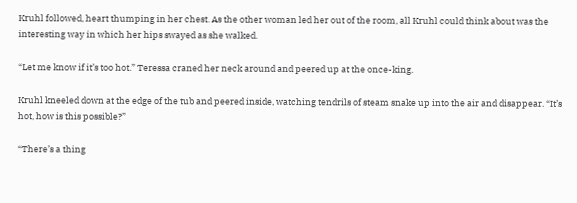Kruhl followed, heart thumping in her chest. As the other woman led her out of the room, all Kruhl could think about was the interesting way in which her hips swayed as she walked.

“Let me know if it’s too hot.” Teressa craned her neck around and peered up at the once-king.

Kruhl kneeled down at the edge of the tub and peered inside, watching tendrils of steam snake up into the air and disappear. “It’s hot, how is this possible?”

“There’s a thing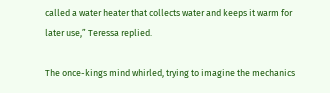called a water heater that collects water and keeps it warm for later use,” Teressa replied.

The once-kings mind whirled, trying to imagine the mechanics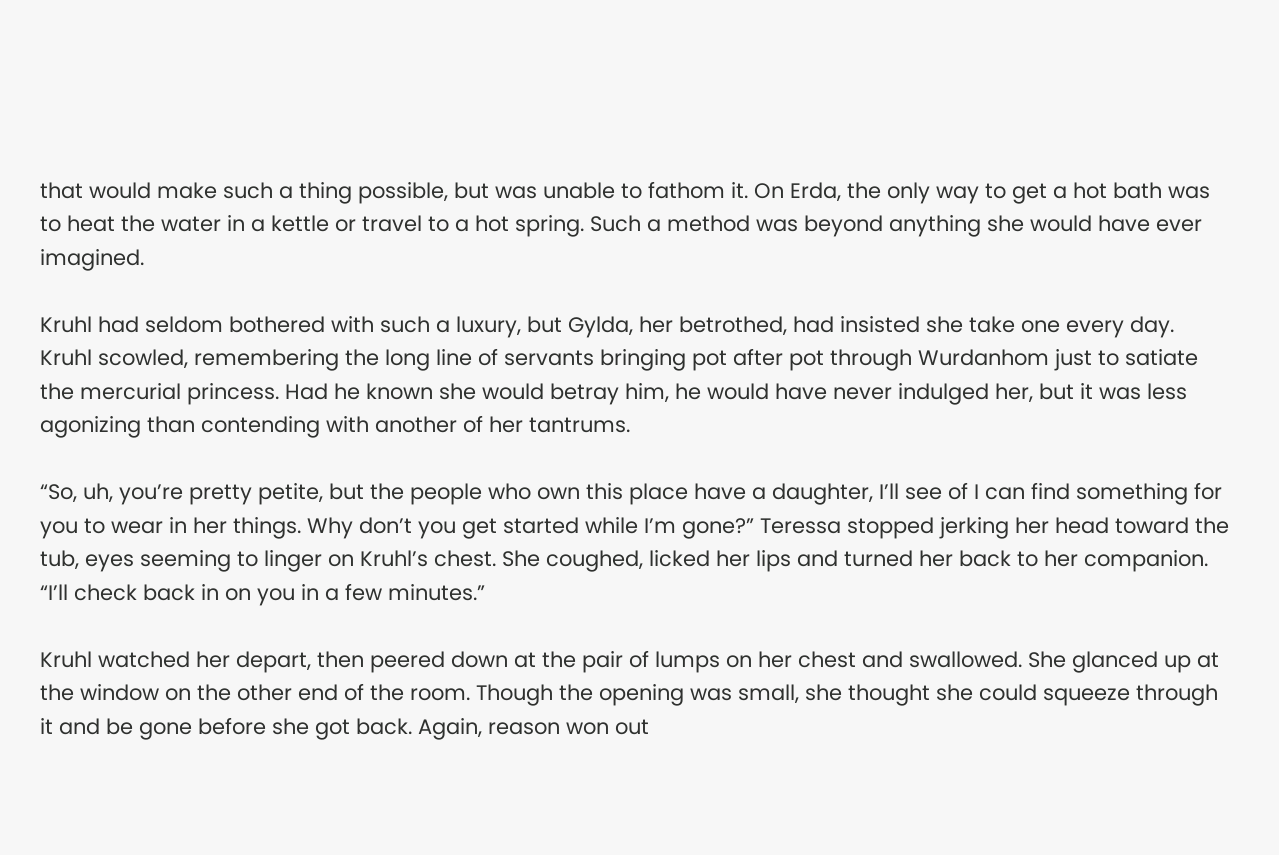that would make such a thing possible, but was unable to fathom it. On Erda, the only way to get a hot bath was to heat the water in a kettle or travel to a hot spring. Such a method was beyond anything she would have ever imagined.

Kruhl had seldom bothered with such a luxury, but Gylda, her betrothed, had insisted she take one every day. Kruhl scowled, remembering the long line of servants bringing pot after pot through Wurdanhom just to satiate the mercurial princess. Had he known she would betray him, he would have never indulged her, but it was less agonizing than contending with another of her tantrums.

“So, uh, you’re pretty petite, but the people who own this place have a daughter, I’ll see of I can find something for you to wear in her things. Why don’t you get started while I’m gone?” Teressa stopped jerking her head toward the tub, eyes seeming to linger on Kruhl’s chest. She coughed, licked her lips and turned her back to her companion. “I’ll check back in on you in a few minutes.”

Kruhl watched her depart, then peered down at the pair of lumps on her chest and swallowed. She glanced up at the window on the other end of the room. Though the opening was small, she thought she could squeeze through it and be gone before she got back. Again, reason won out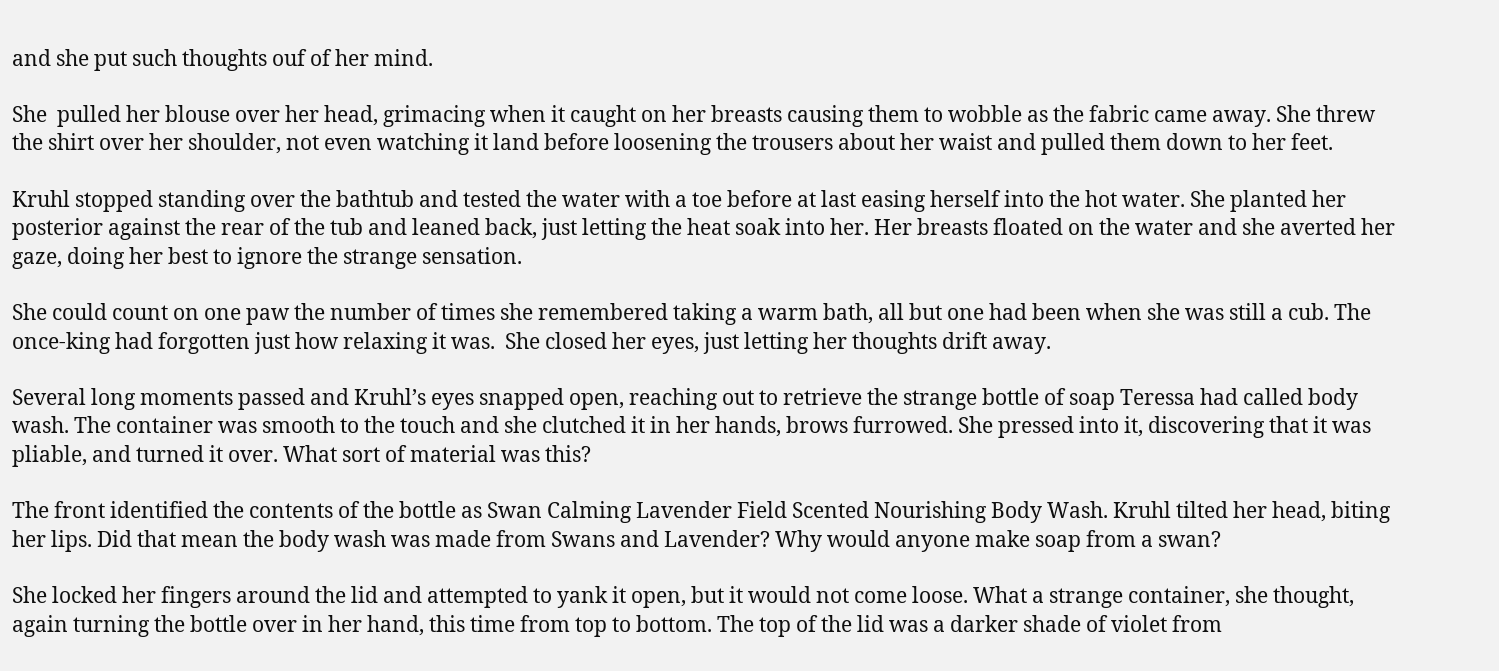and she put such thoughts ouf of her mind.

She  pulled her blouse over her head, grimacing when it caught on her breasts causing them to wobble as the fabric came away. She threw the shirt over her shoulder, not even watching it land before loosening the trousers about her waist and pulled them down to her feet.

Kruhl stopped standing over the bathtub and tested the water with a toe before at last easing herself into the hot water. She planted her posterior against the rear of the tub and leaned back, just letting the heat soak into her. Her breasts floated on the water and she averted her gaze, doing her best to ignore the strange sensation.

She could count on one paw the number of times she remembered taking a warm bath, all but one had been when she was still a cub. The once-king had forgotten just how relaxing it was.  She closed her eyes, just letting her thoughts drift away.

Several long moments passed and Kruhl’s eyes snapped open, reaching out to retrieve the strange bottle of soap Teressa had called body wash. The container was smooth to the touch and she clutched it in her hands, brows furrowed. She pressed into it, discovering that it was pliable, and turned it over. What sort of material was this?

The front identified the contents of the bottle as Swan Calming Lavender Field Scented Nourishing Body Wash. Kruhl tilted her head, biting her lips. Did that mean the body wash was made from Swans and Lavender? Why would anyone make soap from a swan?

She locked her fingers around the lid and attempted to yank it open, but it would not come loose. What a strange container, she thought, again turning the bottle over in her hand, this time from top to bottom. The top of the lid was a darker shade of violet from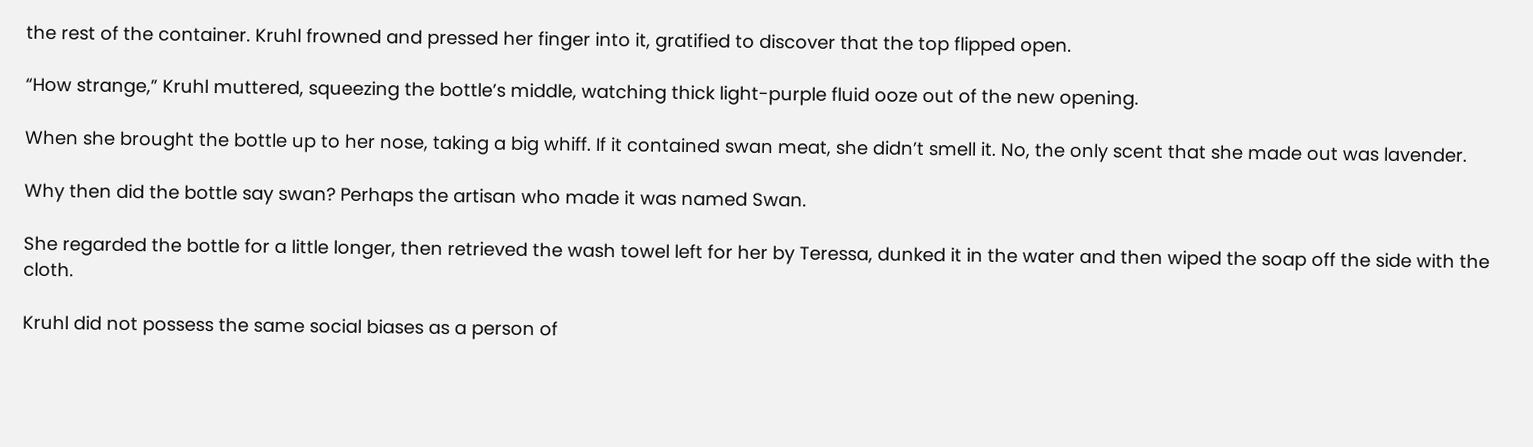the rest of the container. Kruhl frowned and pressed her finger into it, gratified to discover that the top flipped open.

“How strange,” Kruhl muttered, squeezing the bottle’s middle, watching thick light-purple fluid ooze out of the new opening.

When she brought the bottle up to her nose, taking a big whiff. If it contained swan meat, she didn’t smell it. No, the only scent that she made out was lavender.

Why then did the bottle say swan? Perhaps the artisan who made it was named Swan.

She regarded the bottle for a little longer, then retrieved the wash towel left for her by Teressa, dunked it in the water and then wiped the soap off the side with the cloth.

Kruhl did not possess the same social biases as a person of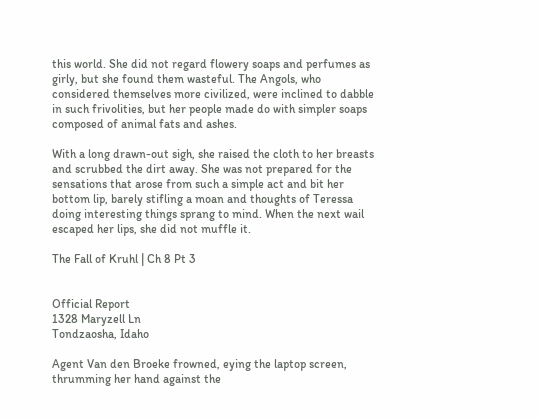this world. She did not regard flowery soaps and perfumes as girly, but she found them wasteful. The Angols, who considered themselves more civilized, were inclined to dabble in such frivolities, but her people made do with simpler soaps composed of animal fats and ashes.

With a long drawn-out sigh, she raised the cloth to her breasts and scrubbed the dirt away. She was not prepared for the sensations that arose from such a simple act and bit her bottom lip, barely stifling a moan and thoughts of Teressa doing interesting things sprang to mind. When the next wail escaped her lips, she did not muffle it.

The Fall of Kruhl | Ch 8 Pt 3


Official Report
1328 Maryzell Ln
Tondzaosha, Idaho

Agent Van den Broeke frowned, eying the laptop screen, thrumming her hand against the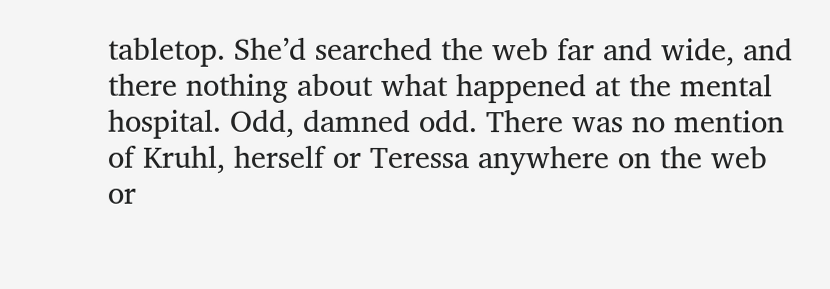tabletop. She’d searched the web far and wide, and there nothing about what happened at the mental hospital. Odd, damned odd. There was no mention of Kruhl, herself or Teressa anywhere on the web or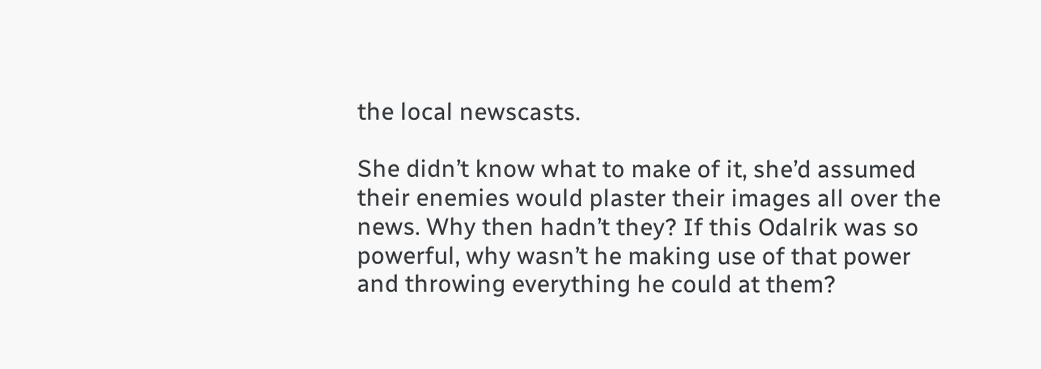the local newscasts.

She didn’t know what to make of it, she’d assumed their enemies would plaster their images all over the news. Why then hadn’t they? If this Odalrik was so powerful, why wasn’t he making use of that power and throwing everything he could at them?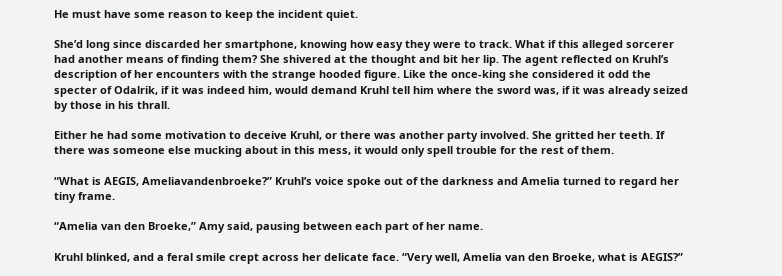He must have some reason to keep the incident quiet.

She’d long since discarded her smartphone, knowing how easy they were to track. What if this alleged sorcerer had another means of finding them? She shivered at the thought and bit her lip. The agent reflected on Kruhl’s description of her encounters with the strange hooded figure. Like the once-king she considered it odd the specter of Odalrik, if it was indeed him, would demand Kruhl tell him where the sword was, if it was already seized by those in his thrall.

Either he had some motivation to deceive Kruhl, or there was another party involved. She gritted her teeth. If there was someone else mucking about in this mess, it would only spell trouble for the rest of them.

“What is AEGIS, Ameliavandenbroeke?” Kruhl’s voice spoke out of the darkness and Amelia turned to regard her tiny frame.

“Amelia van den Broeke,” Amy said, pausing between each part of her name.

Kruhl blinked, and a feral smile crept across her delicate face. “Very well, Amelia van den Broeke, what is AEGIS?”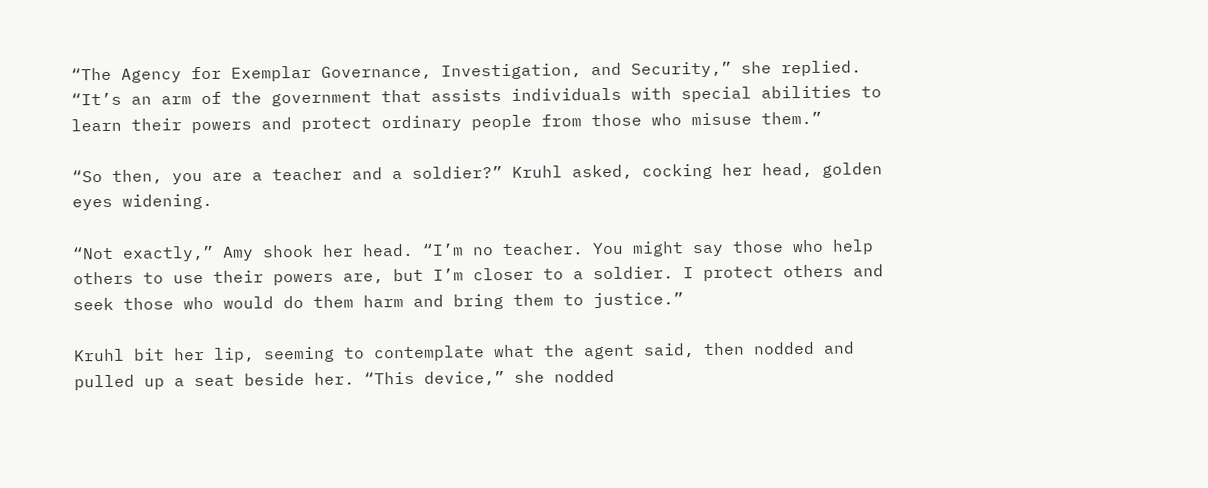“The Agency for Exemplar Governance, Investigation, and Security,” she replied. “It’s an arm of the government that assists individuals with special abilities to learn their powers and protect ordinary people from those who misuse them.”

“So then, you are a teacher and a soldier?” Kruhl asked, cocking her head, golden eyes widening.

“Not exactly,” Amy shook her head. “I’m no teacher. You might say those who help others to use their powers are, but I’m closer to a soldier. I protect others and seek those who would do them harm and bring them to justice.”

Kruhl bit her lip, seeming to contemplate what the agent said, then nodded and pulled up a seat beside her. “This device,” she nodded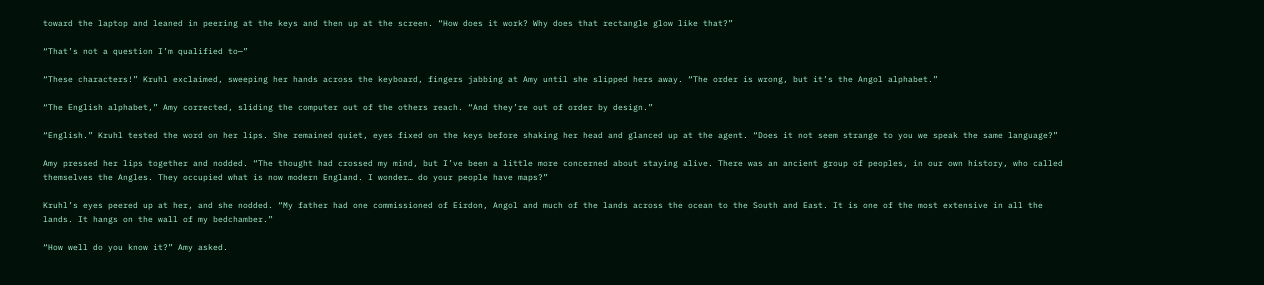toward the laptop and leaned in peering at the keys and then up at the screen. “How does it work? Why does that rectangle glow like that?”

“That’s not a question I’m qualified to—”

“These characters!” Kruhl exclaimed, sweeping her hands across the keyboard, fingers jabbing at Amy until she slipped hers away. “The order is wrong, but it’s the Angol alphabet.”

“The English alphabet,” Amy corrected, sliding the computer out of the others reach. “And they’re out of order by design.”

“English.” Kruhl tested the word on her lips. She remained quiet, eyes fixed on the keys before shaking her head and glanced up at the agent. “Does it not seem strange to you we speak the same language?”

Amy pressed her lips together and nodded. “The thought had crossed my mind, but I’ve been a little more concerned about staying alive. There was an ancient group of peoples, in our own history, who called themselves the Angles. They occupied what is now modern England. I wonder… do your people have maps?”

Kruhl’s eyes peered up at her, and she nodded. “My father had one commissioned of Eirdon, Angol and much of the lands across the ocean to the South and East. It is one of the most extensive in all the lands. It hangs on the wall of my bedchamber.”

“How well do you know it?” Amy asked.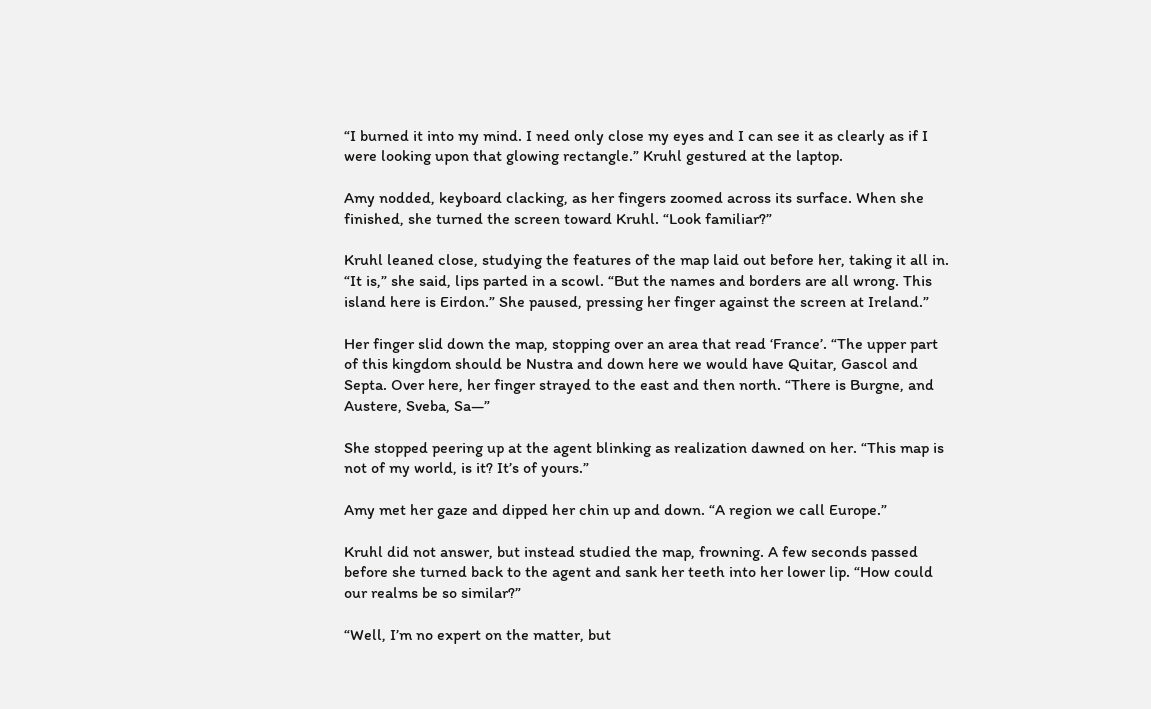“I burned it into my mind. I need only close my eyes and I can see it as clearly as if I were looking upon that glowing rectangle.” Kruhl gestured at the laptop.

Amy nodded, keyboard clacking, as her fingers zoomed across its surface. When she finished, she turned the screen toward Kruhl. “Look familiar?”

Kruhl leaned close, studying the features of the map laid out before her, taking it all in. “It is,” she said, lips parted in a scowl. “But the names and borders are all wrong. This island here is Eirdon.” She paused, pressing her finger against the screen at Ireland.”

Her finger slid down the map, stopping over an area that read ‘France’. “The upper part of this kingdom should be Nustra and down here we would have Quitar, Gascol and Septa. Over here, her finger strayed to the east and then north. “There is Burgne, and Austere, Sveba, Sa—”

She stopped peering up at the agent blinking as realization dawned on her. “This map is not of my world, is it? It’s of yours.”

Amy met her gaze and dipped her chin up and down. “A region we call Europe.”

Kruhl did not answer, but instead studied the map, frowning. A few seconds passed before she turned back to the agent and sank her teeth into her lower lip. “How could our realms be so similar?”

“Well, I’m no expert on the matter, but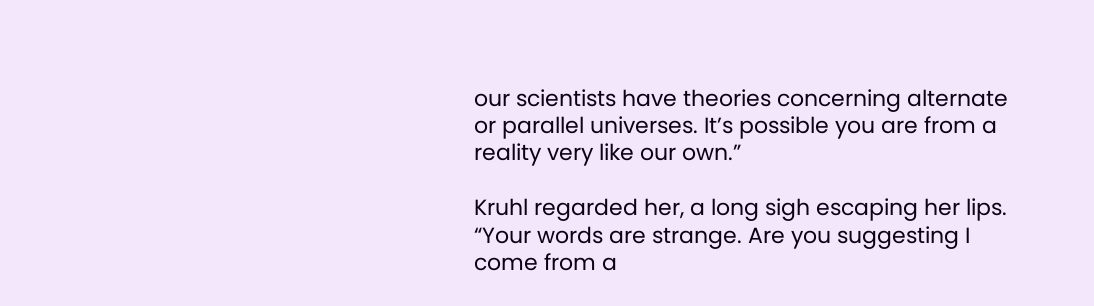our scientists have theories concerning alternate or parallel universes. It’s possible you are from a reality very like our own.”

Kruhl regarded her, a long sigh escaping her lips. “Your words are strange. Are you suggesting I come from a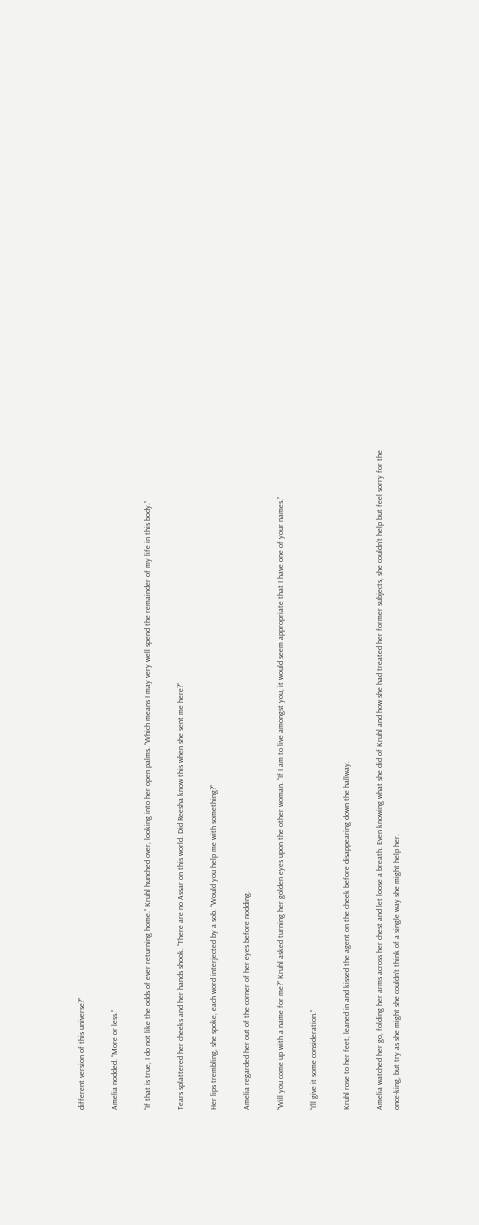different version of this universe?”

Amelia nodded. “More or less.”

“If that is true, I do not like the odds of ever returning home.” Kruhl hunched over, looking into her open palms. “Which means I may very well spend the remainder of my life in this body.”

Tears splattered her cheeks and her hands shook. “There are no Assar on this world. Did Reesha know this when she sent me here?”

Her lips trembling, she spoke, each word interjected by a sob. “Would you help me with something?”

Amelia regarded her out of the corner of her eyes before nodding.

“Will you come up with a name for me?” Kruhl asked turning her golden eyes upon the other woman. “If I am to live amongst you, it would seem appropriate that I have one of your names.”

“I’ll give it some consideration.”

Kruhl rose to her feet, leaned in and kissed the agent on the cheek before disappearing down the hallway.

Amelia watched her go, folding her arms across her chest and let loose a breath. Even knowing what she did of Kruhl and how she had treated her former subjects, she couldn’t help but feel sorry for the once-king, but try as she might she couldn’t think of a single way she might help her.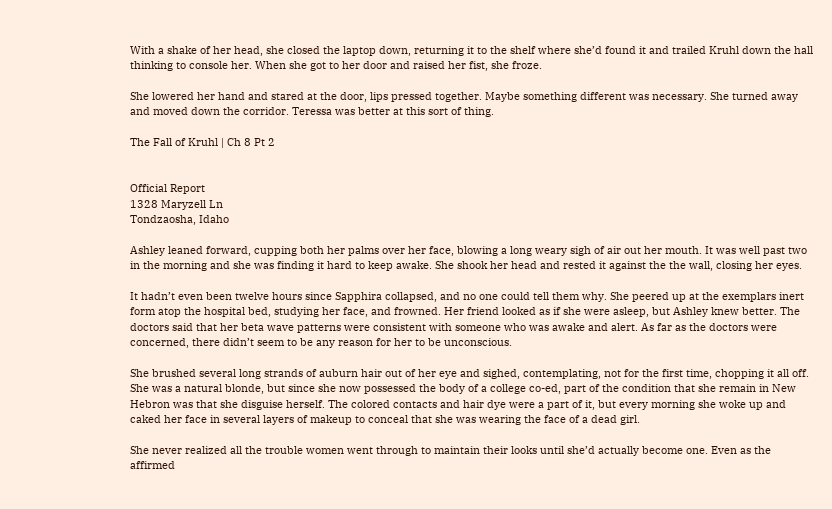With a shake of her head, she closed the laptop down, returning it to the shelf where she’d found it and trailed Kruhl down the hall thinking to console her. When she got to her door and raised her fist, she froze.

She lowered her hand and stared at the door, lips pressed together. Maybe something different was necessary. She turned away and moved down the corridor. Teressa was better at this sort of thing.

The Fall of Kruhl | Ch 8 Pt 2


Official Report
1328 Maryzell Ln
Tondzaosha, Idaho

Ashley leaned forward, cupping both her palms over her face, blowing a long weary sigh of air out her mouth. It was well past two in the morning and she was finding it hard to keep awake. She shook her head and rested it against the the wall, closing her eyes.

It hadn’t even been twelve hours since Sapphira collapsed, and no one could tell them why. She peered up at the exemplars inert form atop the hospital bed, studying her face, and frowned. Her friend looked as if she were asleep, but Ashley knew better. The doctors said that her beta wave patterns were consistent with someone who was awake and alert. As far as the doctors were concerned, there didn’t seem to be any reason for her to be unconscious.

She brushed several long strands of auburn hair out of her eye and sighed, contemplating, not for the first time, chopping it all off. She was a natural blonde, but since she now possessed the body of a college co-ed, part of the condition that she remain in New Hebron was that she disguise herself. The colored contacts and hair dye were a part of it, but every morning she woke up and caked her face in several layers of makeup to conceal that she was wearing the face of a dead girl.

She never realized all the trouble women went through to maintain their looks until she’d actually become one. Even as the affirmed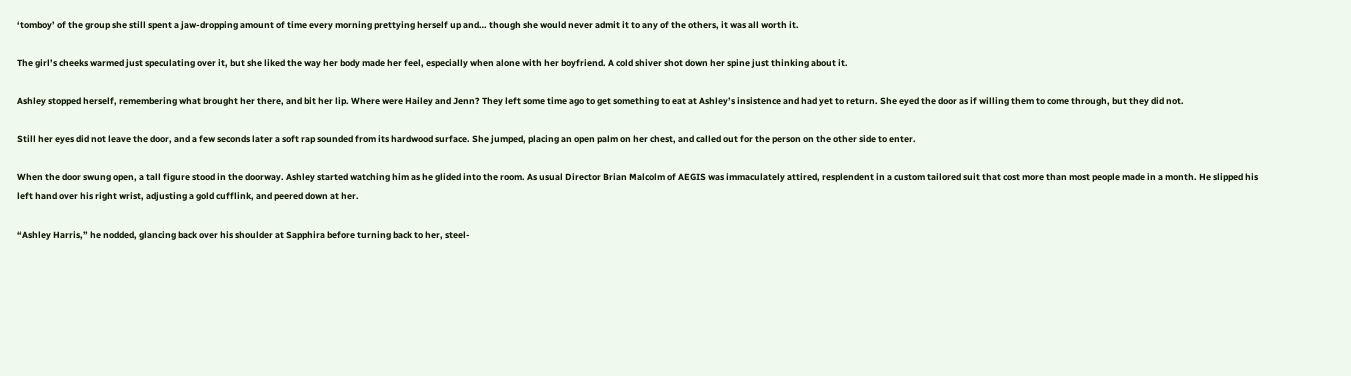‘tomboy’ of the group she still spent a jaw-dropping amount of time every morning prettying herself up and… though she would never admit it to any of the others, it was all worth it.

The girl’s cheeks warmed just speculating over it, but she liked the way her body made her feel, especially when alone with her boyfriend. A cold shiver shot down her spine just thinking about it.

Ashley stopped herself, remembering what brought her there, and bit her lip. Where were Hailey and Jenn? They left some time ago to get something to eat at Ashley’s insistence and had yet to return. She eyed the door as if willing them to come through, but they did not.

Still her eyes did not leave the door, and a few seconds later a soft rap sounded from its hardwood surface. She jumped, placing an open palm on her chest, and called out for the person on the other side to enter.

When the door swung open, a tall figure stood in the doorway. Ashley started watching him as he glided into the room. As usual Director Brian Malcolm of AEGIS was immaculately attired, resplendent in a custom tailored suit that cost more than most people made in a month. He slipped his left hand over his right wrist, adjusting a gold cufflink, and peered down at her.

“Ashley Harris,” he nodded, glancing back over his shoulder at Sapphira before turning back to her, steel-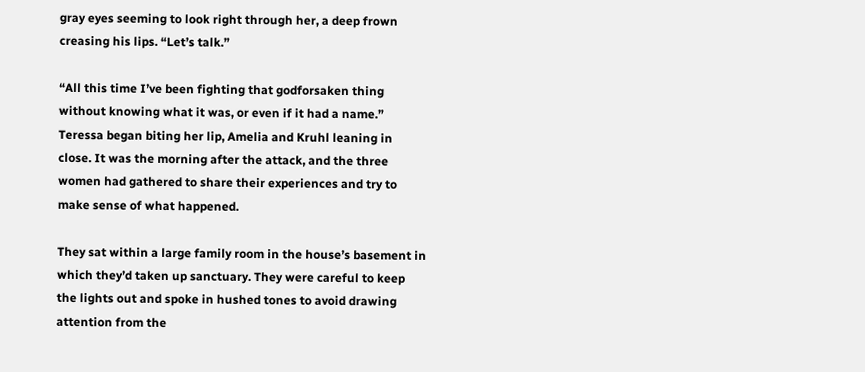gray eyes seeming to look right through her, a deep frown creasing his lips. “Let’s talk.”

“All this time I’ve been fighting that godforsaken thing without knowing what it was, or even if it had a name.” Teressa began biting her lip, Amelia and Kruhl leaning in close. It was the morning after the attack, and the three women had gathered to share their experiences and try to make sense of what happened.

They sat within a large family room in the house’s basement in which they’d taken up sanctuary. They were careful to keep the lights out and spoke in hushed tones to avoid drawing attention from the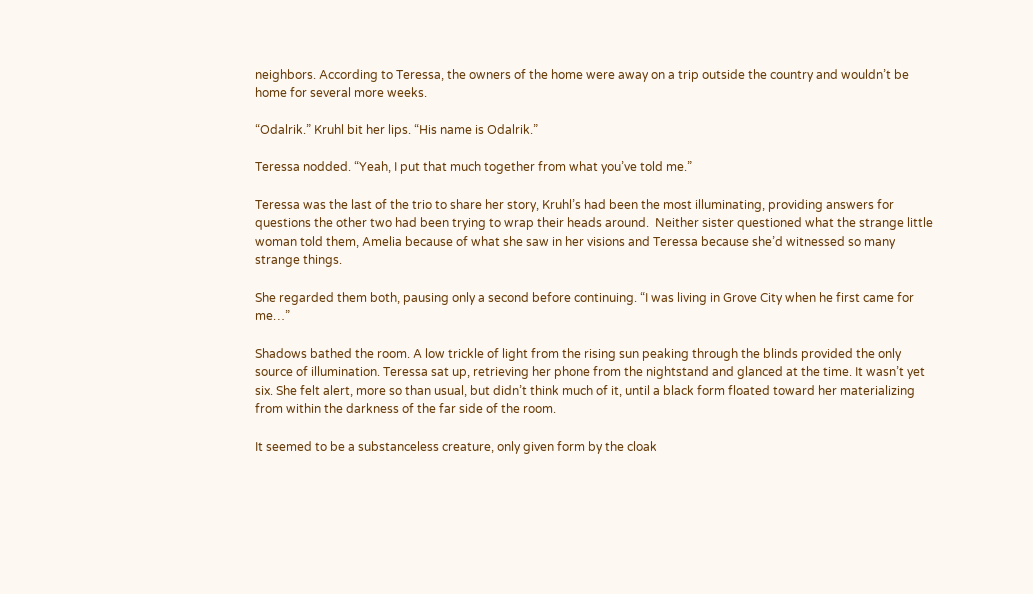neighbors. According to Teressa, the owners of the home were away on a trip outside the country and wouldn’t be home for several more weeks.

“Odalrik.” Kruhl bit her lips. “His name is Odalrik.”

Teressa nodded. “Yeah, I put that much together from what you’ve told me.”

Teressa was the last of the trio to share her story, Kruhl’s had been the most illuminating, providing answers for questions the other two had been trying to wrap their heads around.  Neither sister questioned what the strange little woman told them, Amelia because of what she saw in her visions and Teressa because she’d witnessed so many strange things.

She regarded them both, pausing only a second before continuing. “I was living in Grove City when he first came for me…”

Shadows bathed the room. A low trickle of light from the rising sun peaking through the blinds provided the only source of illumination. Teressa sat up, retrieving her phone from the nightstand and glanced at the time. It wasn’t yet six. She felt alert, more so than usual, but didn’t think much of it, until a black form floated toward her materializing from within the darkness of the far side of the room.

It seemed to be a substanceless creature, only given form by the cloak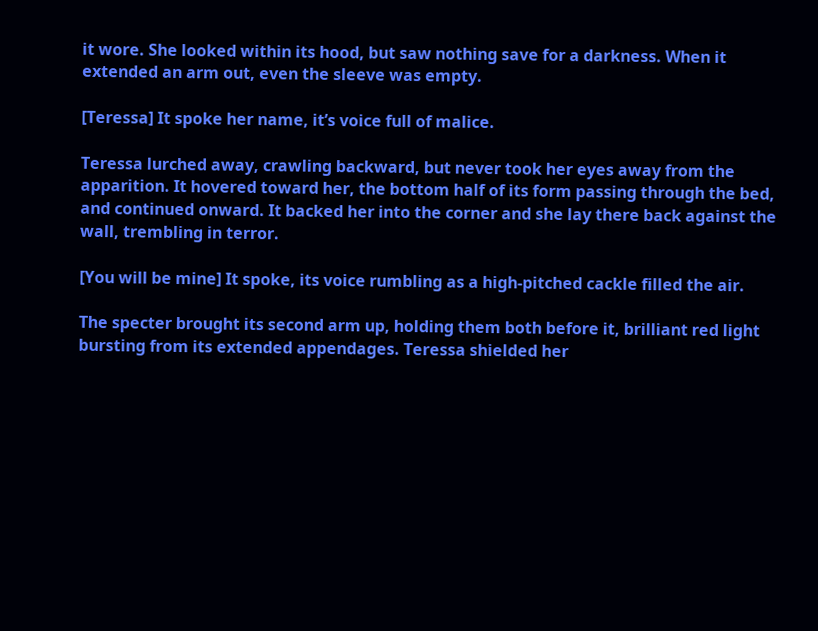it wore. She looked within its hood, but saw nothing save for a darkness. When it extended an arm out, even the sleeve was empty.

[Teressa] It spoke her name, it’s voice full of malice.

Teressa lurched away, crawling backward, but never took her eyes away from the apparition. It hovered toward her, the bottom half of its form passing through the bed, and continued onward. It backed her into the corner and she lay there back against the wall, trembling in terror.

[You will be mine] It spoke, its voice rumbling as a high-pitched cackle filled the air.

The specter brought its second arm up, holding them both before it, brilliant red light bursting from its extended appendages. Teressa shielded her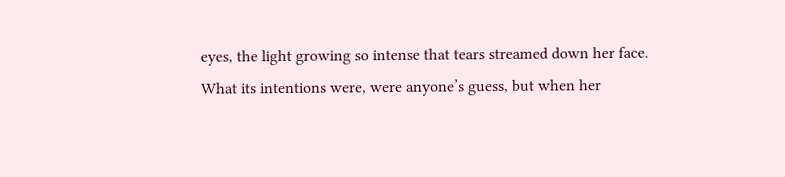eyes, the light growing so intense that tears streamed down her face. What its intentions were, were anyone’s guess, but when her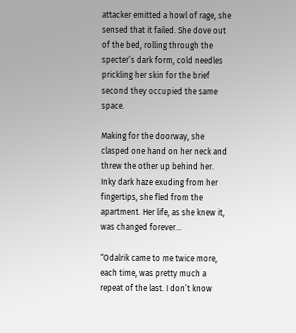attacker emitted a howl of rage, she sensed that it failed. She dove out of the bed, rolling through the specter’s dark form, cold needles prickling her skin for the brief second they occupied the same space.

Making for the doorway, she clasped one hand on her neck and threw the other up behind her. Inky dark haze exuding from her fingertips, she fled from the apartment. Her life, as she knew it, was changed forever…

“Odalrik came to me twice more, each time, was pretty much a repeat of the last. I don’t know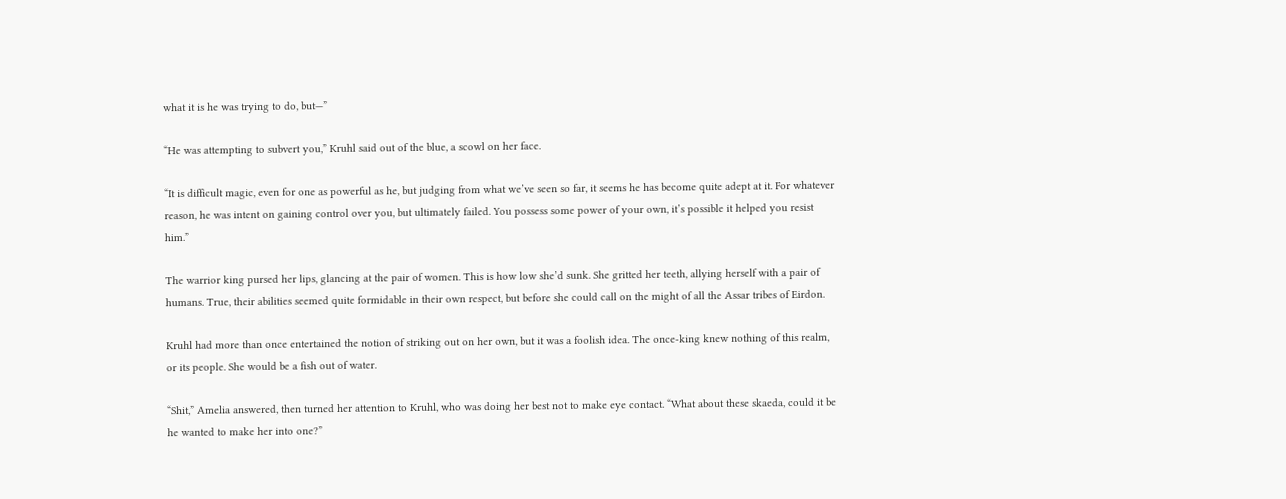what it is he was trying to do, but—”

“He was attempting to subvert you,” Kruhl said out of the blue, a scowl on her face.

“It is difficult magic, even for one as powerful as he, but judging from what we’ve seen so far, it seems he has become quite adept at it. For whatever reason, he was intent on gaining control over you, but ultimately failed. You possess some power of your own, it’s possible it helped you resist him.”

The warrior king pursed her lips, glancing at the pair of women. This is how low she’d sunk. She gritted her teeth, allying herself with a pair of humans. True, their abilities seemed quite formidable in their own respect, but before she could call on the might of all the Assar tribes of Eirdon.

Kruhl had more than once entertained the notion of striking out on her own, but it was a foolish idea. The once-king knew nothing of this realm, or its people. She would be a fish out of water.

“Shit,” Amelia answered, then turned her attention to Kruhl, who was doing her best not to make eye contact. “What about these skaeda, could it be he wanted to make her into one?”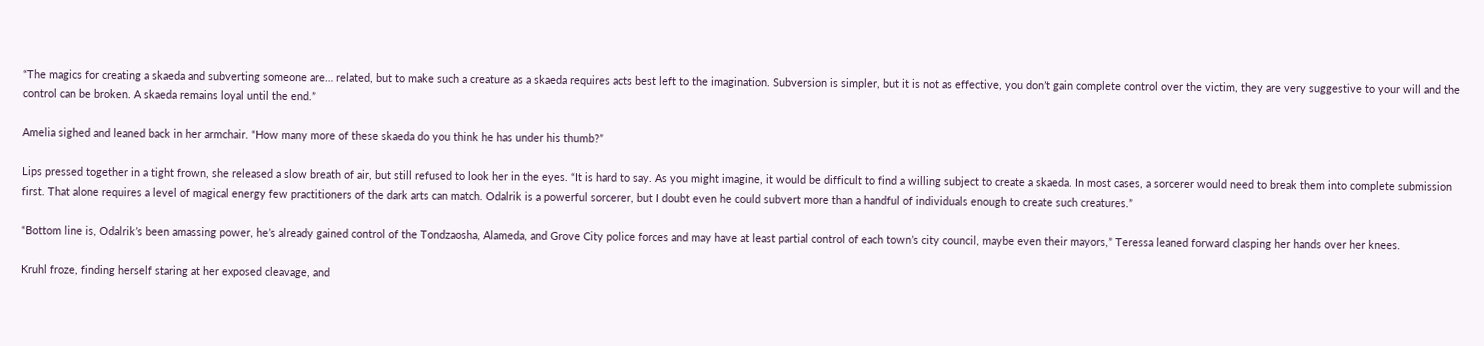“The magics for creating a skaeda and subverting someone are… related, but to make such a creature as a skaeda requires acts best left to the imagination. Subversion is simpler, but it is not as effective, you don’t gain complete control over the victim, they are very suggestive to your will and the control can be broken. A skaeda remains loyal until the end.”

Amelia sighed and leaned back in her armchair. “How many more of these skaeda do you think he has under his thumb?”

Lips pressed together in a tight frown, she released a slow breath of air, but still refused to look her in the eyes. “It is hard to say. As you might imagine, it would be difficult to find a willing subject to create a skaeda. In most cases, a sorcerer would need to break them into complete submission first. That alone requires a level of magical energy few practitioners of the dark arts can match. Odalrik is a powerful sorcerer, but I doubt even he could subvert more than a handful of individuals enough to create such creatures.”

“Bottom line is, Odalrik’s been amassing power, he’s already gained control of the Tondzaosha, Alameda, and Grove City police forces and may have at least partial control of each town’s city council, maybe even their mayors,” Teressa leaned forward clasping her hands over her knees.

Kruhl froze, finding herself staring at her exposed cleavage, and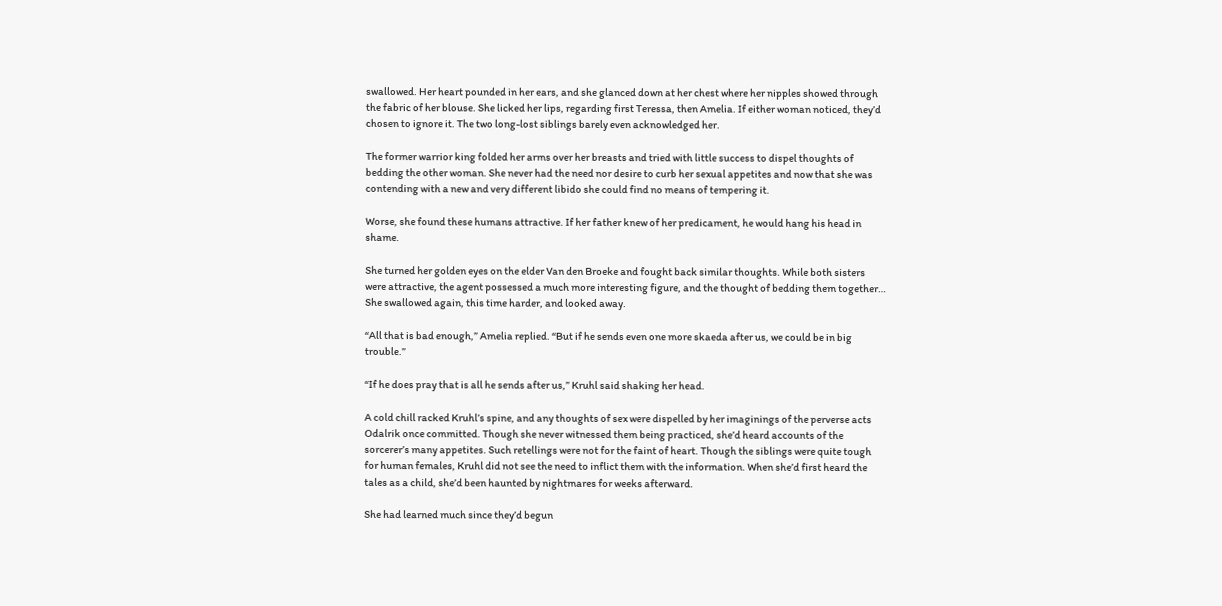swallowed. Her heart pounded in her ears, and she glanced down at her chest where her nipples showed through the fabric of her blouse. She licked her lips, regarding first Teressa, then Amelia. If either woman noticed, they’d chosen to ignore it. The two long-lost siblings barely even acknowledged her.

The former warrior king folded her arms over her breasts and tried with little success to dispel thoughts of bedding the other woman. She never had the need nor desire to curb her sexual appetites and now that she was contending with a new and very different libido she could find no means of tempering it.

Worse, she found these humans attractive. If her father knew of her predicament, he would hang his head in shame.

She turned her golden eyes on the elder Van den Broeke and fought back similar thoughts. While both sisters were attractive, the agent possessed a much more interesting figure, and the thought of bedding them together… She swallowed again, this time harder, and looked away.

“All that is bad enough,” Amelia replied. “But if he sends even one more skaeda after us, we could be in big trouble.”

“If he does pray that is all he sends after us,” Kruhl said shaking her head.

A cold chill racked Kruhl’s spine, and any thoughts of sex were dispelled by her imaginings of the perverse acts Odalrik once committed. Though she never witnessed them being practiced, she’d heard accounts of the sorcerer’s many appetites. Such retellings were not for the faint of heart. Though the siblings were quite tough for human females, Kruhl did not see the need to inflict them with the information. When she’d first heard the tales as a child, she’d been haunted by nightmares for weeks afterward.

She had learned much since they’d begun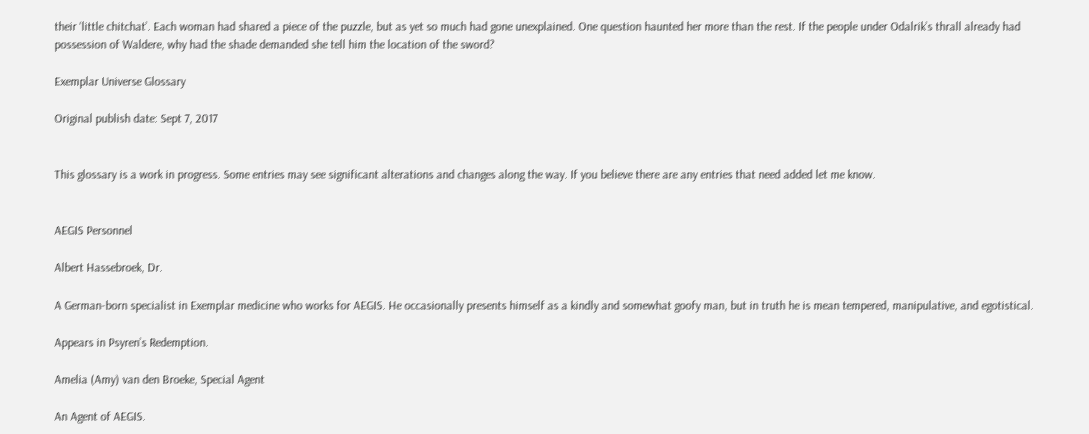their ‘little chitchat’. Each woman had shared a piece of the puzzle, but as yet so much had gone unexplained. One question haunted her more than the rest. If the people under Odalrik’s thrall already had possession of Waldere, why had the shade demanded she tell him the location of the sword?

Exemplar Universe Glossary

Original publish date: Sept 7, 2017


This glossary is a work in progress. Some entries may see significant alterations and changes along the way. If you believe there are any entries that need added let me know.


AEGIS Personnel

Albert Hassebroek, Dr.

A German-born specialist in Exemplar medicine who works for AEGIS. He occasionally presents himself as a kindly and somewhat goofy man, but in truth he is mean tempered, manipulative, and egotistical.

Appears in Psyren’s Redemption.

Amelia (Amy) van den Broeke, Special Agent

An Agent of AEGIS.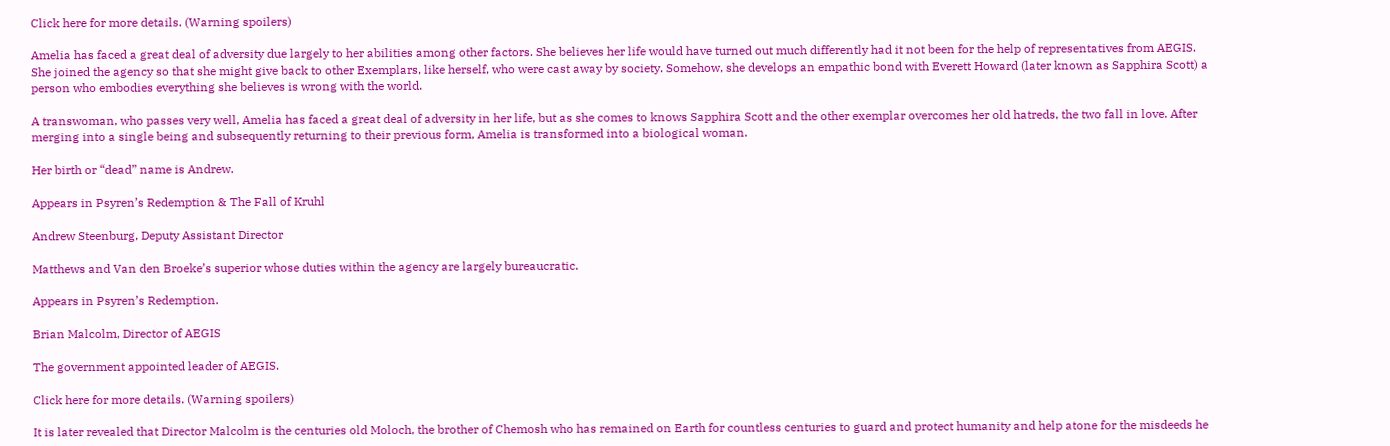Click here for more details. (Warning spoilers)

Amelia has faced a great deal of adversity due largely to her abilities among other factors. She believes her life would have turned out much differently had it not been for the help of representatives from AEGIS. She joined the agency so that she might give back to other Exemplars, like herself, who were cast away by society. Somehow, she develops an empathic bond with Everett Howard (later known as Sapphira Scott) a person who embodies everything she believes is wrong with the world.

A transwoman, who passes very well, Amelia has faced a great deal of adversity in her life, but as she comes to knows Sapphira Scott and the other exemplar overcomes her old hatreds, the two fall in love. After merging into a single being and subsequently returning to their previous form, Amelia is transformed into a biological woman.

Her birth or “dead” name is Andrew.

Appears in Psyren’s Redemption & The Fall of Kruhl

Andrew Steenburg, Deputy Assistant Director

Matthews and Van den Broeke’s superior whose duties within the agency are largely bureaucratic.

Appears in Psyren’s Redemption.

Brian Malcolm, Director of AEGIS

The government appointed leader of AEGIS.

Click here for more details. (Warning spoilers)

It is later revealed that Director Malcolm is the centuries old Moloch, the brother of Chemosh who has remained on Earth for countless centuries to guard and protect humanity and help atone for the misdeeds he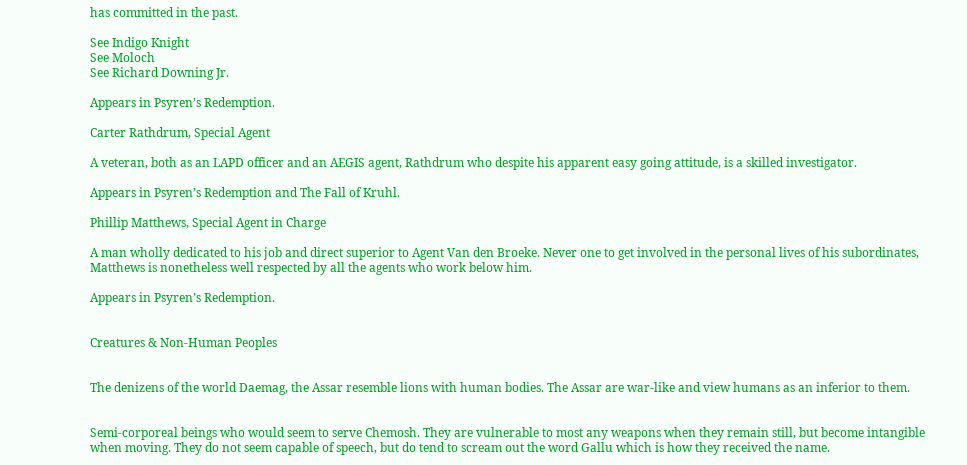has committed in the past.

See Indigo Knight
See Moloch
See Richard Downing Jr.

Appears in Psyren’s Redemption.

Carter Rathdrum, Special Agent

A veteran, both as an LAPD officer and an AEGIS agent, Rathdrum who despite his apparent easy going attitude, is a skilled investigator.

Appears in Psyren’s Redemption and The Fall of Kruhl.

Phillip Matthews, Special Agent in Charge

A man wholly dedicated to his job and direct superior to Agent Van den Broeke. Never one to get involved in the personal lives of his subordinates, Matthews is nonetheless well respected by all the agents who work below him.

Appears in Psyren’s Redemption.


Creatures & Non-Human Peoples


The denizens of the world Daemag, the Assar resemble lions with human bodies. The Assar are war-like and view humans as an inferior to them.


Semi-corporeal beings who would seem to serve Chemosh. They are vulnerable to most any weapons when they remain still, but become intangible when moving. They do not seem capable of speech, but do tend to scream out the word Gallu which is how they received the name.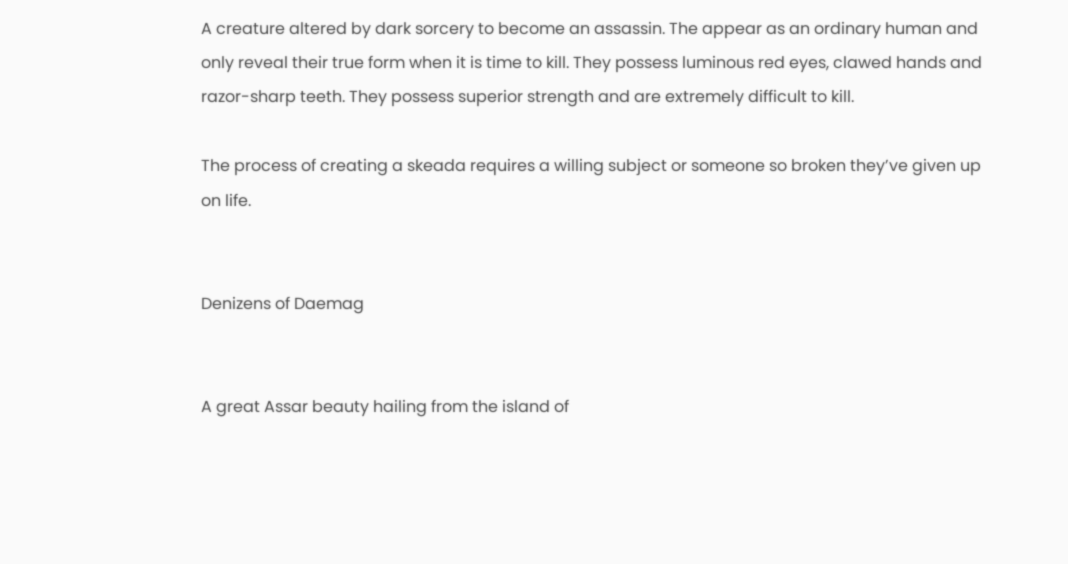A creature altered by dark sorcery to become an assassin. The appear as an ordinary human and only reveal their true form when it is time to kill. They possess luminous red eyes, clawed hands and razor-sharp teeth. They possess superior strength and are extremely difficult to kill.

The process of creating a skeada requires a willing subject or someone so broken they’ve given up on life.


Denizens of Daemag


A great Assar beauty hailing from the island of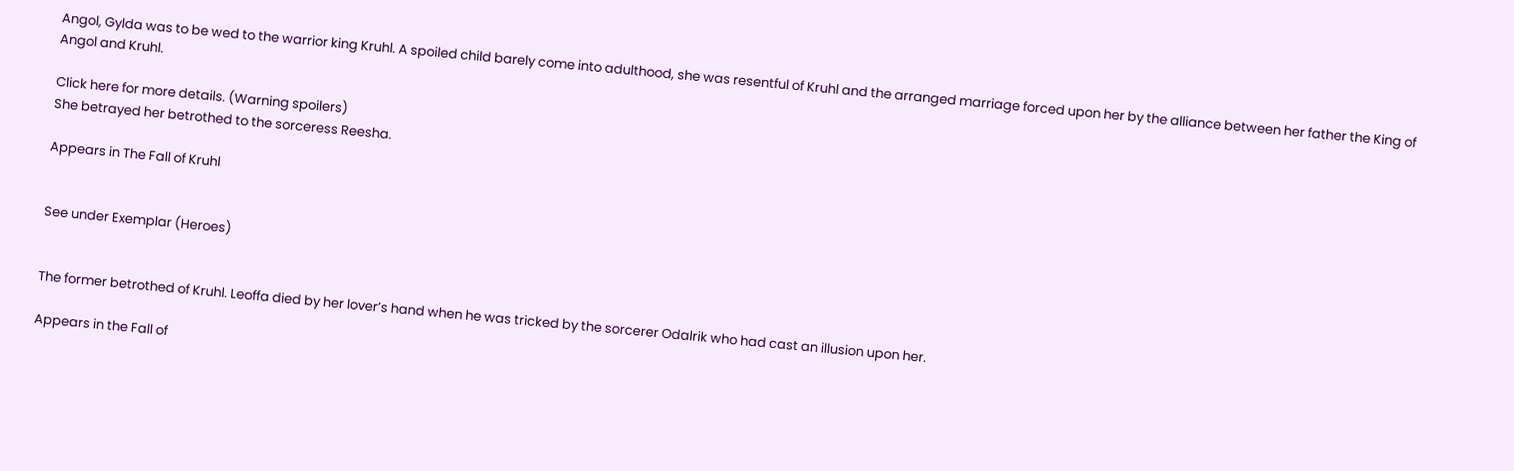Angol, Gylda was to be wed to the warrior king Kruhl. A spoiled child barely come into adulthood, she was resentful of Kruhl and the arranged marriage forced upon her by the alliance between her father the King of Angol and Kruhl.

Click here for more details. (Warning spoilers)
She betrayed her betrothed to the sorceress Reesha.

Appears in The Fall of Kruhl


See under Exemplar (Heroes)


The former betrothed of Kruhl. Leoffa died by her lover’s hand when he was tricked by the sorcerer Odalrik who had cast an illusion upon her.

Appears in the Fall of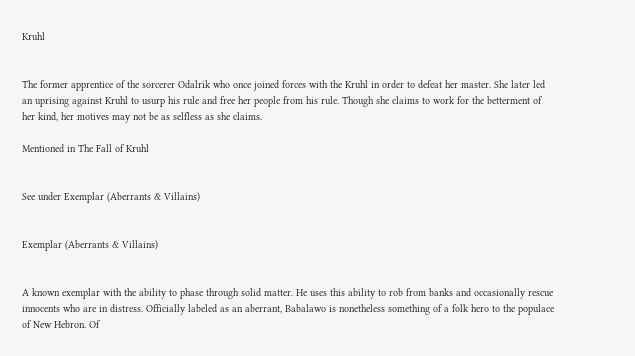Kruhl


The former apprentice of the sorcerer Odalrik who once joined forces with the Kruhl in order to defeat her master. She later led an uprising against Kruhl to usurp his rule and free her people from his rule. Though she claims to work for the betterment of her kind, her motives may not be as selfless as she claims.

Mentioned in The Fall of Kruhl


See under Exemplar (Aberrants & Villains)


Exemplar (Aberrants & Villains)


A known exemplar with the ability to phase through solid matter. He uses this ability to rob from banks and occasionally rescue innocents who are in distress. Officially labeled as an aberrant, Babalawo is nonetheless something of a folk hero to the populace of New Hebron. Of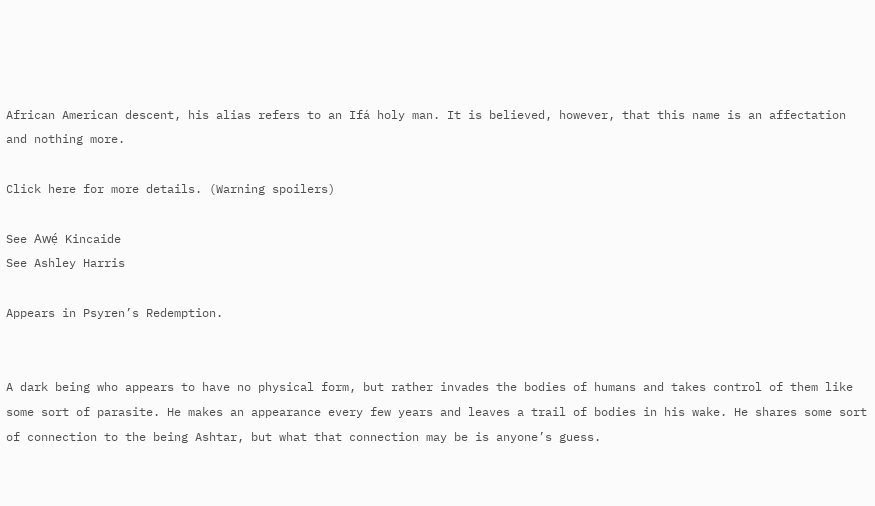African American descent, his alias refers to an Ifá holy man. It is believed, however, that this name is an affectation and nothing more.

Click here for more details. (Warning spoilers)

See Awẹ́ Kincaide
See Ashley Harris

Appears in Psyren’s Redemption.


A dark being who appears to have no physical form, but rather invades the bodies of humans and takes control of them like some sort of parasite. He makes an appearance every few years and leaves a trail of bodies in his wake. He shares some sort of connection to the being Ashtar, but what that connection may be is anyone’s guess.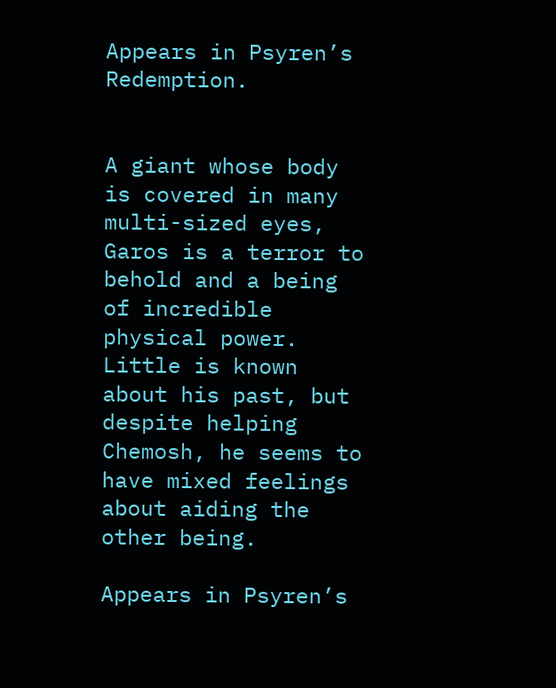Appears in Psyren’s Redemption.


A giant whose body is covered in many multi-sized eyes, Garos is a terror to behold and a being of incredible physical power. Little is known about his past, but despite helping Chemosh, he seems to have mixed feelings about aiding the other being.

Appears in Psyren’s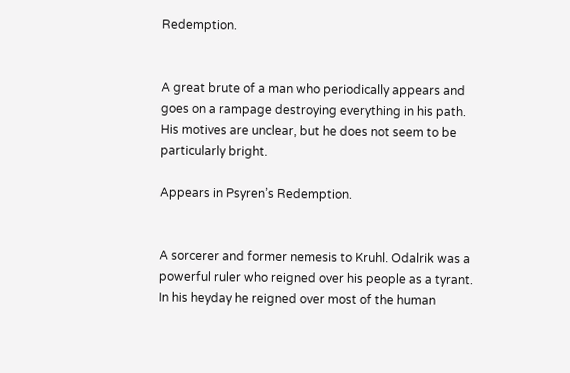Redemption.


A great brute of a man who periodically appears and goes on a rampage destroying everything in his path. His motives are unclear, but he does not seem to be particularly bright.

Appears in Psyren’s Redemption.


A sorcerer and former nemesis to Kruhl. Odalrik was a powerful ruler who reigned over his people as a tyrant. In his heyday he reigned over most of the human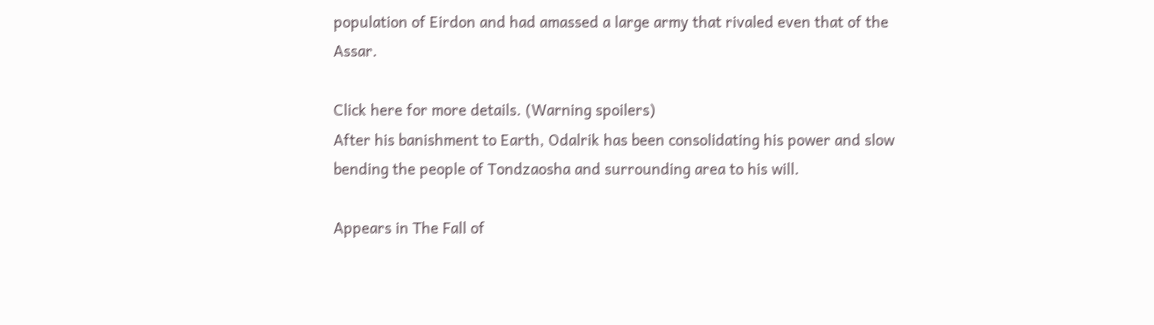population of Eirdon and had amassed a large army that rivaled even that of the Assar.

Click here for more details. (Warning spoilers)
After his banishment to Earth, Odalrik has been consolidating his power and slow bending the people of Tondzaosha and surrounding area to his will.

Appears in The Fall of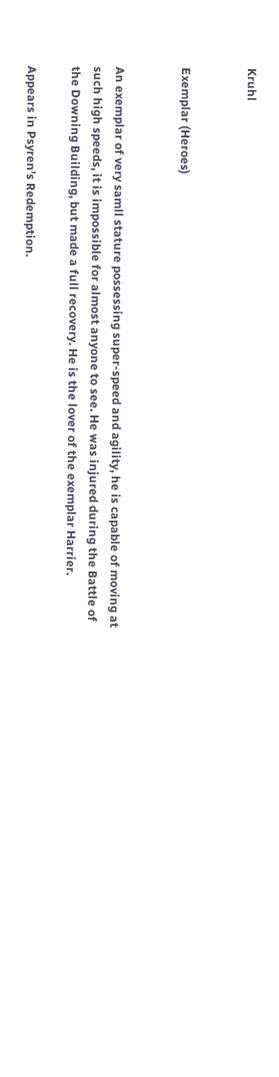Kruhl


Exemplar (Heroes)


An exemplar of very samll stature possessing super-speed and agility, he is capable of moving at such high speeds, it is impossible for almost anyone to see. He was injured during the Battle of the Downing Building, but made a full recovery. He is the lover of the exemplar Harrier.

Appears in Psyren’s Redemption.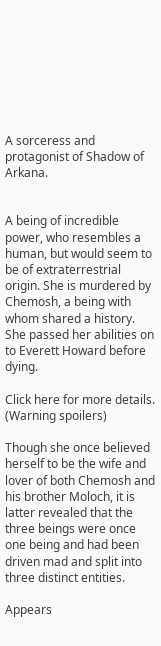A sorceress and protagonist of Shadow of Arkana.


A being of incredible power, who resembles a human, but would seem to be of extraterrestrial origin. She is murdered by Chemosh, a being with whom shared a history. She passed her abilities on to Everett Howard before dying.

Click here for more details. (Warning spoilers)

Though she once believed herself to be the wife and lover of both Chemosh and his brother Moloch, it is latter revealed that the three beings were once one being and had been driven mad and split into three distinct entities.

Appears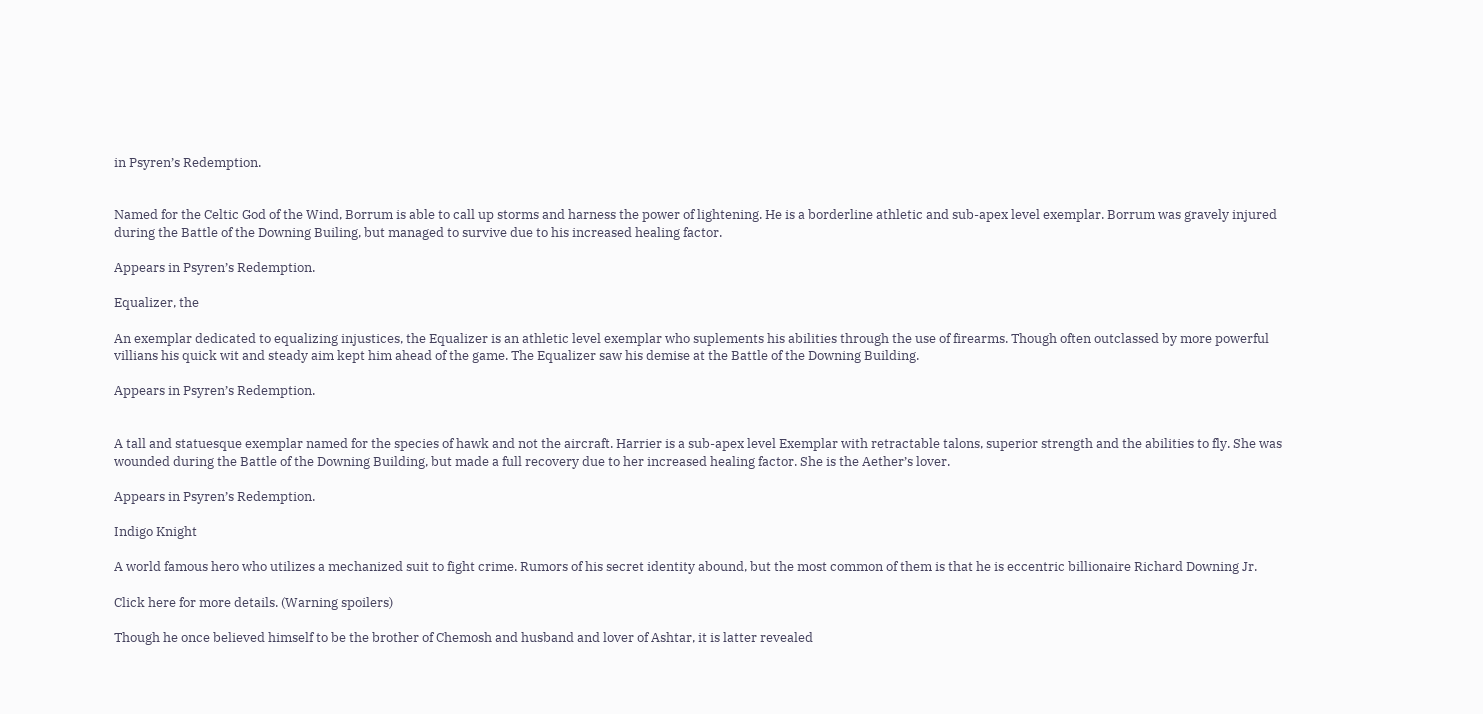in Psyren’s Redemption.


Named for the Celtic God of the Wind, Borrum is able to call up storms and harness the power of lightening. He is a borderline athletic and sub-apex level exemplar. Borrum was gravely injured during the Battle of the Downing Builing, but managed to survive due to his increased healing factor.

Appears in Psyren’s Redemption.

Equalizer, the

An exemplar dedicated to equalizing injustices, the Equalizer is an athletic level exemplar who suplements his abilities through the use of firearms. Though often outclassed by more powerful villians his quick wit and steady aim kept him ahead of the game. The Equalizer saw his demise at the Battle of the Downing Building.

Appears in Psyren’s Redemption.


A tall and statuesque exemplar named for the species of hawk and not the aircraft. Harrier is a sub-apex level Exemplar with retractable talons, superior strength and the abilities to fly. She was wounded during the Battle of the Downing Building, but made a full recovery due to her increased healing factor. She is the Aether’s lover.

Appears in Psyren’s Redemption.

Indigo Knight

A world famous hero who utilizes a mechanized suit to fight crime. Rumors of his secret identity abound, but the most common of them is that he is eccentric billionaire Richard Downing Jr.

Click here for more details. (Warning spoilers)

Though he once believed himself to be the brother of Chemosh and husband and lover of Ashtar, it is latter revealed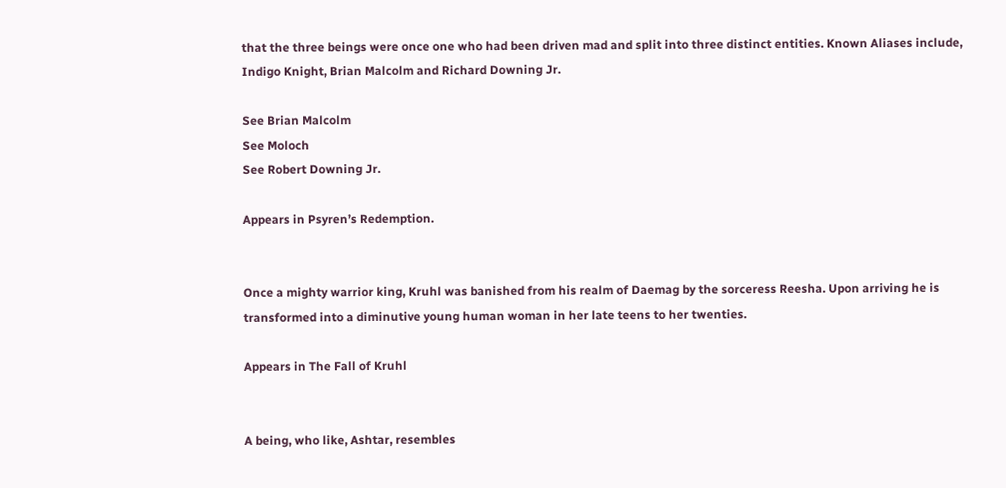that the three beings were once one who had been driven mad and split into three distinct entities. Known Aliases include, Indigo Knight, Brian Malcolm and Richard Downing Jr.

See Brian Malcolm
See Moloch
See Robert Downing Jr.

Appears in Psyren’s Redemption.


Once a mighty warrior king, Kruhl was banished from his realm of Daemag by the sorceress Reesha. Upon arriving he is transformed into a diminutive young human woman in her late teens to her twenties.

Appears in The Fall of Kruhl


A being, who like, Ashtar, resembles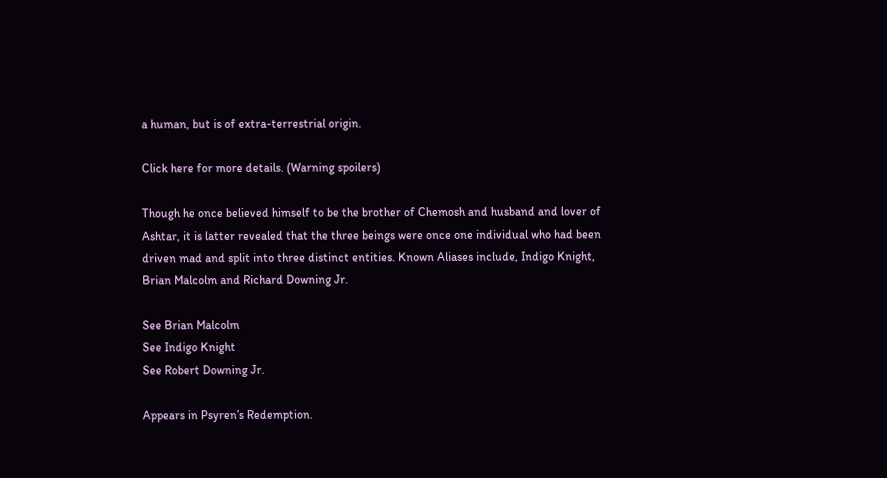a human, but is of extra-terrestrial origin.

Click here for more details. (Warning spoilers)

Though he once believed himself to be the brother of Chemosh and husband and lover of Ashtar, it is latter revealed that the three beings were once one individual who had been driven mad and split into three distinct entities. Known Aliases include, Indigo Knight, Brian Malcolm and Richard Downing Jr.

See Brian Malcolm
See Indigo Knight
See Robert Downing Jr.

Appears in Psyren’s Redemption.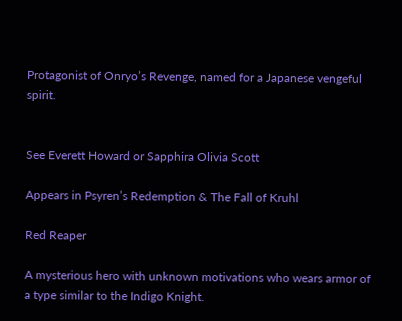Protagonist of Onryo’s Revenge, named for a Japanese vengeful spirit.


See Everett Howard or Sapphira Olivia Scott

Appears in Psyren’s Redemption & The Fall of Kruhl

Red Reaper

A mysterious hero with unknown motivations who wears armor of a type similar to the Indigo Knight.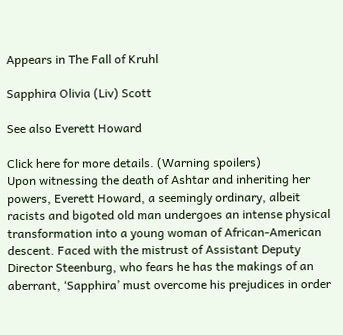Appears in The Fall of Kruhl

Sapphira Olivia (Liv) Scott

See also Everett Howard

Click here for more details. (Warning spoilers)
Upon witnessing the death of Ashtar and inheriting her powers, Everett Howard, a seemingly ordinary, albeit racists and bigoted old man undergoes an intense physical transformation into a young woman of African-American descent. Faced with the mistrust of Assistant Deputy Director Steenburg, who fears he has the makings of an aberrant, ‘Sapphira’ must overcome his prejudices in order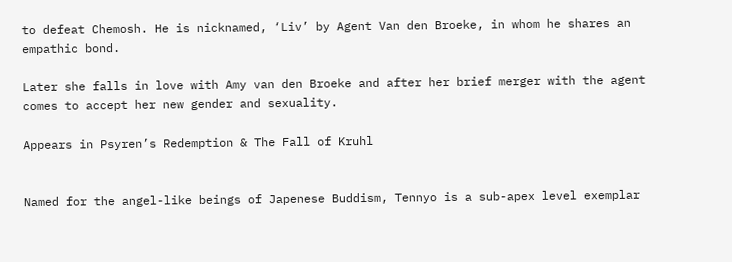to defeat Chemosh. He is nicknamed, ‘Liv’ by Agent Van den Broeke, in whom he shares an empathic bond.

Later she falls in love with Amy van den Broeke and after her brief merger with the agent comes to accept her new gender and sexuality.

Appears in Psyren’s Redemption & The Fall of Kruhl


Named for the angel-like beings of Japenese Buddism, Tennyo is a sub-apex level exemplar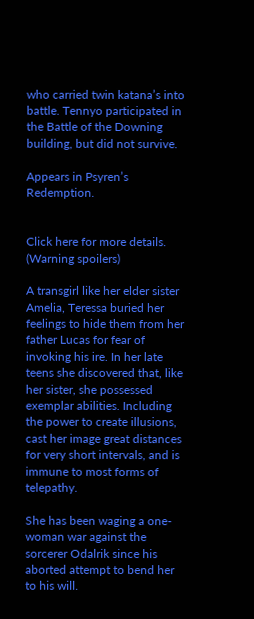who carried twin katana’s into battle. Tennyo participated in the Battle of the Downing building, but did not survive.

Appears in Psyren’s Redemption.


Click here for more details. (Warning spoilers)

A transgirl like her elder sister Amelia, Teressa buried her feelings to hide them from her father Lucas for fear of invoking his ire. In her late teens she discovered that, like her sister, she possessed exemplar abilities. Including the power to create illusions, cast her image great distances for very short intervals, and is immune to most forms of telepathy.

She has been waging a one-woman war against the sorcerer Odalrik since his aborted attempt to bend her to his will.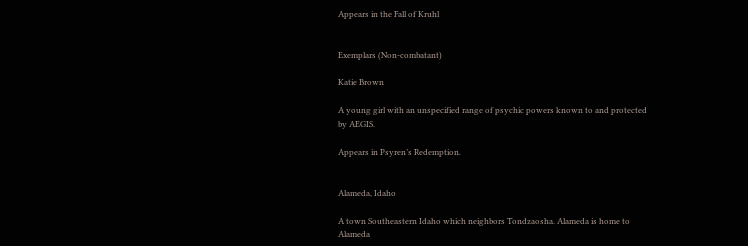Appears in the Fall of Kruhl


Exemplars (Non-combatant)

Katie Brown

A young girl with an unspecified range of psychic powers known to and protected by AEGIS.

Appears in Psyren’s Redemption.


Alameda, Idaho

A town Southeastern Idaho which neighbors Tondzaosha. Alameda is home to Alameda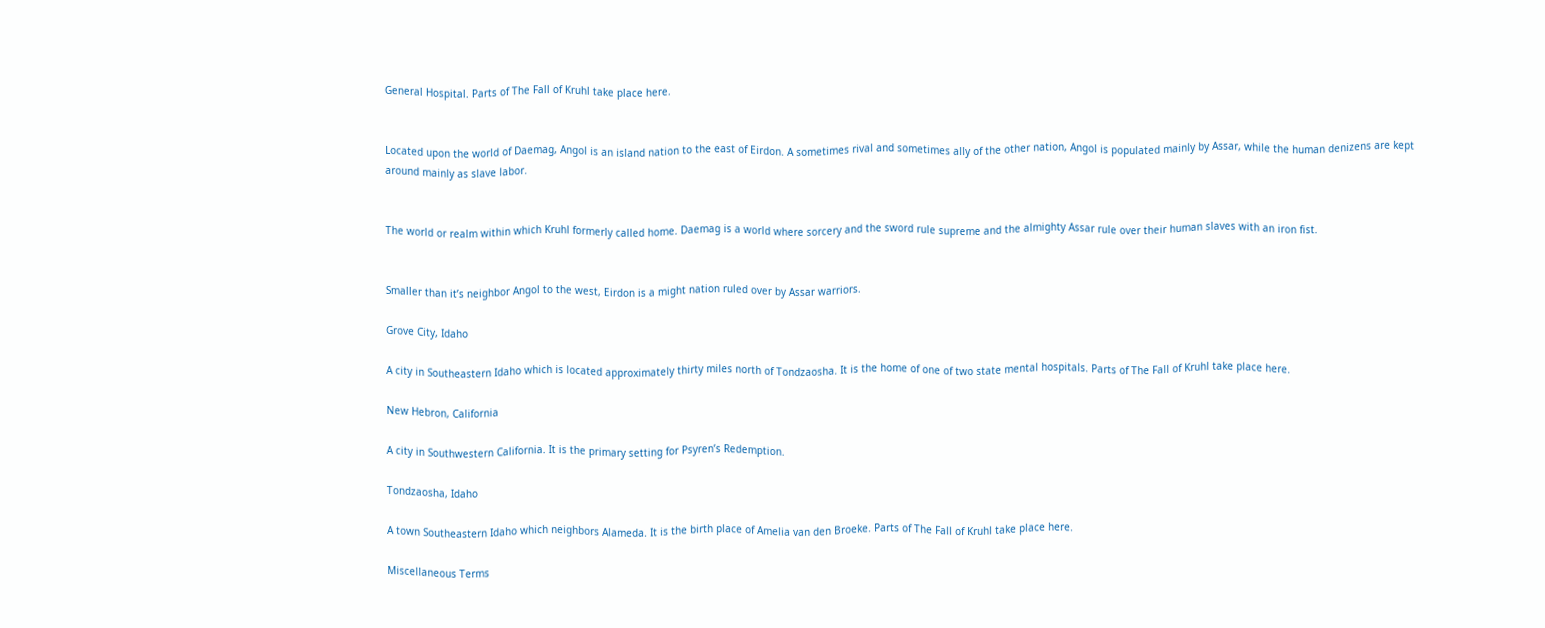General Hospital. Parts of The Fall of Kruhl take place here.


Located upon the world of Daemag, Angol is an island nation to the east of Eirdon. A sometimes rival and sometimes ally of the other nation, Angol is populated mainly by Assar, while the human denizens are kept around mainly as slave labor.


The world or realm within which Kruhl formerly called home. Daemag is a world where sorcery and the sword rule supreme and the almighty Assar rule over their human slaves with an iron fist.


Smaller than it’s neighbor Angol to the west, Eirdon is a might nation ruled over by Assar warriors.

Grove City, Idaho

A city in Southeastern Idaho which is located approximately thirty miles north of Tondzaosha. It is the home of one of two state mental hospitals. Parts of The Fall of Kruhl take place here.

New Hebron, California

A city in Southwestern California. It is the primary setting for Psyren’s Redemption.

Tondzaosha, Idaho

A town Southeastern Idaho which neighbors Alameda. It is the birth place of Amelia van den Broeke. Parts of The Fall of Kruhl take place here.

Miscellaneous Terms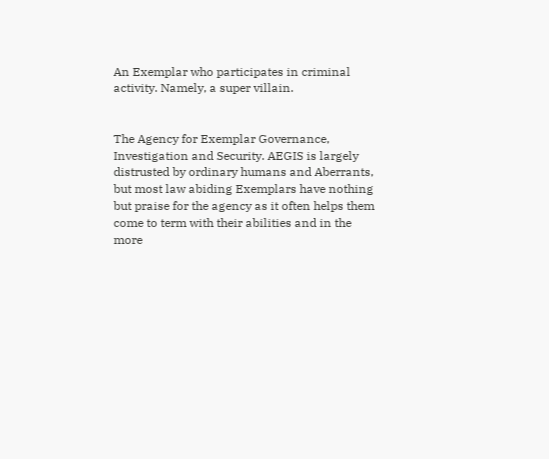An Exemplar who participates in criminal activity. Namely, a super villain.


The Agency for Exemplar Governance, Investigation and Security. AEGIS is largely distrusted by ordinary humans and Aberrants, but most law abiding Exemplars have nothing but praise for the agency as it often helps them come to term with their abilities and in the more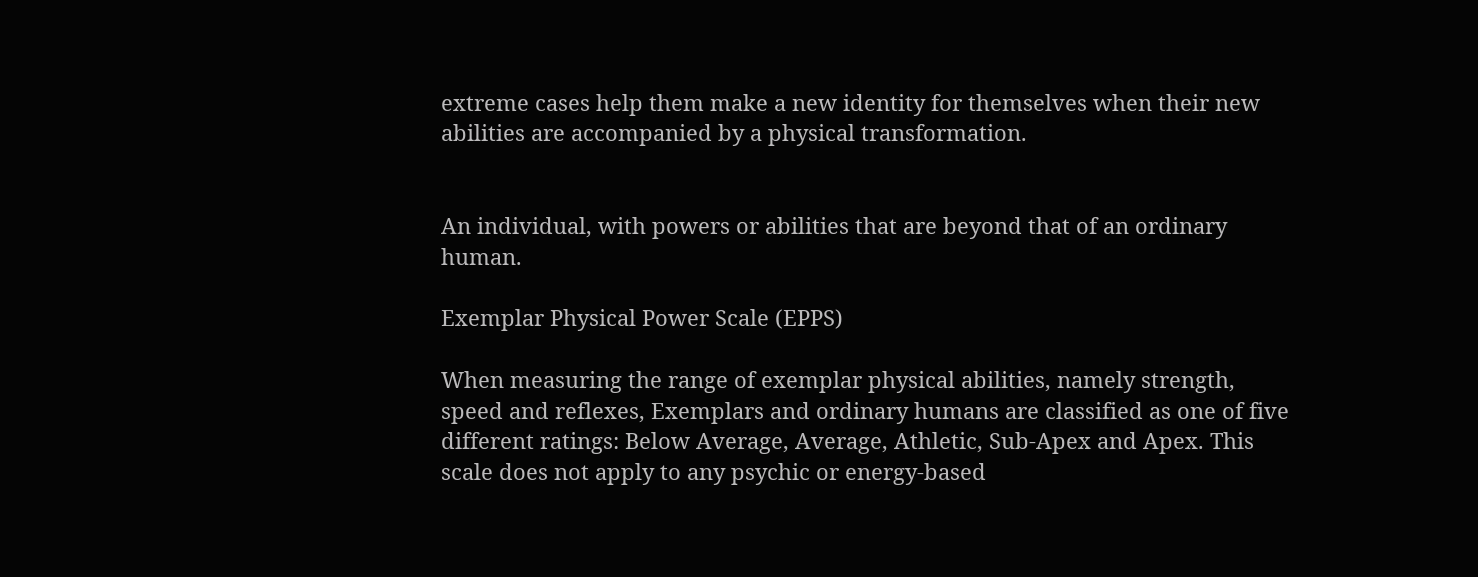extreme cases help them make a new identity for themselves when their new abilities are accompanied by a physical transformation.


An individual, with powers or abilities that are beyond that of an ordinary human.

Exemplar Physical Power Scale (EPPS)

When measuring the range of exemplar physical abilities, namely strength, speed and reflexes, Exemplars and ordinary humans are classified as one of five different ratings: Below Average, Average, Athletic, Sub-Apex and Apex. This scale does not apply to any psychic or energy-based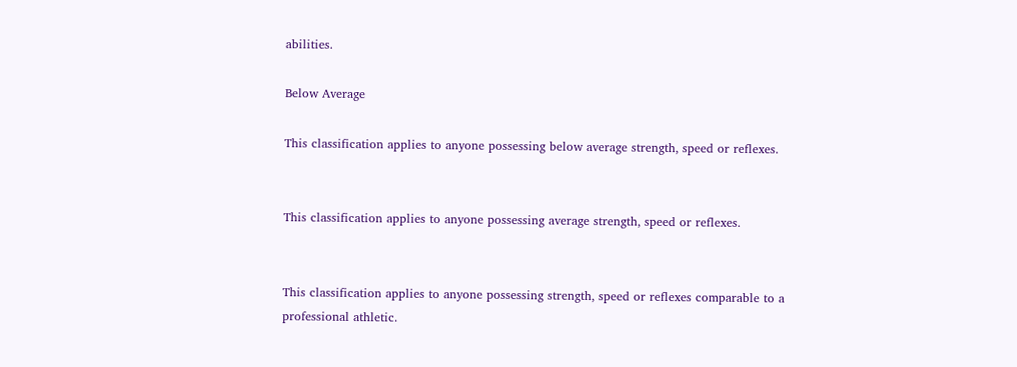abilities.

Below Average

This classification applies to anyone possessing below average strength, speed or reflexes.


This classification applies to anyone possessing average strength, speed or reflexes.


This classification applies to anyone possessing strength, speed or reflexes comparable to a professional athletic.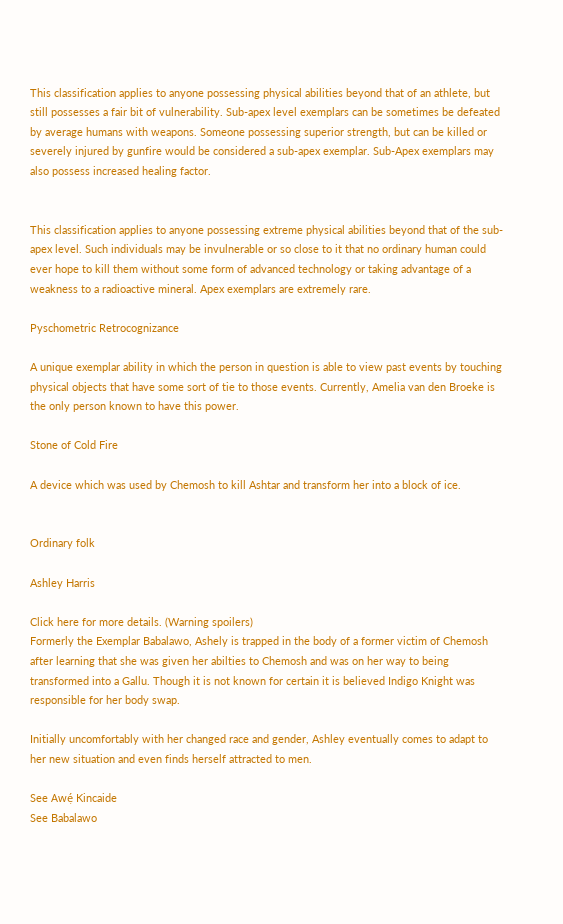This classification applies to anyone possessing physical abilities beyond that of an athlete, but still possesses a fair bit of vulnerability. Sub-apex level exemplars can be sometimes be defeated by average humans with weapons. Someone possessing superior strength, but can be killed or severely injured by gunfire would be considered a sub-apex exemplar. Sub-Apex exemplars may also possess increased healing factor.


This classification applies to anyone possessing extreme physical abilities beyond that of the sub-apex level. Such individuals may be invulnerable or so close to it that no ordinary human could ever hope to kill them without some form of advanced technology or taking advantage of a weakness to a radioactive mineral. Apex exemplars are extremely rare.

Pyschometric Retrocognizance

A unique exemplar ability in which the person in question is able to view past events by touching physical objects that have some sort of tie to those events. Currently, Amelia van den Broeke is the only person known to have this power.

Stone of Cold Fire

A device which was used by Chemosh to kill Ashtar and transform her into a block of ice.


Ordinary folk

Ashley Harris

Click here for more details. (Warning spoilers)
Formerly the Exemplar Babalawo, Ashely is trapped in the body of a former victim of Chemosh after learning that she was given her abilties to Chemosh and was on her way to being transformed into a Gallu. Though it is not known for certain it is believed Indigo Knight was responsible for her body swap.

Initially uncomfortably with her changed race and gender, Ashley eventually comes to adapt to her new situation and even finds herself attracted to men.

See Awẹ́ Kincaide
See Babalawo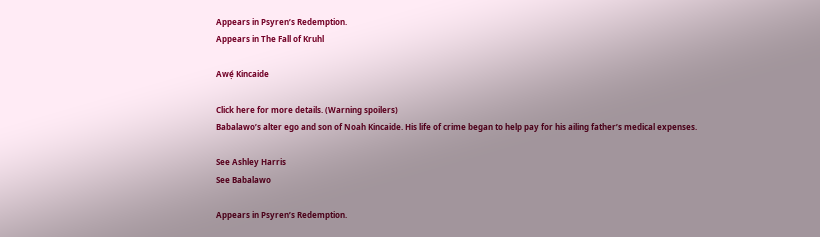Appears in Psyren’s Redemption.
Appears in The Fall of Kruhl

Awẹ́ Kincaide

Click here for more details. (Warning spoilers)
Babalawo’s alter ego and son of Noah Kincaide. His life of crime began to help pay for his ailing father’s medical expenses.

See Ashley Harris
See Babalawo

Appears in Psyren’s Redemption.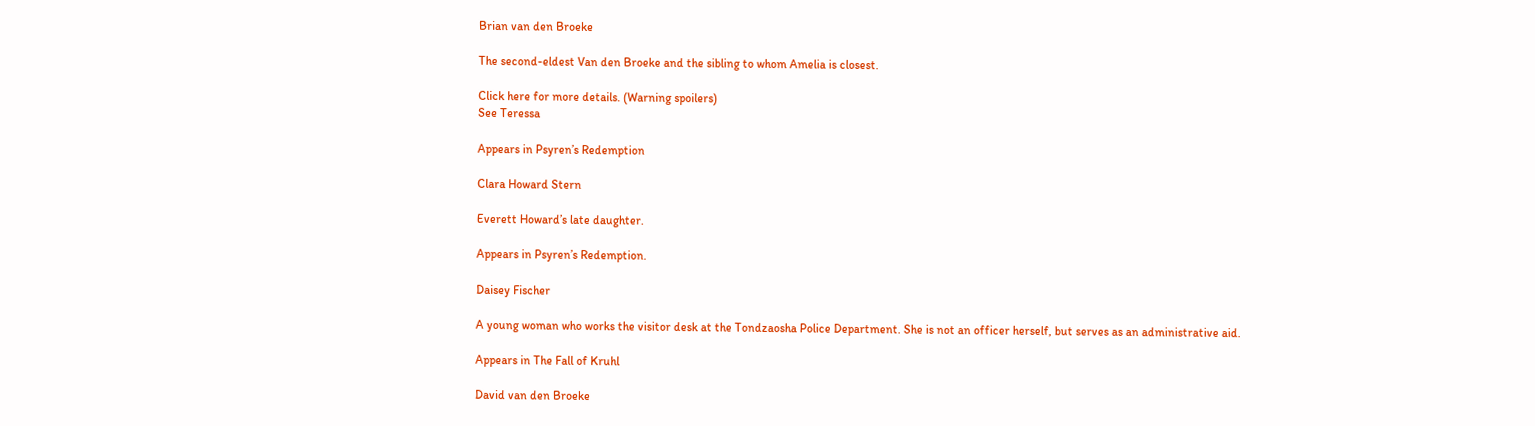Brian van den Broeke

The second-eldest Van den Broeke and the sibling to whom Amelia is closest.

Click here for more details. (Warning spoilers)
See Teressa

Appears in Psyren’s Redemption

Clara Howard Stern

Everett Howard’s late daughter.

Appears in Psyren’s Redemption.

Daisey Fischer

A young woman who works the visitor desk at the Tondzaosha Police Department. She is not an officer herself, but serves as an administrative aid.

Appears in The Fall of Kruhl

David van den Broeke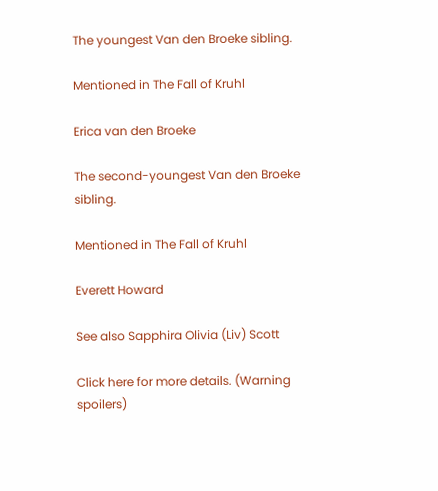The youngest Van den Broeke sibling.

Mentioned in The Fall of Kruhl

Erica van den Broeke

The second-youngest Van den Broeke sibling.

Mentioned in The Fall of Kruhl

Everett Howard

See also Sapphira Olivia (Liv) Scott

Click here for more details. (Warning spoilers)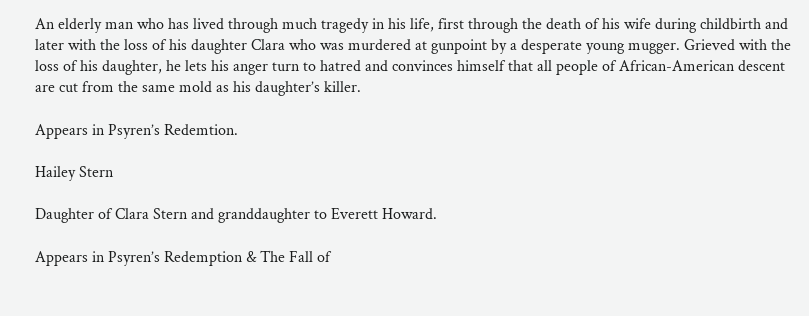An elderly man who has lived through much tragedy in his life, first through the death of his wife during childbirth and later with the loss of his daughter Clara who was murdered at gunpoint by a desperate young mugger. Grieved with the loss of his daughter, he lets his anger turn to hatred and convinces himself that all people of African-American descent are cut from the same mold as his daughter’s killer.

Appears in Psyren’s Redemtion.

Hailey Stern

Daughter of Clara Stern and granddaughter to Everett Howard.

Appears in Psyren’s Redemption & The Fall of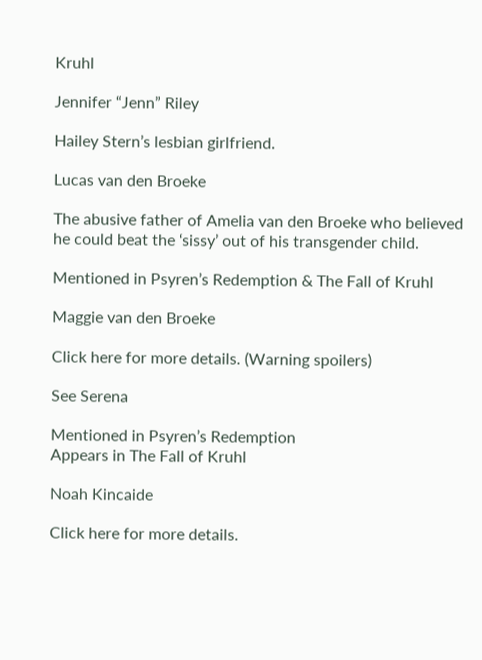Kruhl

Jennifer “Jenn” Riley

Hailey Stern’s lesbian girlfriend.

Lucas van den Broeke

The abusive father of Amelia van den Broeke who believed he could beat the ‘sissy’ out of his transgender child.

Mentioned in Psyren’s Redemption & The Fall of Kruhl

Maggie van den Broeke

Click here for more details. (Warning spoilers)

See Serena

Mentioned in Psyren’s Redemption
Appears in The Fall of Kruhl

Noah Kincaide

Click here for more details.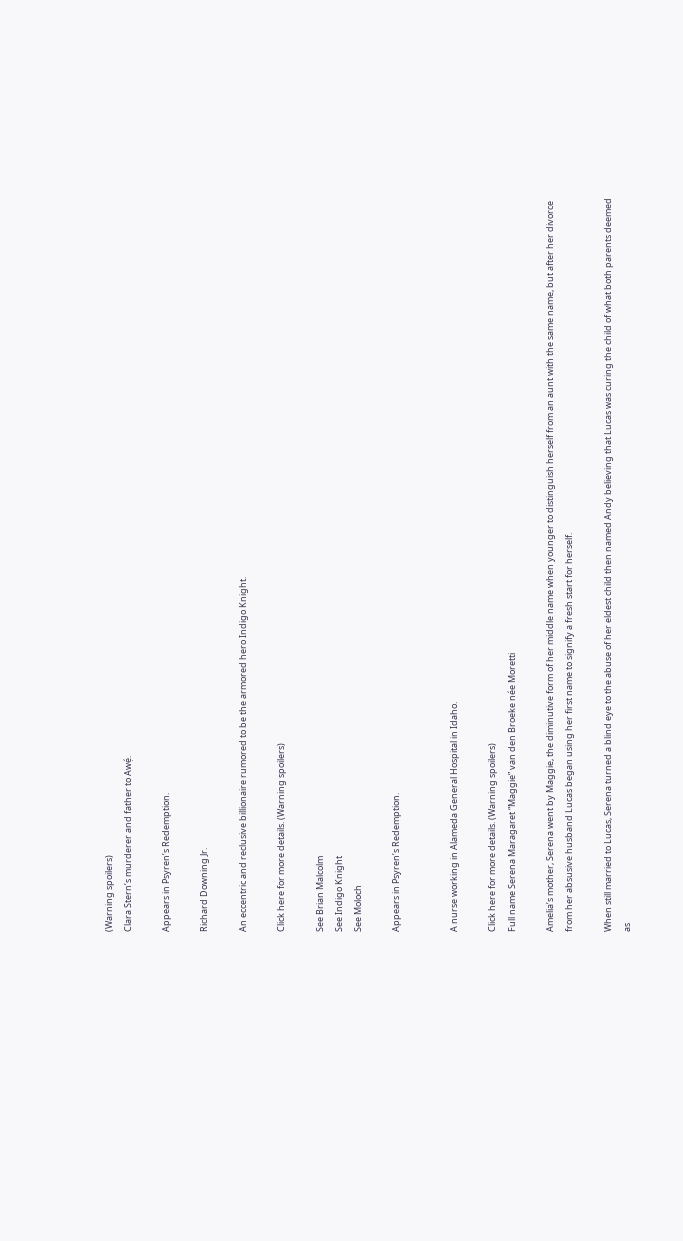(Warning spoilers)
Clara Stern’s murderer and father to Awẹ́.

Appears in Psyren’s Redemption.

Richard Downing Jr.

An eccentric and reclusive billionaire rumored to be the armored hero Indigo Knight.

Click here for more details. (Warning spoilers)

See Brian Malcolm
See Indigo Knight
See Moloch

Appears in Psyren’s Redemption.


A nurse working in Alameda General Hospital in Idaho.

Click here for more details. (Warning spoilers)
Full name Serena Maragaret “Maggie” van den Broeke née Moretti

Amelia’s mother, Serena went by Maggie, the diminutive form of her middle name when younger to distinguish herself from an aunt with the same name, but after her divorce from her absusive husband Lucas began using her first name to signify a fresh start for herself.

When still married to Lucas, Serena turned a blind eye to the abuse of her eldest child then named Andy believing that Lucas was curing the child of what both parents deemed as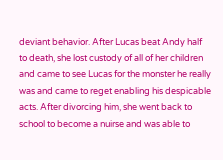deviant behavior. After Lucas beat Andy half to death, she lost custody of all of her children and came to see Lucas for the monster he really was and came to reget enabling his despicable acts. After divorcing him, she went back to school to become a nuirse and was able to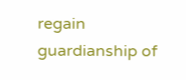regain guardianship of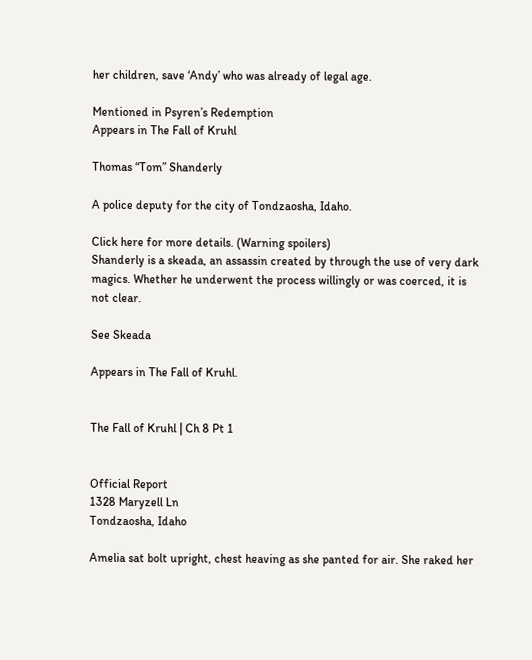her children, save ‘Andy’ who was already of legal age.

Mentioned in Psyren’s Redemption
Appears in The Fall of Kruhl

Thomas “Tom” Shanderly

A police deputy for the city of Tondzaosha, Idaho.

Click here for more details. (Warning spoilers)
Shanderly is a skeada, an assassin created by through the use of very dark magics. Whether he underwent the process willingly or was coerced, it is not clear.

See Skeada

Appears in The Fall of Kruhl.


The Fall of Kruhl | Ch 8 Pt 1


Official Report
1328 Maryzell Ln
Tondzaosha, Idaho

Amelia sat bolt upright, chest heaving as she panted for air. She raked her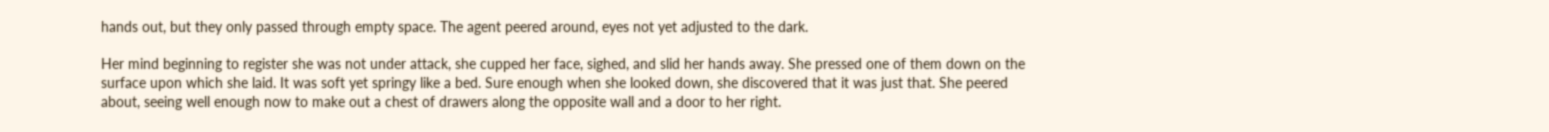hands out, but they only passed through empty space. The agent peered around, eyes not yet adjusted to the dark.

Her mind beginning to register she was not under attack, she cupped her face, sighed, and slid her hands away. She pressed one of them down on the surface upon which she laid. It was soft yet springy like a bed. Sure enough when she looked down, she discovered that it was just that. She peered about, seeing well enough now to make out a chest of drawers along the opposite wall and a door to her right.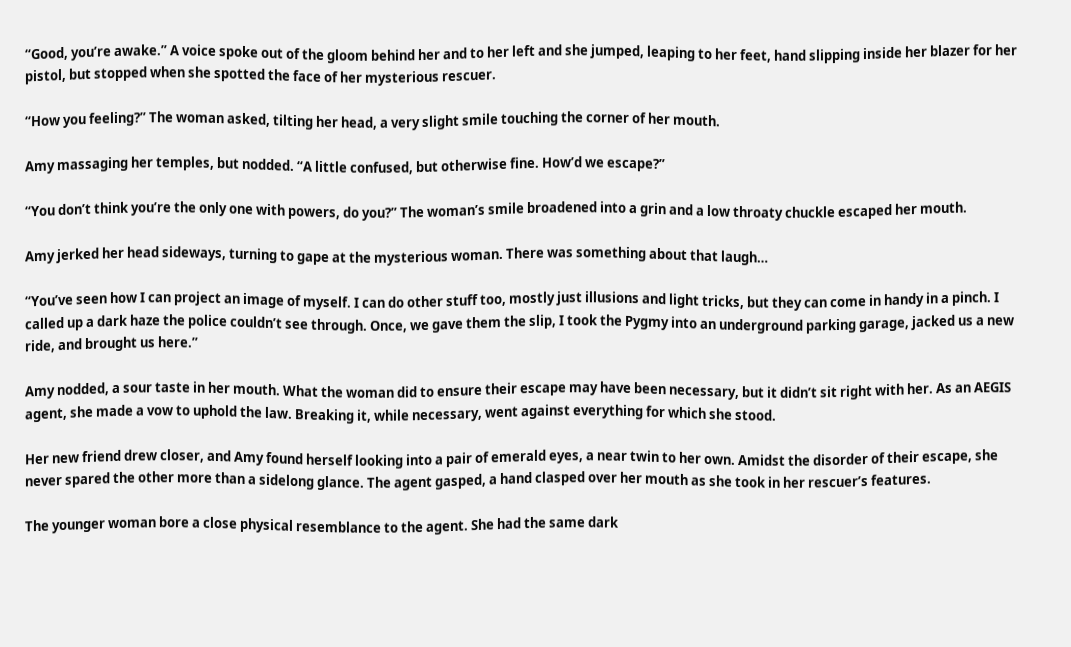“Good, you’re awake.” A voice spoke out of the gloom behind her and to her left and she jumped, leaping to her feet, hand slipping inside her blazer for her pistol, but stopped when she spotted the face of her mysterious rescuer.

“How you feeling?” The woman asked, tilting her head, a very slight smile touching the corner of her mouth.

Amy massaging her temples, but nodded. “A little confused, but otherwise fine. How’d we escape?”

“You don’t think you’re the only one with powers, do you?” The woman’s smile broadened into a grin and a low throaty chuckle escaped her mouth.

Amy jerked her head sideways, turning to gape at the mysterious woman. There was something about that laugh…

“You’ve seen how I can project an image of myself. I can do other stuff too, mostly just illusions and light tricks, but they can come in handy in a pinch. I called up a dark haze the police couldn’t see through. Once, we gave them the slip, I took the Pygmy into an underground parking garage, jacked us a new ride, and brought us here.”

Amy nodded, a sour taste in her mouth. What the woman did to ensure their escape may have been necessary, but it didn’t sit right with her. As an AEGIS agent, she made a vow to uphold the law. Breaking it, while necessary, went against everything for which she stood.

Her new friend drew closer, and Amy found herself looking into a pair of emerald eyes, a near twin to her own. Amidst the disorder of their escape, she never spared the other more than a sidelong glance. The agent gasped, a hand clasped over her mouth as she took in her rescuer’s features.

The younger woman bore a close physical resemblance to the agent. She had the same dark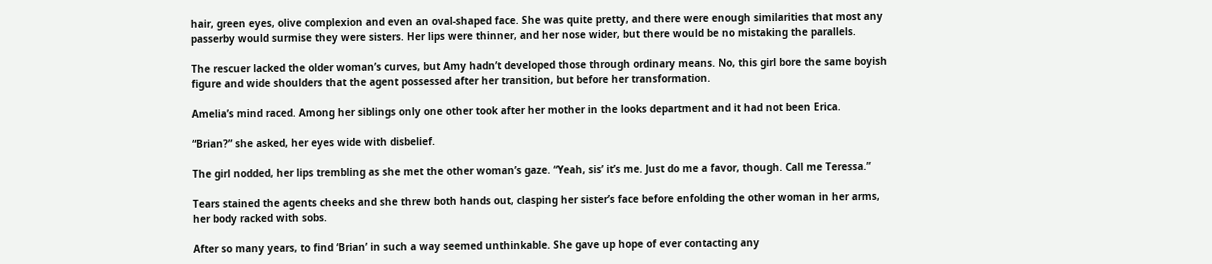hair, green eyes, olive complexion and even an oval-shaped face. She was quite pretty, and there were enough similarities that most any passerby would surmise they were sisters. Her lips were thinner, and her nose wider, but there would be no mistaking the parallels.

The rescuer lacked the older woman’s curves, but Amy hadn’t developed those through ordinary means. No, this girl bore the same boyish figure and wide shoulders that the agent possessed after her transition, but before her transformation.

Amelia’s mind raced. Among her siblings only one other took after her mother in the looks department and it had not been Erica.

“Brian?” she asked, her eyes wide with disbelief.

The girl nodded, her lips trembling as she met the other woman’s gaze. “Yeah, sis’ it’s me. Just do me a favor, though. Call me Teressa.”

Tears stained the agents cheeks and she threw both hands out, clasping her sister’s face before enfolding the other woman in her arms, her body racked with sobs.

After so many years, to find ‘Brian’ in such a way seemed unthinkable. She gave up hope of ever contacting any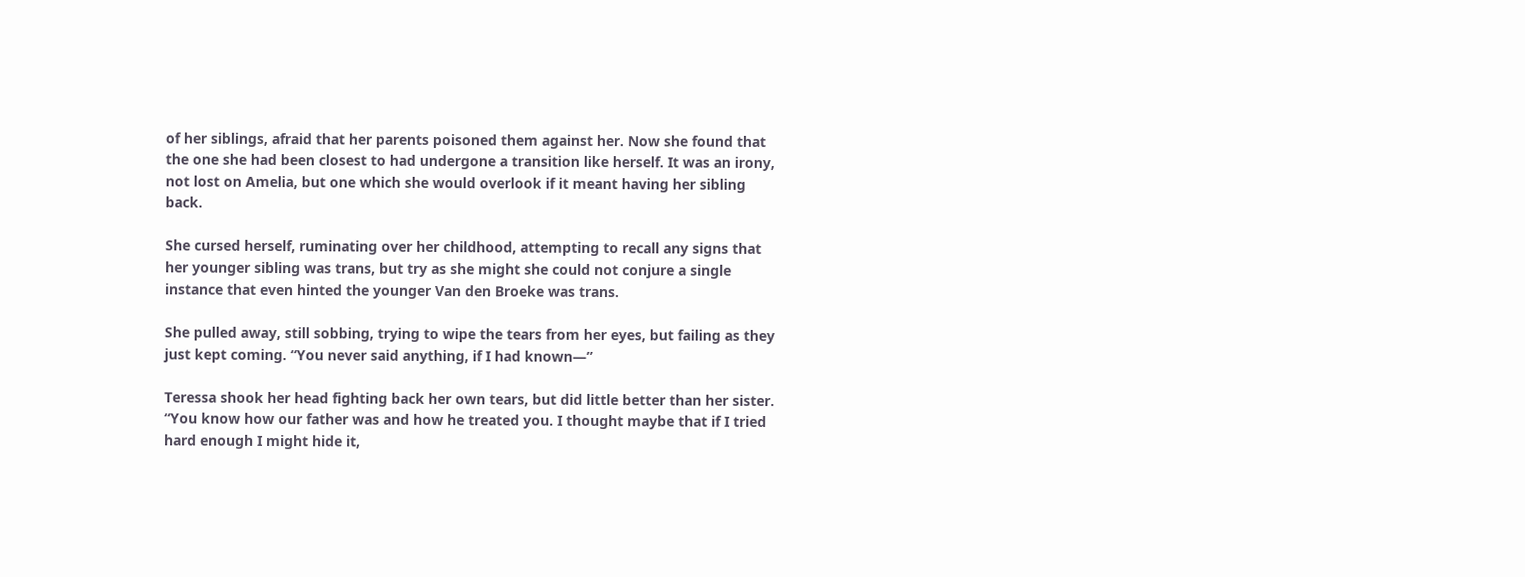of her siblings, afraid that her parents poisoned them against her. Now she found that the one she had been closest to had undergone a transition like herself. It was an irony, not lost on Amelia, but one which she would overlook if it meant having her sibling back.

She cursed herself, ruminating over her childhood, attempting to recall any signs that her younger sibling was trans, but try as she might she could not conjure a single instance that even hinted the younger Van den Broeke was trans.

She pulled away, still sobbing, trying to wipe the tears from her eyes, but failing as they just kept coming. “You never said anything, if I had known—”

Teressa shook her head fighting back her own tears, but did little better than her sister. “You know how our father was and how he treated you. I thought maybe that if I tried hard enough I might hide it,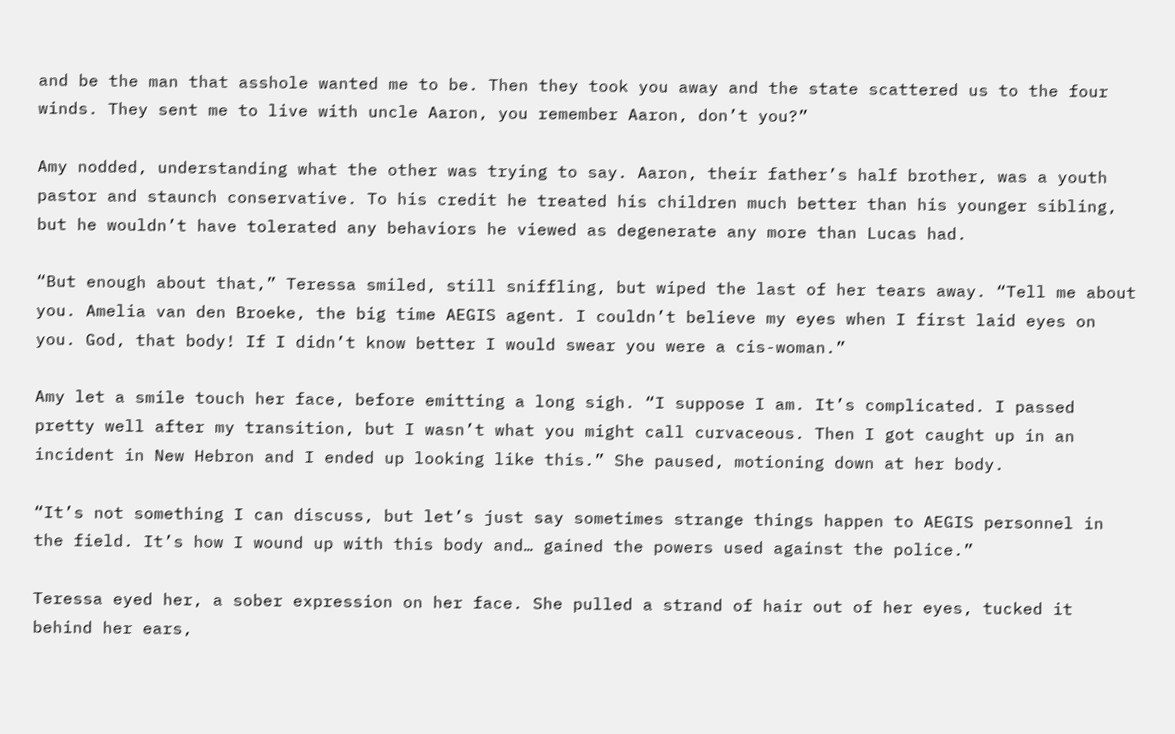and be the man that asshole wanted me to be. Then they took you away and the state scattered us to the four winds. They sent me to live with uncle Aaron, you remember Aaron, don’t you?”

Amy nodded, understanding what the other was trying to say. Aaron, their father’s half brother, was a youth pastor and staunch conservative. To his credit he treated his children much better than his younger sibling, but he wouldn’t have tolerated any behaviors he viewed as degenerate any more than Lucas had.

“But enough about that,” Teressa smiled, still sniffling, but wiped the last of her tears away. “Tell me about you. Amelia van den Broeke, the big time AEGIS agent. I couldn’t believe my eyes when I first laid eyes on you. God, that body! If I didn’t know better I would swear you were a cis-woman.”

Amy let a smile touch her face, before emitting a long sigh. “I suppose I am. It’s complicated. I passed pretty well after my transition, but I wasn’t what you might call curvaceous. Then I got caught up in an incident in New Hebron and I ended up looking like this.” She paused, motioning down at her body.

“It’s not something I can discuss, but let’s just say sometimes strange things happen to AEGIS personnel in the field. It’s how I wound up with this body and… gained the powers used against the police.”

Teressa eyed her, a sober expression on her face. She pulled a strand of hair out of her eyes, tucked it behind her ears,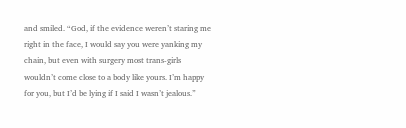and smiled. “God, if the evidence weren’t staring me right in the face, I would say you were yanking my chain, but even with surgery most trans-girls wouldn’t come close to a body like yours. I’m happy for you, but I’d be lying if I said I wasn’t jealous.”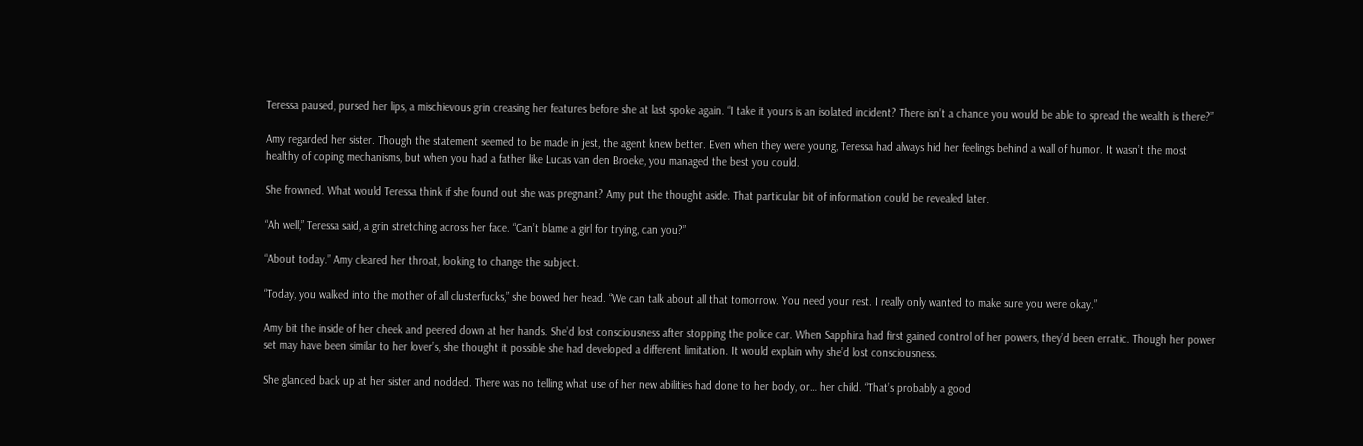Teressa paused, pursed her lips, a mischievous grin creasing her features before she at last spoke again. “I take it yours is an isolated incident? There isn’t a chance you would be able to spread the wealth is there?”

Amy regarded her sister. Though the statement seemed to be made in jest, the agent knew better. Even when they were young, Teressa had always hid her feelings behind a wall of humor. It wasn’t the most healthy of coping mechanisms, but when you had a father like Lucas van den Broeke, you managed the best you could.

She frowned. What would Teressa think if she found out she was pregnant? Amy put the thought aside. That particular bit of information could be revealed later.

“Ah well,” Teressa said, a grin stretching across her face. “Can’t blame a girl for trying, can you?”

“About today.” Amy cleared her throat, looking to change the subject.

“Today, you walked into the mother of all clusterfucks,” she bowed her head. “We can talk about all that tomorrow. You need your rest. I really only wanted to make sure you were okay.”

Amy bit the inside of her cheek and peered down at her hands. She’d lost consciousness after stopping the police car. When Sapphira had first gained control of her powers, they’d been erratic. Though her power set may have been similar to her lover’s, she thought it possible she had developed a different limitation. It would explain why she’d lost consciousness.

She glanced back up at her sister and nodded. There was no telling what use of her new abilities had done to her body, or… her child. “That’s probably a good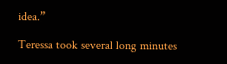idea.”

Teressa took several long minutes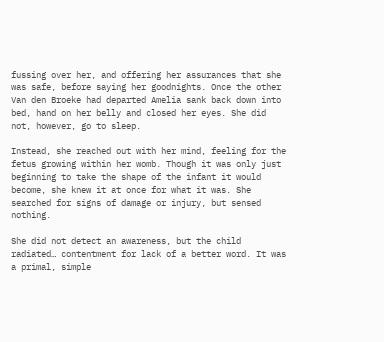fussing over her, and offering her assurances that she was safe, before saying her goodnights. Once the other Van den Broeke had departed Amelia sank back down into bed, hand on her belly and closed her eyes. She did not, however, go to sleep.

Instead, she reached out with her mind, feeling for the fetus growing within her womb. Though it was only just beginning to take the shape of the infant it would become, she knew it at once for what it was. She searched for signs of damage or injury, but sensed nothing.

She did not detect an awareness, but the child radiated… contentment for lack of a better word. It was a primal, simple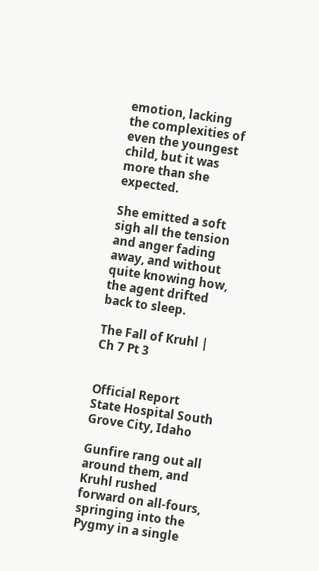emotion, lacking the complexities of even the youngest child, but it was more than she expected.

She emitted a soft sigh all the tension and anger fading away, and without quite knowing how, the agent drifted back to sleep.

The Fall of Kruhl | Ch 7 Pt 3


Official Report
State Hospital South
Grove City, Idaho

Gunfire rang out all around them, and Kruhl rushed forward on all-fours, springing into the Pygmy in a single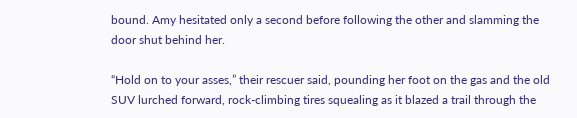bound. Amy hesitated only a second before following the other and slamming the door shut behind her.

“Hold on to your asses,” their rescuer said, pounding her foot on the gas and the old SUV lurched forward, rock-climbing tires squealing as it blazed a trail through the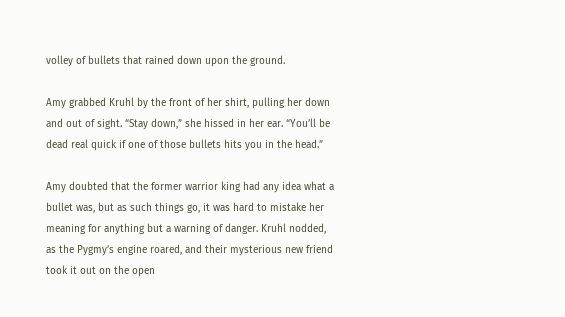volley of bullets that rained down upon the ground.

Amy grabbed Kruhl by the front of her shirt, pulling her down and out of sight. “Stay down,” she hissed in her ear. “You’ll be dead real quick if one of those bullets hits you in the head.”

Amy doubted that the former warrior king had any idea what a bullet was, but as such things go, it was hard to mistake her meaning for anything but a warning of danger. Kruhl nodded, as the Pygmy’s engine roared, and their mysterious new friend took it out on the open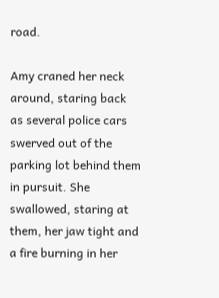road.

Amy craned her neck around, staring back as several police cars swerved out of the parking lot behind them in pursuit. She swallowed, staring at them, her jaw tight and a fire burning in her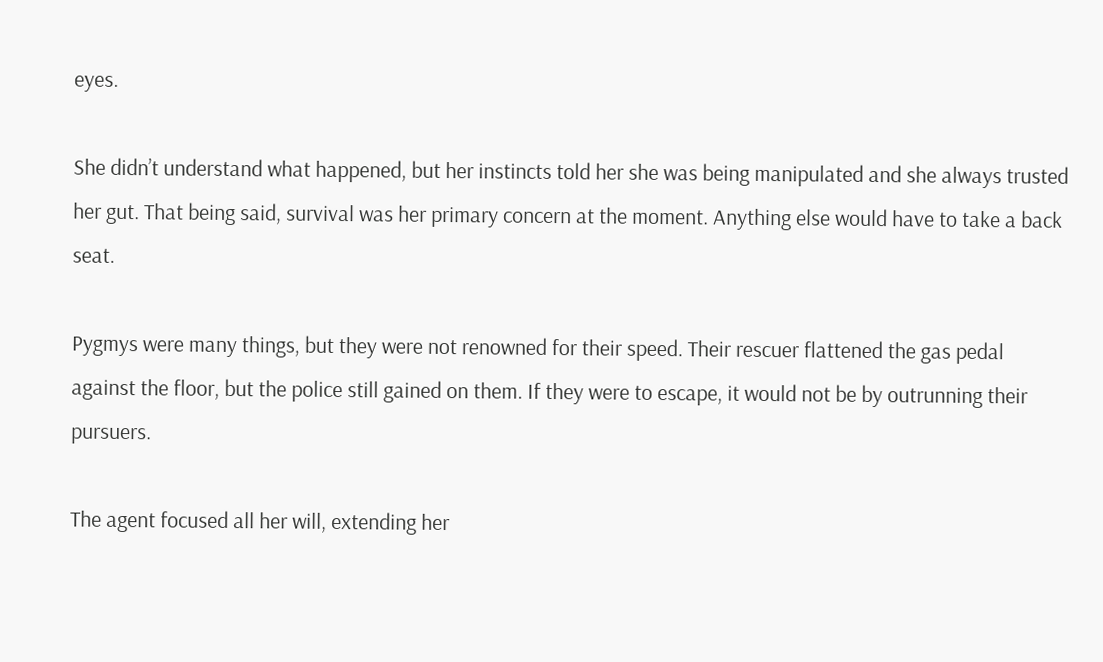eyes.

She didn’t understand what happened, but her instincts told her she was being manipulated and she always trusted her gut. That being said, survival was her primary concern at the moment. Anything else would have to take a back seat.

Pygmys were many things, but they were not renowned for their speed. Their rescuer flattened the gas pedal against the floor, but the police still gained on them. If they were to escape, it would not be by outrunning their pursuers.

The agent focused all her will, extending her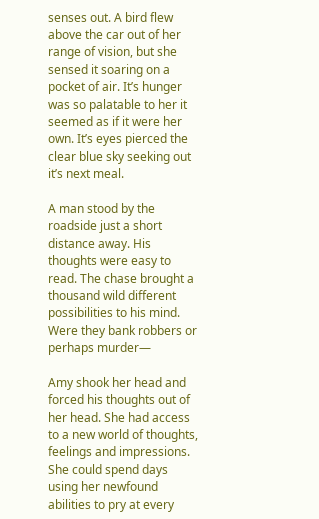senses out. A bird flew above the car out of her range of vision, but she sensed it soaring on a pocket of air. It’s hunger was so palatable to her it seemed as if it were her own. It’s eyes pierced the clear blue sky seeking out it’s next meal.

A man stood by the roadside just a short distance away. His thoughts were easy to read. The chase brought a thousand wild different possibilities to his mind. Were they bank robbers or perhaps murder—

Amy shook her head and forced his thoughts out of her head. She had access to a new world of thoughts, feelings and impressions. She could spend days using her newfound abilities to pry at every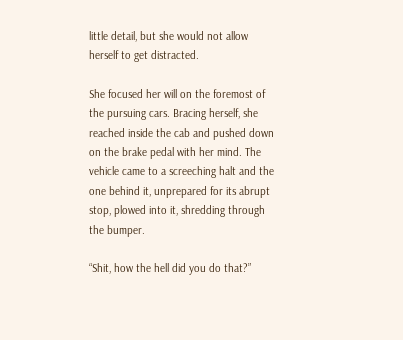little detail, but she would not allow herself to get distracted.

She focused her will on the foremost of the pursuing cars. Bracing herself, she reached inside the cab and pushed down on the brake pedal with her mind. The vehicle came to a screeching halt and the one behind it, unprepared for its abrupt stop, plowed into it, shredding through the bumper.

“Shit, how the hell did you do that?”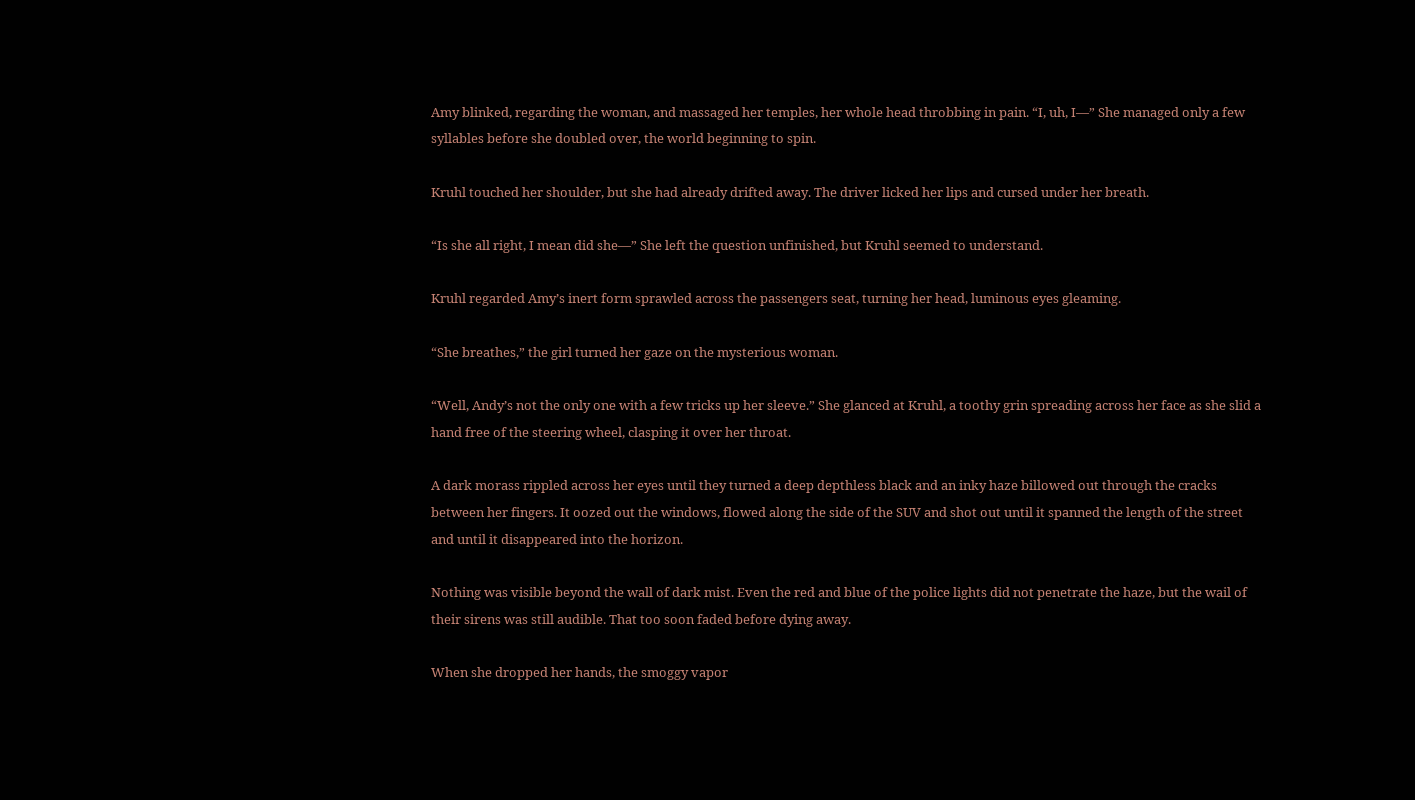Amy blinked, regarding the woman, and massaged her temples, her whole head throbbing in pain. “I, uh, I—” She managed only a few syllables before she doubled over, the world beginning to spin.

Kruhl touched her shoulder, but she had already drifted away. The driver licked her lips and cursed under her breath.

“Is she all right, I mean did she—” She left the question unfinished, but Kruhl seemed to understand.

Kruhl regarded Amy’s inert form sprawled across the passengers seat, turning her head, luminous eyes gleaming.

“She breathes,” the girl turned her gaze on the mysterious woman.

“Well, Andy’s not the only one with a few tricks up her sleeve.” She glanced at Kruhl, a toothy grin spreading across her face as she slid a hand free of the steering wheel, clasping it over her throat.

A dark morass rippled across her eyes until they turned a deep depthless black and an inky haze billowed out through the cracks between her fingers. It oozed out the windows, flowed along the side of the SUV and shot out until it spanned the length of the street and until it disappeared into the horizon.

Nothing was visible beyond the wall of dark mist. Even the red and blue of the police lights did not penetrate the haze, but the wail of their sirens was still audible. That too soon faded before dying away.

When she dropped her hands, the smoggy vapor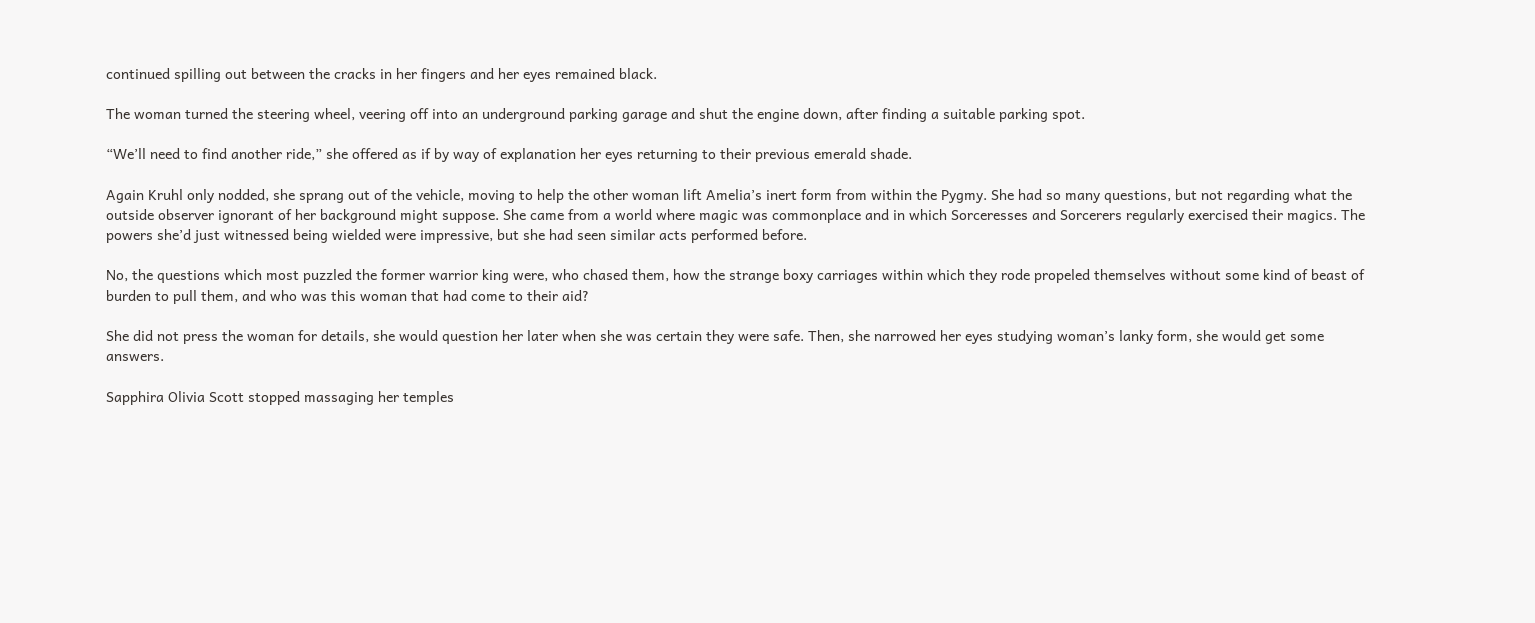continued spilling out between the cracks in her fingers and her eyes remained black.

The woman turned the steering wheel, veering off into an underground parking garage and shut the engine down, after finding a suitable parking spot.

“We’ll need to find another ride,” she offered as if by way of explanation her eyes returning to their previous emerald shade.

Again Kruhl only nodded, she sprang out of the vehicle, moving to help the other woman lift Amelia’s inert form from within the Pygmy. She had so many questions, but not regarding what the outside observer ignorant of her background might suppose. She came from a world where magic was commonplace and in which Sorceresses and Sorcerers regularly exercised their magics. The powers she’d just witnessed being wielded were impressive, but she had seen similar acts performed before.

No, the questions which most puzzled the former warrior king were, who chased them, how the strange boxy carriages within which they rode propeled themselves without some kind of beast of burden to pull them, and who was this woman that had come to their aid?

She did not press the woman for details, she would question her later when she was certain they were safe. Then, she narrowed her eyes studying woman’s lanky form, she would get some answers.

Sapphira Olivia Scott stopped massaging her temples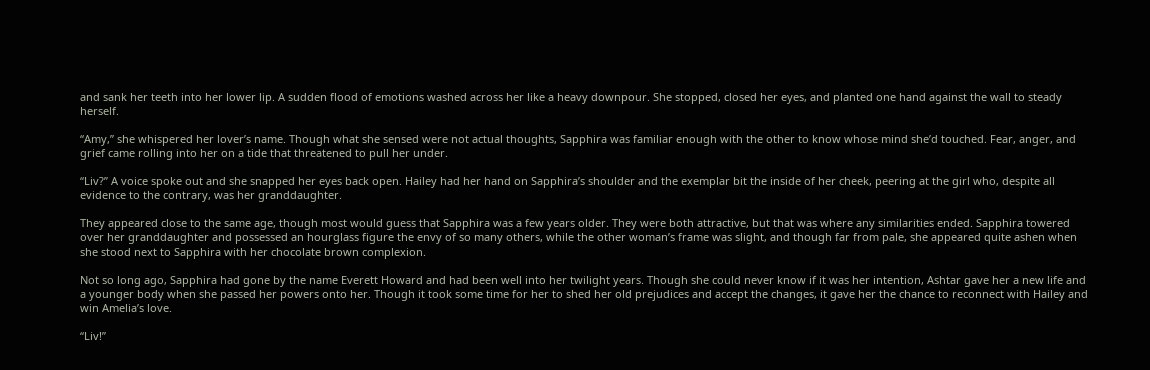and sank her teeth into her lower lip. A sudden flood of emotions washed across her like a heavy downpour. She stopped, closed her eyes, and planted one hand against the wall to steady herself.

“Amy,” she whispered her lover’s name. Though what she sensed were not actual thoughts, Sapphira was familiar enough with the other to know whose mind she’d touched. Fear, anger, and grief came rolling into her on a tide that threatened to pull her under.

“Liv?” A voice spoke out and she snapped her eyes back open. Hailey had her hand on Sapphira’s shoulder and the exemplar bit the inside of her cheek, peering at the girl who, despite all evidence to the contrary, was her granddaughter.

They appeared close to the same age, though most would guess that Sapphira was a few years older. They were both attractive, but that was where any similarities ended. Sapphira towered over her granddaughter and possessed an hourglass figure the envy of so many others, while the other woman’s frame was slight, and though far from pale, she appeared quite ashen when she stood next to Sapphira with her chocolate brown complexion.

Not so long ago, Sapphira had gone by the name Everett Howard and had been well into her twilight years. Though she could never know if it was her intention, Ashtar gave her a new life and a younger body when she passed her powers onto her. Though it took some time for her to shed her old prejudices and accept the changes, it gave her the chance to reconnect with Hailey and win Amelia’s love.

“Liv!”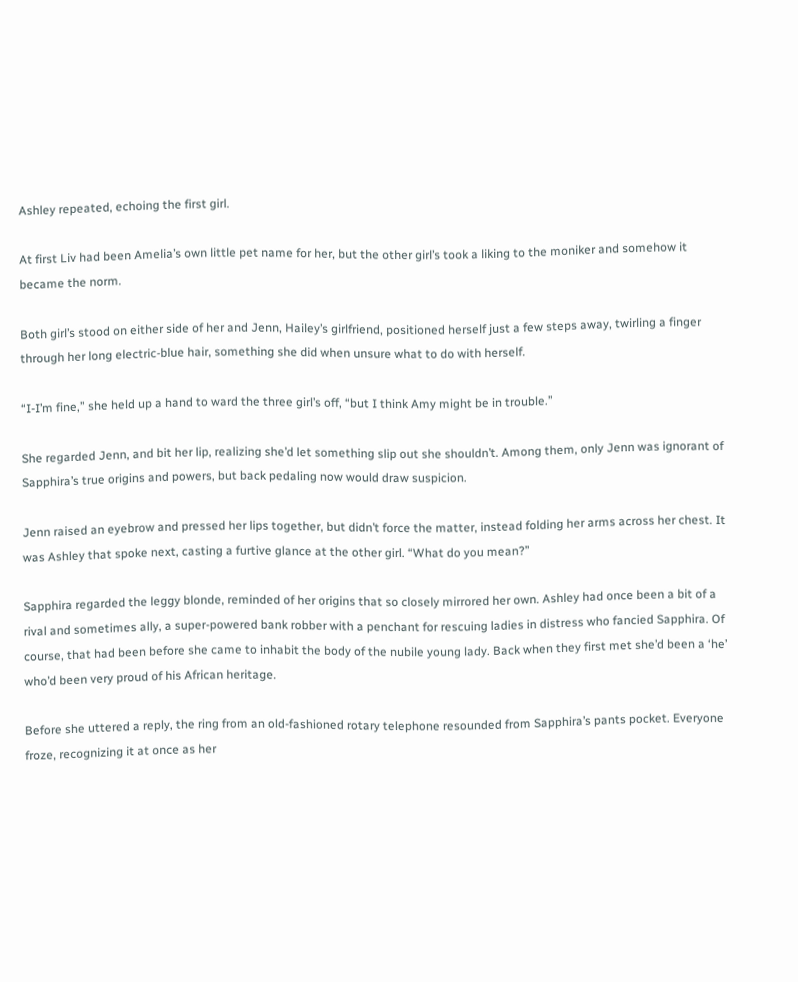Ashley repeated, echoing the first girl.

At first Liv had been Amelia’s own little pet name for her, but the other girl’s took a liking to the moniker and somehow it became the norm.

Both girl’s stood on either side of her and Jenn, Hailey’s girlfriend, positioned herself just a few steps away, twirling a finger through her long electric-blue hair, something she did when unsure what to do with herself.

“I-I’m fine,” she held up a hand to ward the three girl’s off, “but I think Amy might be in trouble.”

She regarded Jenn, and bit her lip, realizing she’d let something slip out she shouldn’t. Among them, only Jenn was ignorant of Sapphira’s true origins and powers, but back pedaling now would draw suspicion.

Jenn raised an eyebrow and pressed her lips together, but didn’t force the matter, instead folding her arms across her chest. It was Ashley that spoke next, casting a furtive glance at the other girl. “What do you mean?”

Sapphira regarded the leggy blonde, reminded of her origins that so closely mirrored her own. Ashley had once been a bit of a rival and sometimes ally, a super-powered bank robber with a penchant for rescuing ladies in distress who fancied Sapphira. Of course, that had been before she came to inhabit the body of the nubile young lady. Back when they first met she’d been a ‘he’ who’d been very proud of his African heritage.

Before she uttered a reply, the ring from an old-fashioned rotary telephone resounded from Sapphira’s pants pocket. Everyone froze, recognizing it at once as her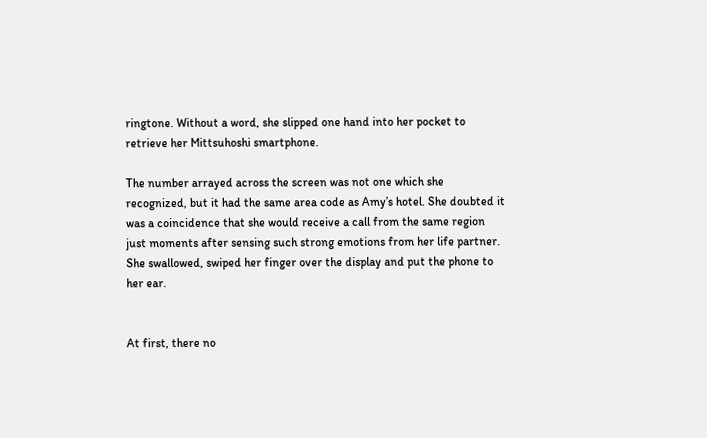ringtone. Without a word, she slipped one hand into her pocket to retrieve her Mittsuhoshi smartphone.

The number arrayed across the screen was not one which she recognized, but it had the same area code as Amy’s hotel. She doubted it was a coincidence that she would receive a call from the same region just moments after sensing such strong emotions from her life partner. She swallowed, swiped her finger over the display and put the phone to her ear.


At first, there no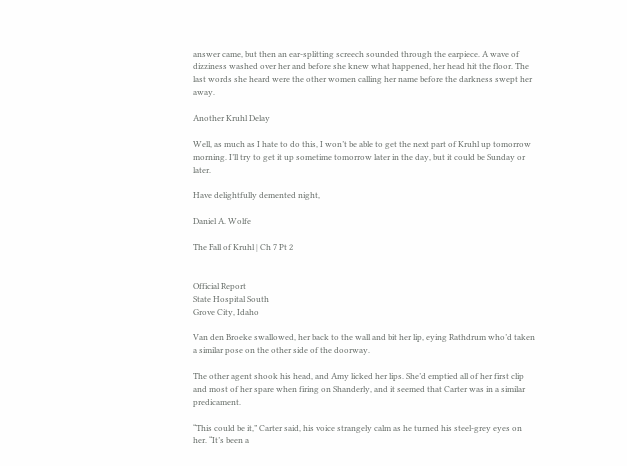answer came, but then an ear-splitting screech sounded through the earpiece. A wave of dizziness washed over her and before she knew what happened, her head hit the floor. The last words she heard were the other women calling her name before the darkness swept her away.

Another Kruhl Delay

Well, as much as I hate to do this, I won’t be able to get the next part of Kruhl up tomorrow morning. I’ll try to get it up sometime tomorrow later in the day, but it could be Sunday or later.

Have delightfully demented night,

Daniel A. Wolfe

The Fall of Kruhl | Ch 7 Pt 2


Official Report
State Hospital South
Grove City, Idaho

Van den Broeke swallowed, her back to the wall and bit her lip, eying Rathdrum who’d taken a similar pose on the other side of the doorway.

The other agent shook his head, and Amy licked her lips. She’d emptied all of her first clip and most of her spare when firing on Shanderly, and it seemed that Carter was in a similar predicament.

“This could be it,” Carter said, his voice strangely calm as he turned his steel-grey eyes on her. “It’s been a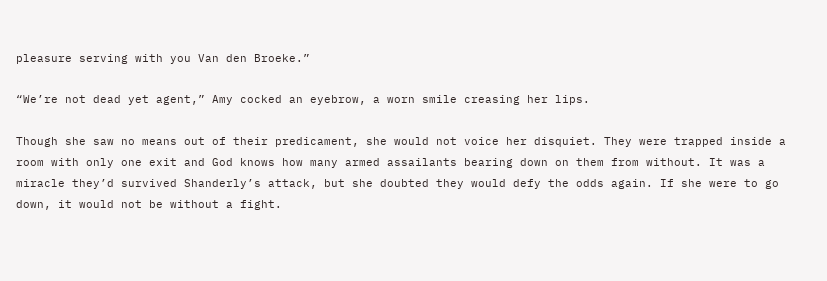pleasure serving with you Van den Broeke.”

“We’re not dead yet agent,” Amy cocked an eyebrow, a worn smile creasing her lips.

Though she saw no means out of their predicament, she would not voice her disquiet. They were trapped inside a room with only one exit and God knows how many armed assailants bearing down on them from without. It was a miracle they’d survived Shanderly’s attack, but she doubted they would defy the odds again. If she were to go down, it would not be without a fight.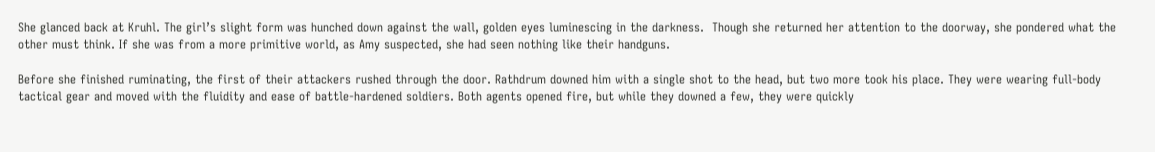She glanced back at Kruhl. The girl’s slight form was hunched down against the wall, golden eyes luminescing in the darkness.  Though she returned her attention to the doorway, she pondered what the other must think. If she was from a more primitive world, as Amy suspected, she had seen nothing like their handguns.

Before she finished ruminating, the first of their attackers rushed through the door. Rathdrum downed him with a single shot to the head, but two more took his place. They were wearing full-body tactical gear and moved with the fluidity and ease of battle-hardened soldiers. Both agents opened fire, but while they downed a few, they were quickly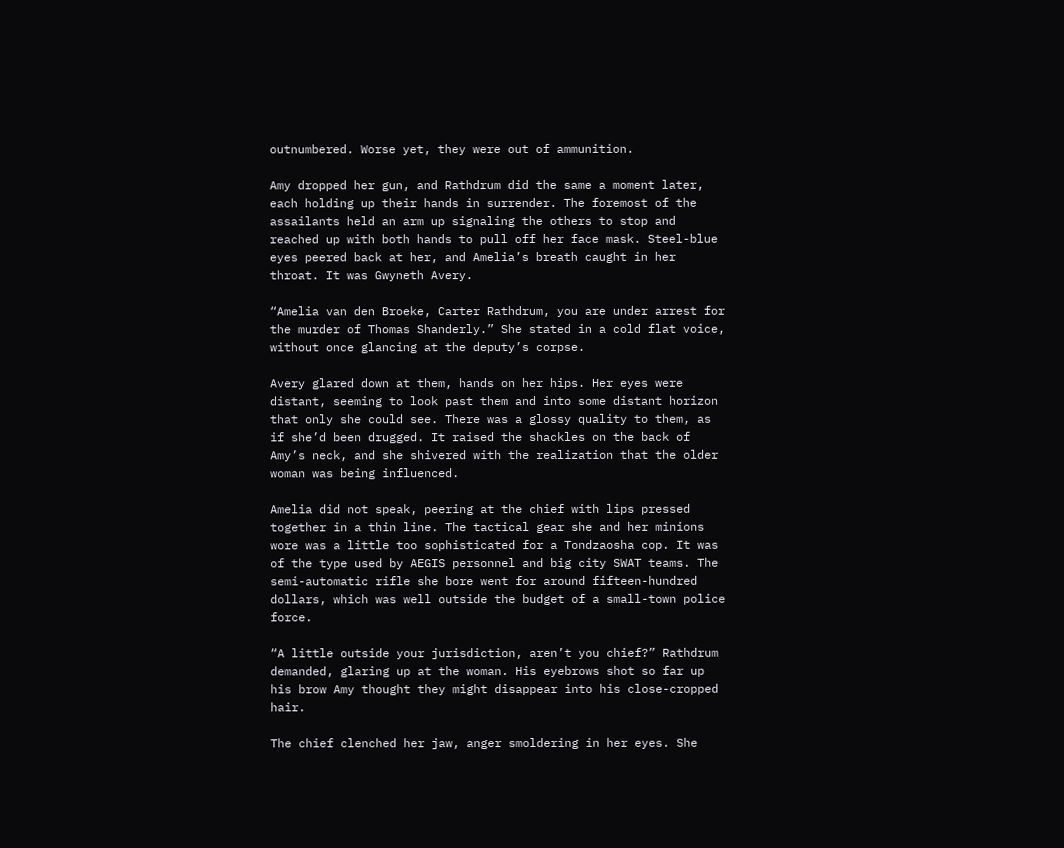outnumbered. Worse yet, they were out of ammunition.

Amy dropped her gun, and Rathdrum did the same a moment later, each holding up their hands in surrender. The foremost of the assailants held an arm up signaling the others to stop and reached up with both hands to pull off her face mask. Steel-blue eyes peered back at her, and Amelia’s breath caught in her throat. It was Gwyneth Avery.

“Amelia van den Broeke, Carter Rathdrum, you are under arrest for the murder of Thomas Shanderly.” She stated in a cold flat voice, without once glancing at the deputy’s corpse.

Avery glared down at them, hands on her hips. Her eyes were distant, seeming to look past them and into some distant horizon that only she could see. There was a glossy quality to them, as if she’d been drugged. It raised the shackles on the back of Amy’s neck, and she shivered with the realization that the older woman was being influenced.

Amelia did not speak, peering at the chief with lips pressed together in a thin line. The tactical gear she and her minions wore was a little too sophisticated for a Tondzaosha cop. It was of the type used by AEGIS personnel and big city SWAT teams. The semi-automatic rifle she bore went for around fifteen-hundred dollars, which was well outside the budget of a small-town police force.

“A little outside your jurisdiction, aren’t you chief?” Rathdrum demanded, glaring up at the woman. His eyebrows shot so far up his brow Amy thought they might disappear into his close-cropped hair.

The chief clenched her jaw, anger smoldering in her eyes. She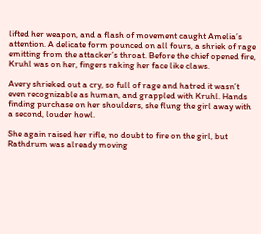lifted her weapon, and a flash of movement caught Amelia’s attention. A delicate form pounced on all fours, a shriek of rage emitting from the attacker’s throat. Before the chief opened fire, Kruhl was on her, fingers raking her face like claws.

Avery shrieked out a cry, so full of rage and hatred it wasn’t even recognizable as human, and grappled with Kruhl. Hands finding purchase on her shoulders, she flung the girl away with a second, louder howl.

She again raised her rifle, no doubt to fire on the girl, but Rathdrum was already moving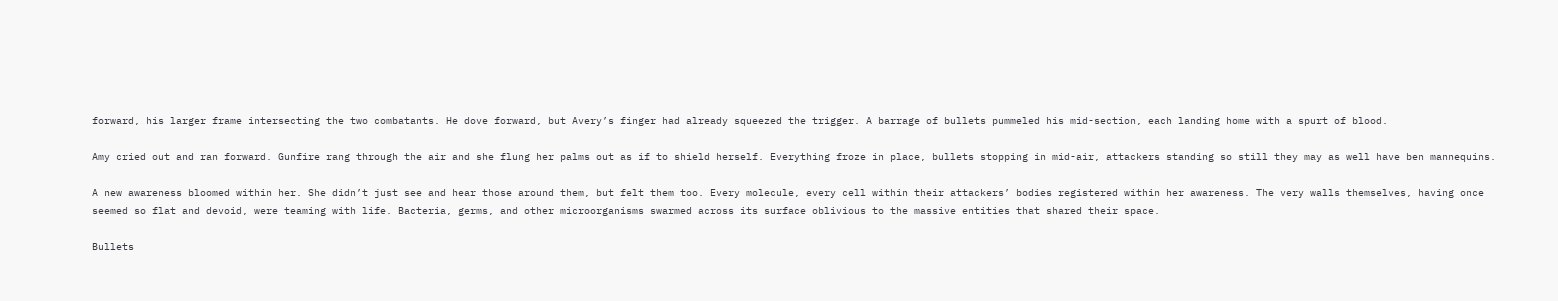forward, his larger frame intersecting the two combatants. He dove forward, but Avery’s finger had already squeezed the trigger. A barrage of bullets pummeled his mid-section, each landing home with a spurt of blood.

Amy cried out and ran forward. Gunfire rang through the air and she flung her palms out as if to shield herself. Everything froze in place, bullets stopping in mid-air, attackers standing so still they may as well have ben mannequins.

A new awareness bloomed within her. She didn’t just see and hear those around them, but felt them too. Every molecule, every cell within their attackers’ bodies registered within her awareness. The very walls themselves, having once seemed so flat and devoid, were teaming with life. Bacteria, germs, and other microorganisms swarmed across its surface oblivious to the massive entities that shared their space.

Bullets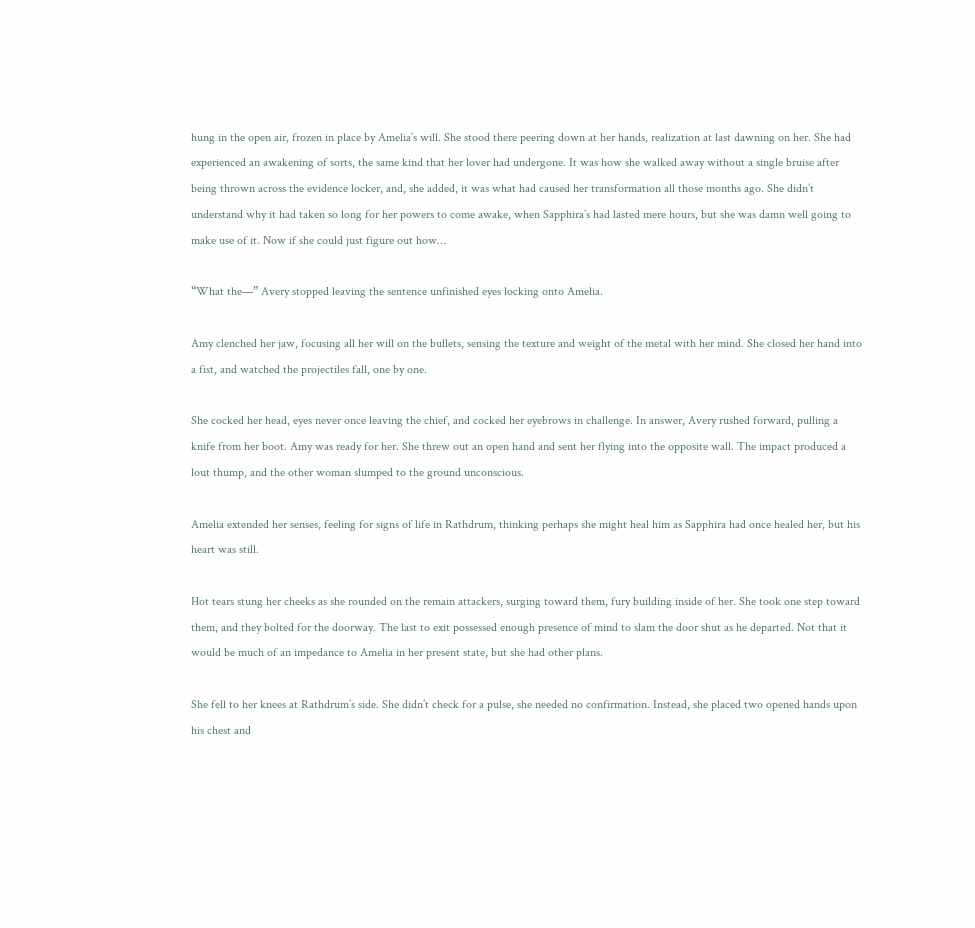hung in the open air, frozen in place by Amelia’s will. She stood there peering down at her hands, realization at last dawning on her. She had experienced an awakening of sorts, the same kind that her lover had undergone. It was how she walked away without a single bruise after being thrown across the evidence locker, and, she added, it was what had caused her transformation all those months ago. She didn’t understand why it had taken so long for her powers to come awake, when Sapphira’s had lasted mere hours, but she was damn well going to make use of it. Now if she could just figure out how…

“What the—” Avery stopped leaving the sentence unfinished eyes locking onto Amelia.

Amy clenched her jaw, focusing all her will on the bullets, sensing the texture and weight of the metal with her mind. She closed her hand into a fist, and watched the projectiles fall, one by one.

She cocked her head, eyes never once leaving the chief, and cocked her eyebrows in challenge. In answer, Avery rushed forward, pulling a knife from her boot. Amy was ready for her. She threw out an open hand and sent her flying into the opposite wall. The impact produced a lout thump, and the other woman slumped to the ground unconscious.

Amelia extended her senses, feeling for signs of life in Rathdrum, thinking perhaps she might heal him as Sapphira had once healed her, but his heart was still.

Hot tears stung her cheeks as she rounded on the remain attackers, surging toward them, fury building inside of her. She took one step toward them, and they bolted for the doorway. The last to exit possessed enough presence of mind to slam the door shut as he departed. Not that it would be much of an impedance to Amelia in her present state, but she had other plans.

She fell to her knees at Rathdrum’s side. She didn’t check for a pulse, she needed no confirmation. Instead, she placed two opened hands upon his chest and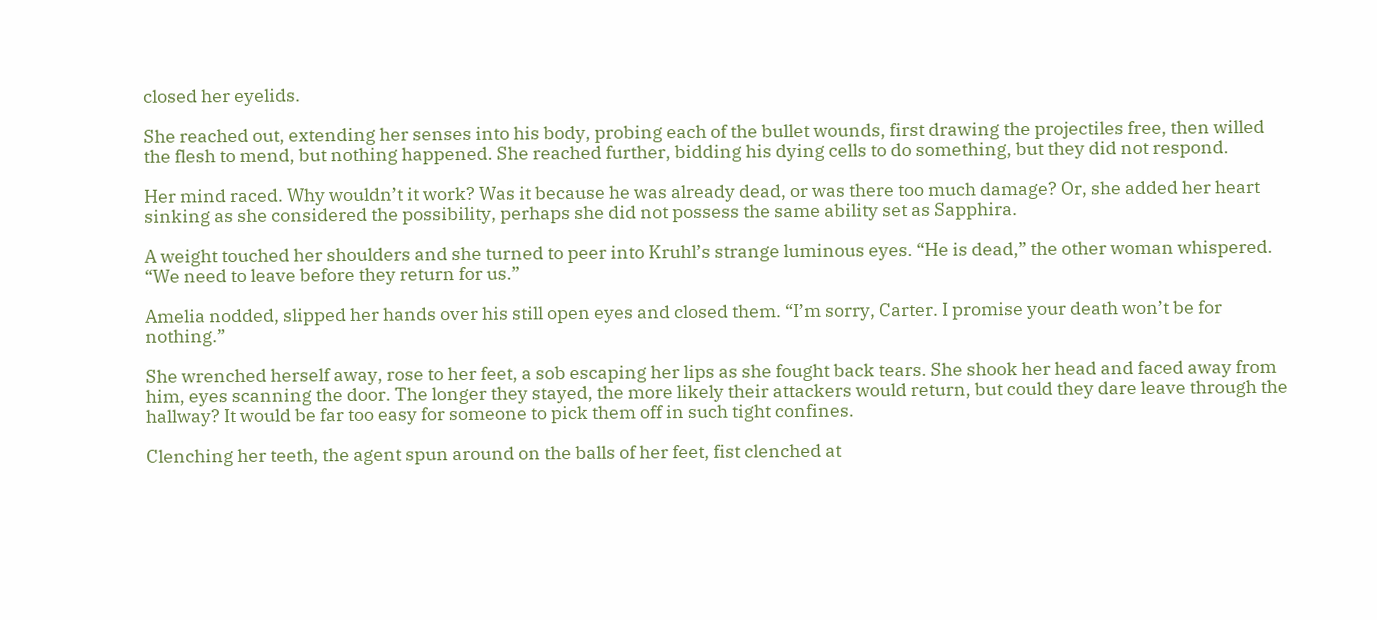closed her eyelids.

She reached out, extending her senses into his body, probing each of the bullet wounds, first drawing the projectiles free, then willed the flesh to mend, but nothing happened. She reached further, bidding his dying cells to do something, but they did not respond.

Her mind raced. Why wouldn’t it work? Was it because he was already dead, or was there too much damage? Or, she added her heart sinking as she considered the possibility, perhaps she did not possess the same ability set as Sapphira.

A weight touched her shoulders and she turned to peer into Kruhl’s strange luminous eyes. “He is dead,” the other woman whispered. “We need to leave before they return for us.”

Amelia nodded, slipped her hands over his still open eyes and closed them. “I’m sorry, Carter. I promise your death won’t be for nothing.”

She wrenched herself away, rose to her feet, a sob escaping her lips as she fought back tears. She shook her head and faced away from him, eyes scanning the door. The longer they stayed, the more likely their attackers would return, but could they dare leave through the hallway? It would be far too easy for someone to pick them off in such tight confines.

Clenching her teeth, the agent spun around on the balls of her feet, fist clenched at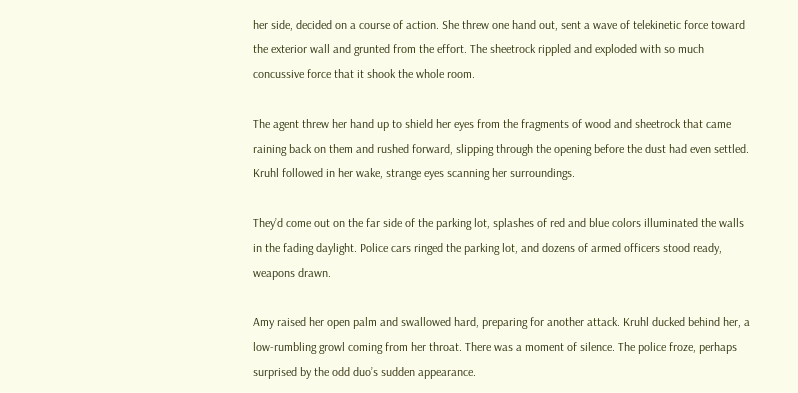her side, decided on a course of action. She threw one hand out, sent a wave of telekinetic force toward the exterior wall and grunted from the effort. The sheetrock rippled and exploded with so much concussive force that it shook the whole room.

The agent threw her hand up to shield her eyes from the fragments of wood and sheetrock that came raining back on them and rushed forward, slipping through the opening before the dust had even settled. Kruhl followed in her wake, strange eyes scanning her surroundings.

They’d come out on the far side of the parking lot, splashes of red and blue colors illuminated the walls in the fading daylight. Police cars ringed the parking lot, and dozens of armed officers stood ready, weapons drawn.

Amy raised her open palm and swallowed hard, preparing for another attack. Kruhl ducked behind her, a low-rumbling growl coming from her throat. There was a moment of silence. The police froze, perhaps surprised by the odd duo’s sudden appearance.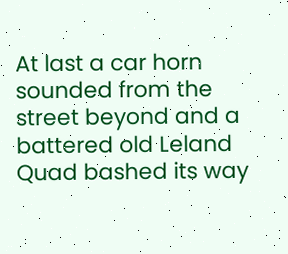At last a car horn sounded from the street beyond and a battered old Leland Quad bashed its way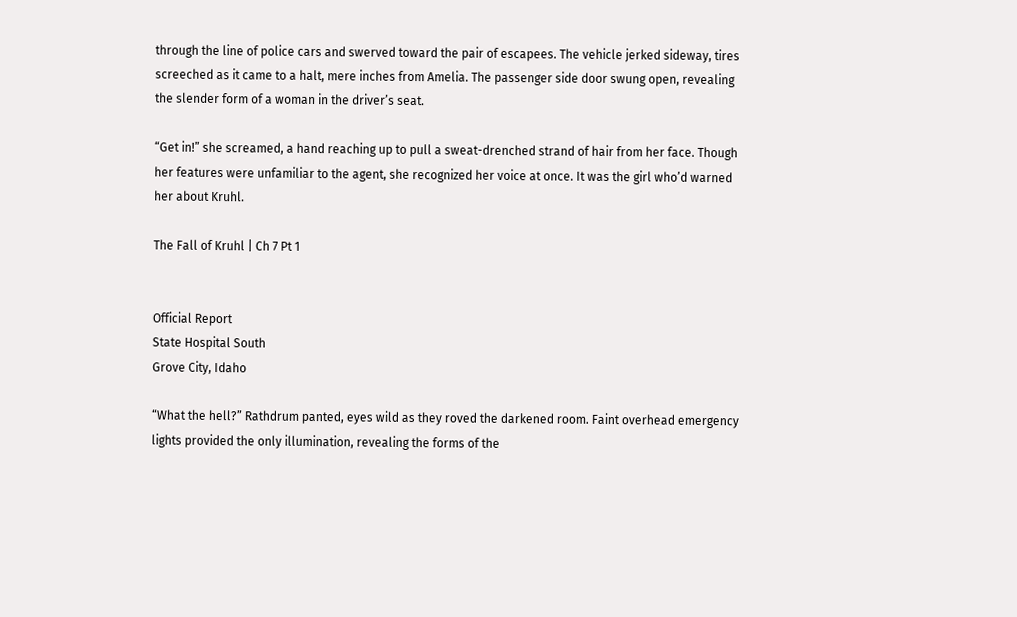through the line of police cars and swerved toward the pair of escapees. The vehicle jerked sideway, tires screeched as it came to a halt, mere inches from Amelia. The passenger side door swung open, revealing the slender form of a woman in the driver’s seat.

“Get in!” she screamed, a hand reaching up to pull a sweat-drenched strand of hair from her face. Though her features were unfamiliar to the agent, she recognized her voice at once. It was the girl who’d warned her about Kruhl.

The Fall of Kruhl | Ch 7 Pt 1


Official Report
State Hospital South
Grove City, Idaho

“What the hell?” Rathdrum panted, eyes wild as they roved the darkened room. Faint overhead emergency lights provided the only illumination, revealing the forms of the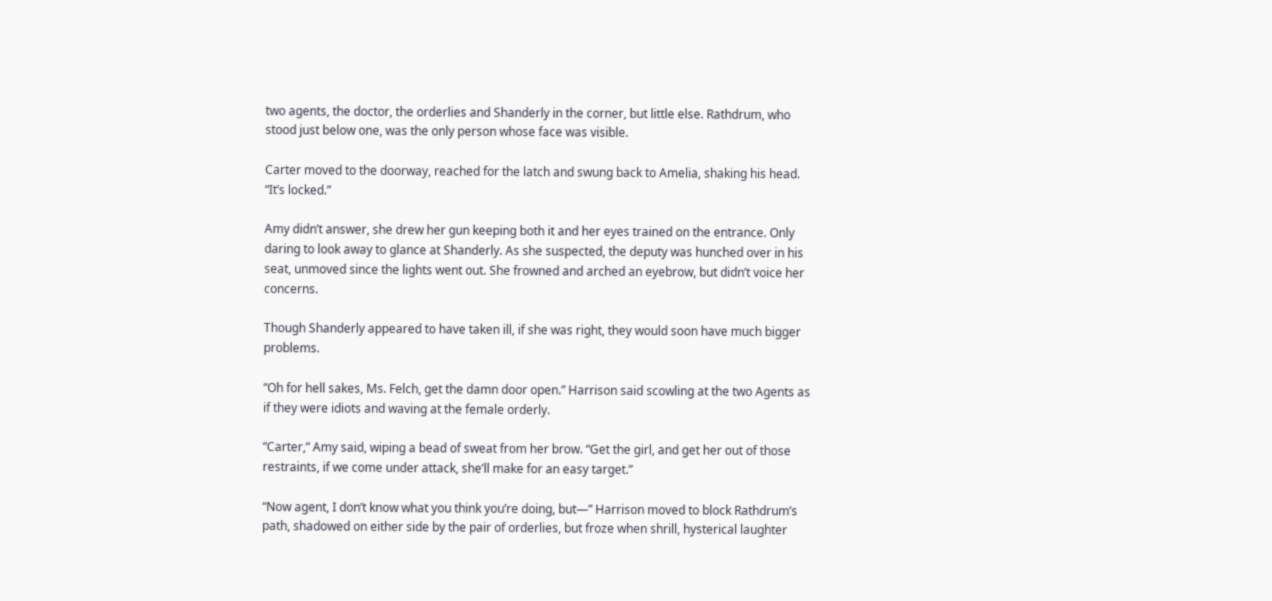two agents, the doctor, the orderlies and Shanderly in the corner, but little else. Rathdrum, who stood just below one, was the only person whose face was visible.

Carter moved to the doorway, reached for the latch and swung back to Amelia, shaking his head. “It’s locked.”

Amy didn’t answer, she drew her gun keeping both it and her eyes trained on the entrance. Only daring to look away to glance at Shanderly. As she suspected, the deputy was hunched over in his seat, unmoved since the lights went out. She frowned and arched an eyebrow, but didn’t voice her concerns.

Though Shanderly appeared to have taken ill, if she was right, they would soon have much bigger problems.

“Oh for hell sakes, Ms. Felch, get the damn door open.” Harrison said scowling at the two Agents as if they were idiots and waving at the female orderly.

“Carter,” Amy said, wiping a bead of sweat from her brow. “Get the girl, and get her out of those restraints, if we come under attack, she’ll make for an easy target.”

“Now agent, I don’t know what you think you’re doing, but—” Harrison moved to block Rathdrum’s path, shadowed on either side by the pair of orderlies, but froze when shrill, hysterical laughter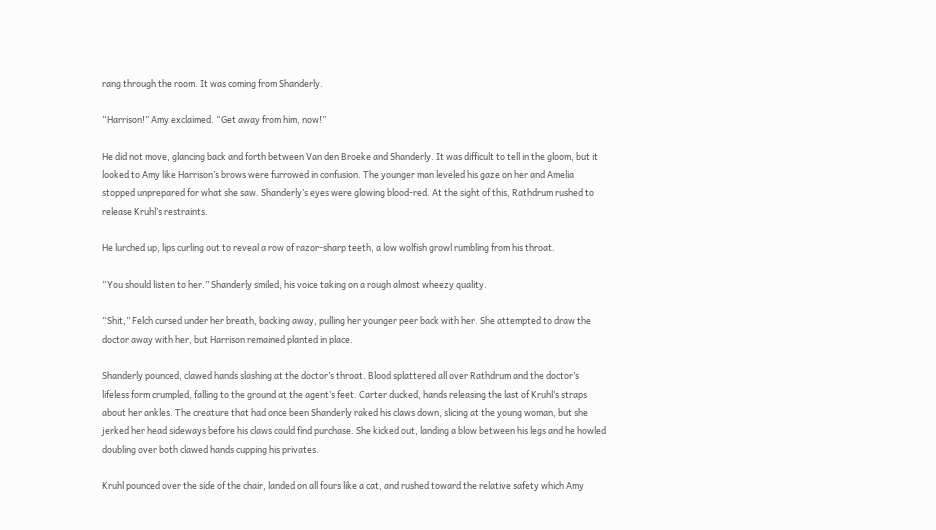rang through the room. It was coming from Shanderly.

“Harrison!” Amy exclaimed. “Get away from him, now!”

He did not move, glancing back and forth between Van den Broeke and Shanderly. It was difficult to tell in the gloom, but it looked to Amy like Harrison’s brows were furrowed in confusion. The younger man leveled his gaze on her and Amelia stopped unprepared for what she saw. Shanderly’s eyes were glowing blood-red. At the sight of this, Rathdrum rushed to release Kruhl’s restraints.

He lurched up, lips curling out to reveal a row of razor-sharp teeth, a low wolfish growl rumbling from his throat.

“You should listen to her.” Shanderly smiled, his voice taking on a rough almost wheezy quality.

“Shit,” Felch cursed under her breath, backing away, pulling her younger peer back with her. She attempted to draw the doctor away with her, but Harrison remained planted in place.

Shanderly pounced, clawed hands slashing at the doctor’s throat. Blood splattered all over Rathdrum and the doctor’s lifeless form crumpled, falling to the ground at the agent’s feet. Carter ducked, hands releasing the last of Kruhl’s straps about her ankles. The creature that had once been Shanderly raked his claws down, slicing at the young woman, but she jerked her head sideways before his claws could find purchase. She kicked out, landing a blow between his legs and he howled doubling over both clawed hands cupping his privates.

Kruhl pounced over the side of the chair, landed on all fours like a cat, and rushed toward the relative safety which Amy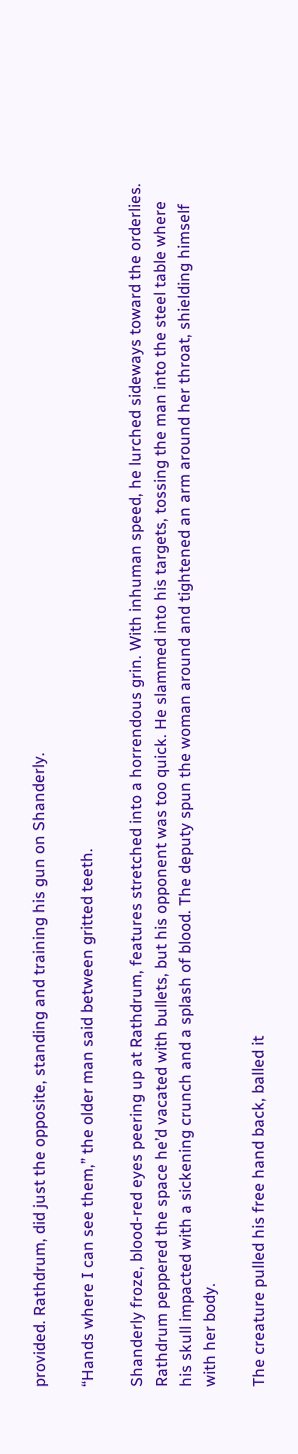provided. Rathdrum, did just the opposite, standing and training his gun on Shanderly.

“Hands where I can see them,” the older man said between gritted teeth.

Shanderly froze, blood-red eyes peering up at Rathdrum, features stretched into a horrendous grin. With inhuman speed, he lurched sideways toward the orderlies. Rathdrum peppered the space he’d vacated with bullets, but his opponent was too quick. He slammed into his targets, tossing the man into the steel table where his skull impacted with a sickening crunch and a splash of blood. The deputy spun the woman around and tightened an arm around her throat, shielding himself with her body.

The creature pulled his free hand back, balled it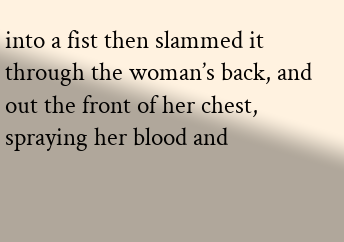into a fist then slammed it through the woman’s back, and out the front of her chest, spraying her blood and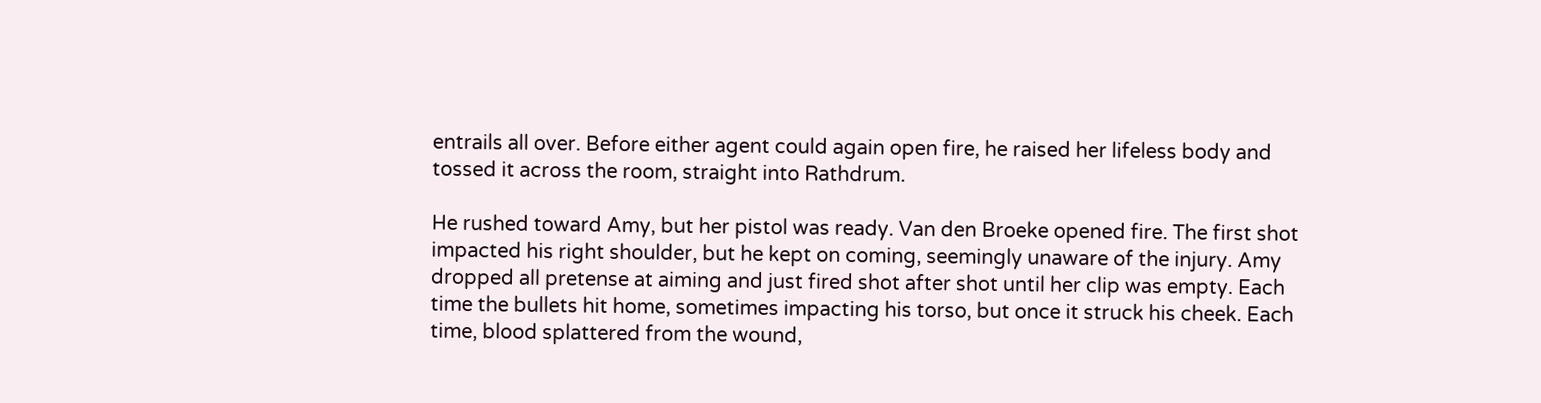entrails all over. Before either agent could again open fire, he raised her lifeless body and tossed it across the room, straight into Rathdrum.

He rushed toward Amy, but her pistol was ready. Van den Broeke opened fire. The first shot impacted his right shoulder, but he kept on coming, seemingly unaware of the injury. Amy dropped all pretense at aiming and just fired shot after shot until her clip was empty. Each time the bullets hit home, sometimes impacting his torso, but once it struck his cheek. Each time, blood splattered from the wound,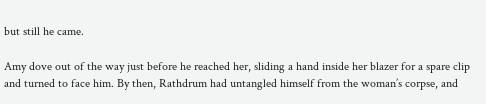but still he came.

Amy dove out of the way just before he reached her, sliding a hand inside her blazer for a spare clip and turned to face him. By then, Rathdrum had untangled himself from the woman’s corpse, and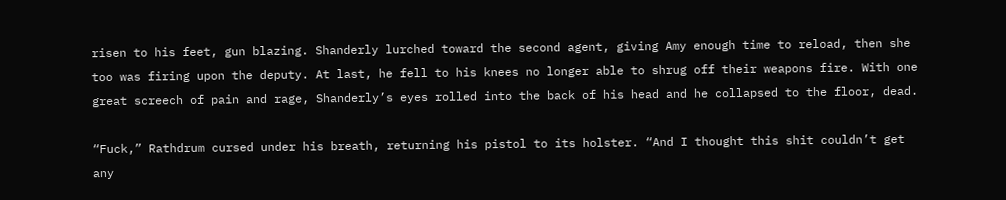risen to his feet, gun blazing. Shanderly lurched toward the second agent, giving Amy enough time to reload, then she too was firing upon the deputy. At last, he fell to his knees no longer able to shrug off their weapons fire. With one great screech of pain and rage, Shanderly’s eyes rolled into the back of his head and he collapsed to the floor, dead.

“Fuck,” Rathdrum cursed under his breath, returning his pistol to its holster. “And I thought this shit couldn’t get any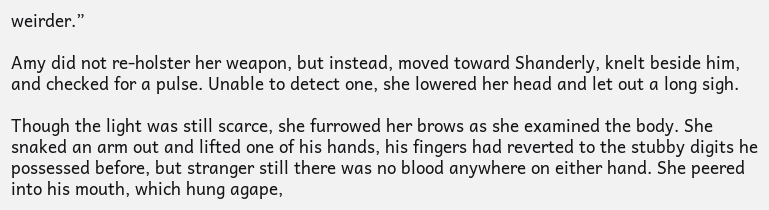weirder.”

Amy did not re-holster her weapon, but instead, moved toward Shanderly, knelt beside him, and checked for a pulse. Unable to detect one, she lowered her head and let out a long sigh.

Though the light was still scarce, she furrowed her brows as she examined the body. She snaked an arm out and lifted one of his hands, his fingers had reverted to the stubby digits he possessed before, but stranger still there was no blood anywhere on either hand. She peered into his mouth, which hung agape,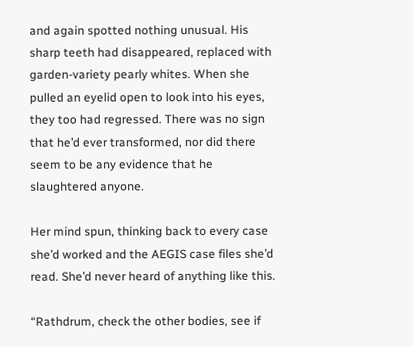and again spotted nothing unusual. His sharp teeth had disappeared, replaced with garden-variety pearly whites. When she pulled an eyelid open to look into his eyes, they too had regressed. There was no sign that he’d ever transformed, nor did there seem to be any evidence that he slaughtered anyone.

Her mind spun, thinking back to every case she’d worked and the AEGIS case files she’d read. She’d never heard of anything like this.

“Rathdrum, check the other bodies, see if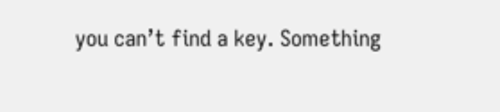you can’t find a key. Something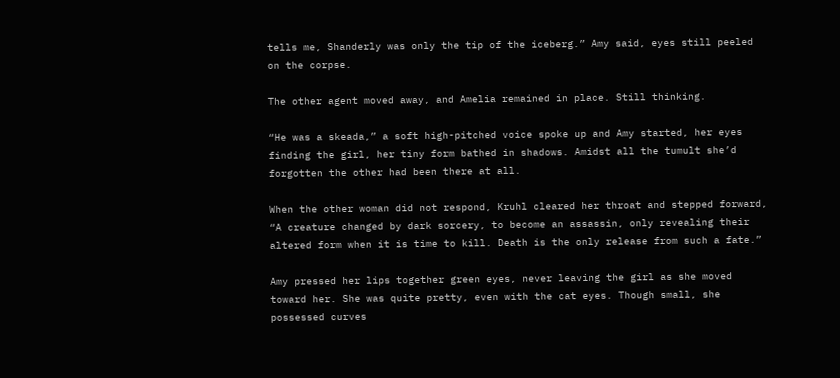tells me, Shanderly was only the tip of the iceberg.” Amy said, eyes still peeled on the corpse.

The other agent moved away, and Amelia remained in place. Still thinking.

“He was a skeada,” a soft high-pitched voice spoke up and Amy started, her eyes finding the girl, her tiny form bathed in shadows. Amidst all the tumult she’d forgotten the other had been there at all.

When the other woman did not respond, Kruhl cleared her throat and stepped forward, “A creature changed by dark sorcery, to become an assassin, only revealing their altered form when it is time to kill. Death is the only release from such a fate.”

Amy pressed her lips together green eyes, never leaving the girl as she moved toward her. She was quite pretty, even with the cat eyes. Though small, she possessed curves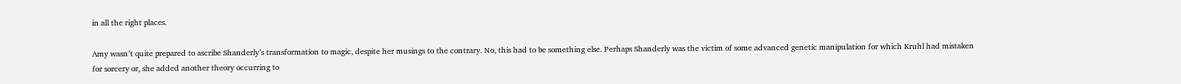in all the right places.

Amy wasn’t quite prepared to ascribe Shanderly’s transformation to magic, despite her musings to the contrary. No, this had to be something else. Perhaps Shanderly was the victim of some advanced genetic manipulation for which Kruhl had mistaken for sorcery or, she added another theory occurring to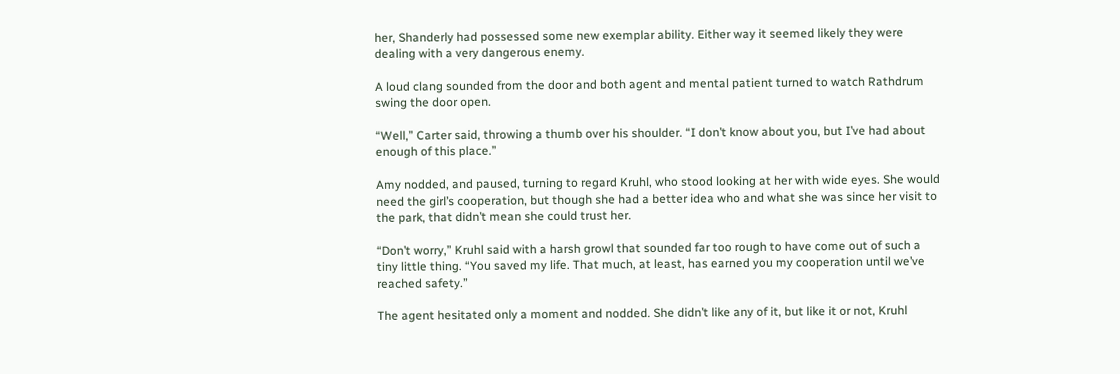her, Shanderly had possessed some new exemplar ability. Either way it seemed likely they were dealing with a very dangerous enemy.

A loud clang sounded from the door and both agent and mental patient turned to watch Rathdrum swing the door open.

“Well,” Carter said, throwing a thumb over his shoulder. “I don’t know about you, but I’ve had about enough of this place.”

Amy nodded, and paused, turning to regard Kruhl, who stood looking at her with wide eyes. She would need the girl’s cooperation, but though she had a better idea who and what she was since her visit to the park, that didn’t mean she could trust her.

“Don’t worry,” Kruhl said with a harsh growl that sounded far too rough to have come out of such a tiny little thing. “You saved my life. That much, at least, has earned you my cooperation until we’ve reached safety.”

The agent hesitated only a moment and nodded. She didn’t like any of it, but like it or not, Kruhl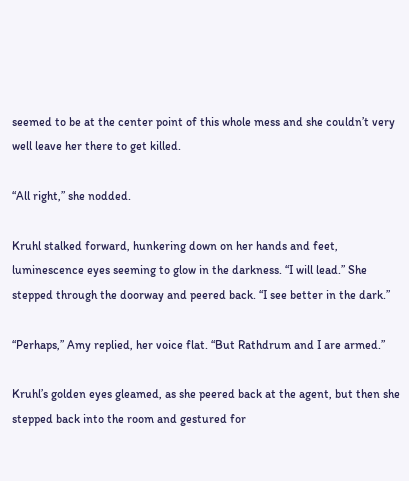seemed to be at the center point of this whole mess and she couldn’t very well leave her there to get killed.

“All right,” she nodded.

Kruhl stalked forward, hunkering down on her hands and feet, luminescence eyes seeming to glow in the darkness. “I will lead.” She stepped through the doorway and peered back. “I see better in the dark.”

“Perhaps,” Amy replied, her voice flat. “But Rathdrum and I are armed.”

Kruhl’s golden eyes gleamed, as she peered back at the agent, but then she stepped back into the room and gestured for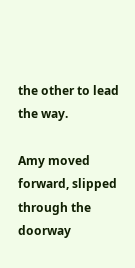the other to lead the way.

Amy moved forward, slipped through the doorway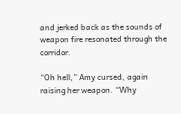and jerked back as the sounds of weapon fire resonated through the corridor.

“Oh hell,” Amy cursed, again raising her weapon. “Why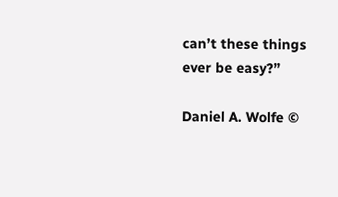can’t these things ever be easy?”

Daniel A. Wolfe ©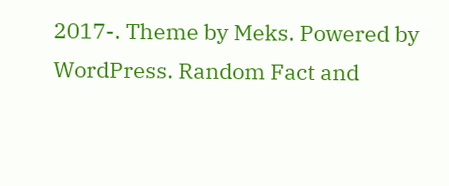2017-. Theme by Meks. Powered by WordPress. Random Fact and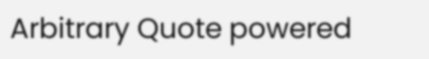Arbitrary Quote powered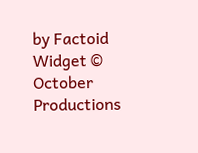by Factoid Widget © October Productions